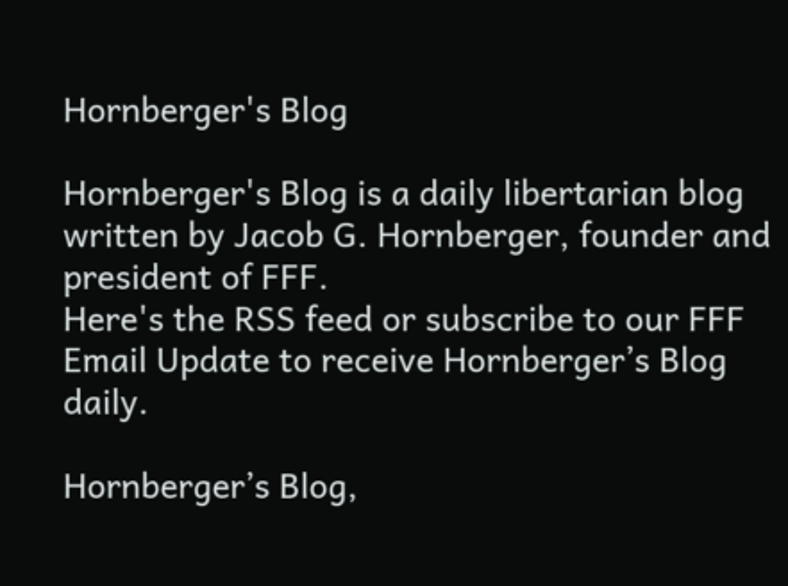Hornberger's Blog

Hornberger's Blog is a daily libertarian blog written by Jacob G. Hornberger, founder and president of FFF.
Here's the RSS feed or subscribe to our FFF Email Update to receive Hornberger’s Blog daily.

Hornberger’s Blog,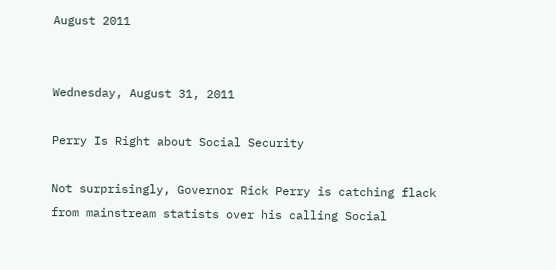August 2011


Wednesday, August 31, 2011

Perry Is Right about Social Security

Not surprisingly, Governor Rick Perry is catching flack from mainstream statists over his calling Social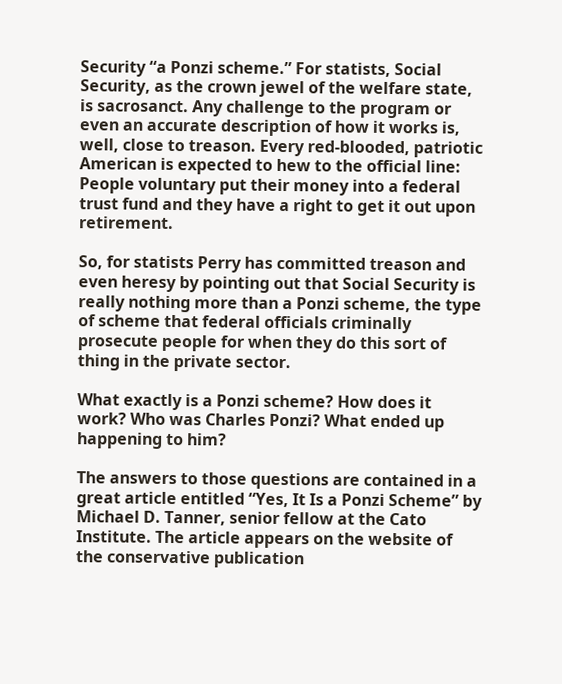Security “a Ponzi scheme.” For statists, Social Security, as the crown jewel of the welfare state, is sacrosanct. Any challenge to the program or even an accurate description of how it works is, well, close to treason. Every red-blooded, patriotic American is expected to hew to the official line: People voluntary put their money into a federal trust fund and they have a right to get it out upon retirement.

So, for statists Perry has committed treason and even heresy by pointing out that Social Security is really nothing more than a Ponzi scheme, the type of scheme that federal officials criminally prosecute people for when they do this sort of thing in the private sector.

What exactly is a Ponzi scheme? How does it work? Who was Charles Ponzi? What ended up happening to him?

The answers to those questions are contained in a great article entitled “Yes, It Is a Ponzi Scheme” by Michael D. Tanner, senior fellow at the Cato Institute. The article appears on the website of the conservative publication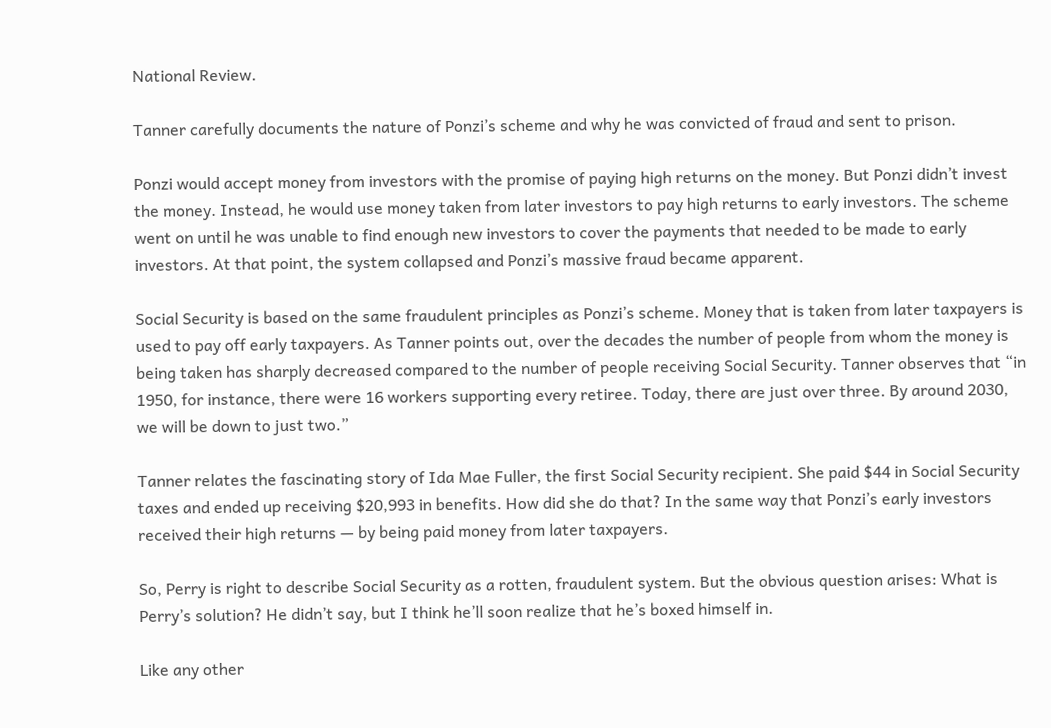National Review.

Tanner carefully documents the nature of Ponzi’s scheme and why he was convicted of fraud and sent to prison.

Ponzi would accept money from investors with the promise of paying high returns on the money. But Ponzi didn’t invest the money. Instead, he would use money taken from later investors to pay high returns to early investors. The scheme went on until he was unable to find enough new investors to cover the payments that needed to be made to early investors. At that point, the system collapsed and Ponzi’s massive fraud became apparent.

Social Security is based on the same fraudulent principles as Ponzi’s scheme. Money that is taken from later taxpayers is used to pay off early taxpayers. As Tanner points out, over the decades the number of people from whom the money is being taken has sharply decreased compared to the number of people receiving Social Security. Tanner observes that “in 1950, for instance, there were 16 workers supporting every retiree. Today, there are just over three. By around 2030, we will be down to just two.”

Tanner relates the fascinating story of Ida Mae Fuller, the first Social Security recipient. She paid $44 in Social Security taxes and ended up receiving $20,993 in benefits. How did she do that? In the same way that Ponzi’s early investors received their high returns — by being paid money from later taxpayers.

So, Perry is right to describe Social Security as a rotten, fraudulent system. But the obvious question arises: What is Perry’s solution? He didn’t say, but I think he’ll soon realize that he’s boxed himself in.

Like any other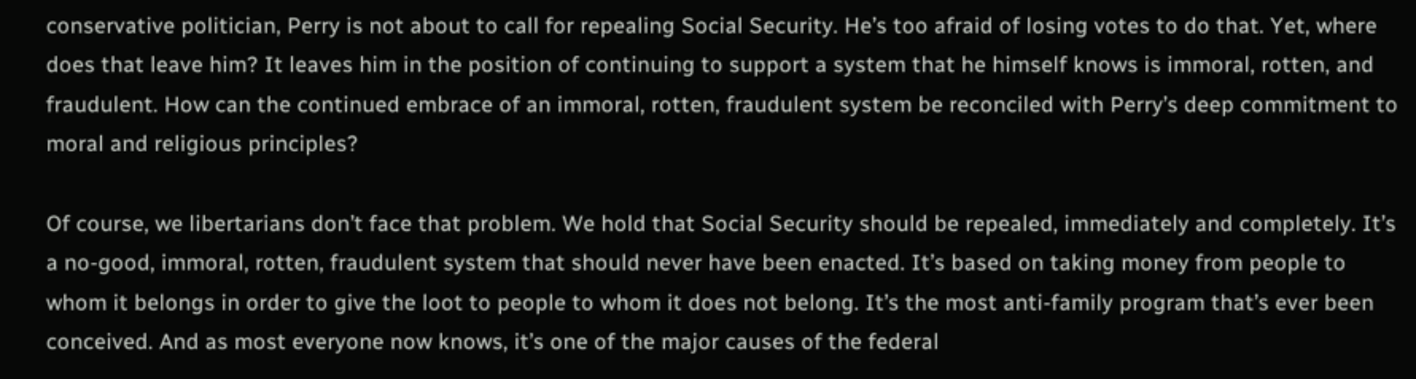conservative politician, Perry is not about to call for repealing Social Security. He’s too afraid of losing votes to do that. Yet, where does that leave him? It leaves him in the position of continuing to support a system that he himself knows is immoral, rotten, and fraudulent. How can the continued embrace of an immoral, rotten, fraudulent system be reconciled with Perry’s deep commitment to moral and religious principles?

Of course, we libertarians don’t face that problem. We hold that Social Security should be repealed, immediately and completely. It’s a no-good, immoral, rotten, fraudulent system that should never have been enacted. It’s based on taking money from people to whom it belongs in order to give the loot to people to whom it does not belong. It’s the most anti-family program that’s ever been conceived. And as most everyone now knows, it’s one of the major causes of the federal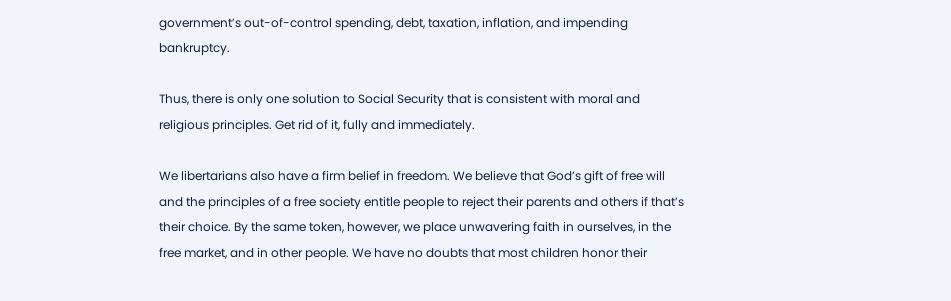government’s out-of-control spending, debt, taxation, inflation, and impending bankruptcy.

Thus, there is only one solution to Social Security that is consistent with moral and religious principles. Get rid of it, fully and immediately.

We libertarians also have a firm belief in freedom. We believe that God’s gift of free will and the principles of a free society entitle people to reject their parents and others if that’s their choice. By the same token, however, we place unwavering faith in ourselves, in the free market, and in other people. We have no doubts that most children honor their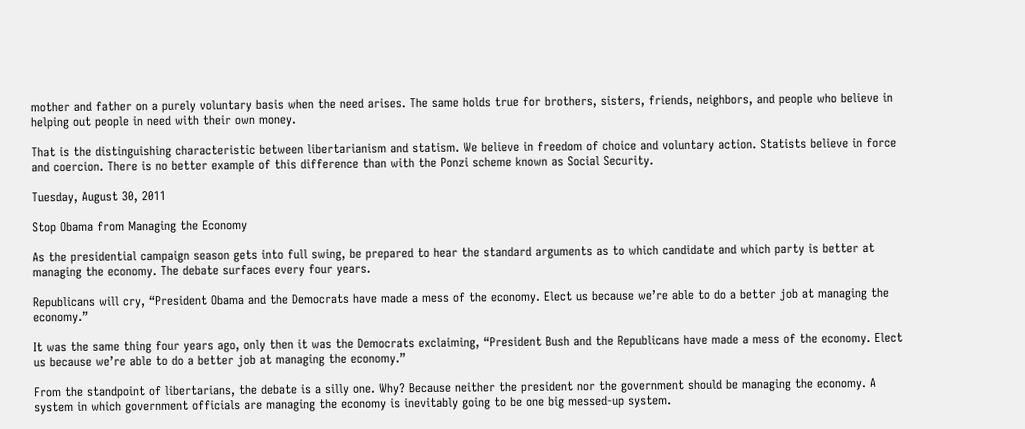mother and father on a purely voluntary basis when the need arises. The same holds true for brothers, sisters, friends, neighbors, and people who believe in helping out people in need with their own money.

That is the distinguishing characteristic between libertarianism and statism. We believe in freedom of choice and voluntary action. Statists believe in force and coercion. There is no better example of this difference than with the Ponzi scheme known as Social Security.

Tuesday, August 30, 2011

Stop Obama from Managing the Economy

As the presidential campaign season gets into full swing, be prepared to hear the standard arguments as to which candidate and which party is better at managing the economy. The debate surfaces every four years.

Republicans will cry, “President Obama and the Democrats have made a mess of the economy. Elect us because we’re able to do a better job at managing the economy.”

It was the same thing four years ago, only then it was the Democrats exclaiming, “President Bush and the Republicans have made a mess of the economy. Elect us because we’re able to do a better job at managing the economy.”

From the standpoint of libertarians, the debate is a silly one. Why? Because neither the president nor the government should be managing the economy. A system in which government officials are managing the economy is inevitably going to be one big messed-up system.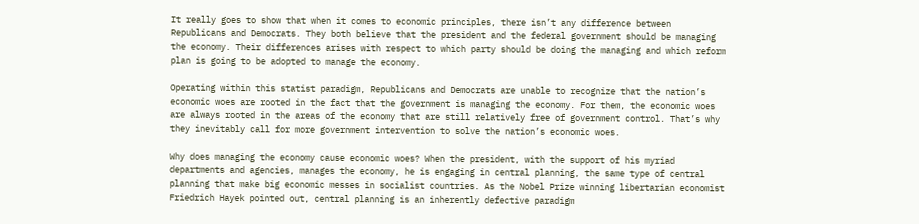It really goes to show that when it comes to economic principles, there isn’t any difference between Republicans and Democrats. They both believe that the president and the federal government should be managing the economy. Their differences arises with respect to which party should be doing the managing and which reform plan is going to be adopted to manage the economy.

Operating within this statist paradigm, Republicans and Democrats are unable to recognize that the nation’s economic woes are rooted in the fact that the government is managing the economy. For them, the economic woes are always rooted in the areas of the economy that are still relatively free of government control. That’s why they inevitably call for more government intervention to solve the nation’s economic woes.

Why does managing the economy cause economic woes? When the president, with the support of his myriad departments and agencies, manages the economy, he is engaging in central planning, the same type of central planning that make big economic messes in socialist countries. As the Nobel Prize winning libertarian economist Friedrich Hayek pointed out, central planning is an inherently defective paradigm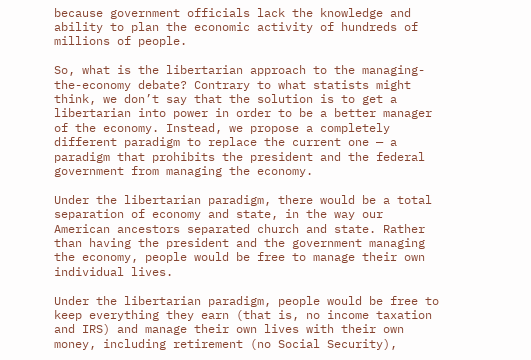because government officials lack the knowledge and ability to plan the economic activity of hundreds of millions of people.

So, what is the libertarian approach to the managing-the-economy debate? Contrary to what statists might think, we don’t say that the solution is to get a libertarian into power in order to be a better manager of the economy. Instead, we propose a completely different paradigm to replace the current one — a paradigm that prohibits the president and the federal government from managing the economy.

Under the libertarian paradigm, there would be a total separation of economy and state, in the way our American ancestors separated church and state. Rather than having the president and the government managing the economy, people would be free to manage their own individual lives.

Under the libertarian paradigm, people would be free to keep everything they earn (that is, no income taxation and IRS) and manage their own lives with their own money, including retirement (no Social Security),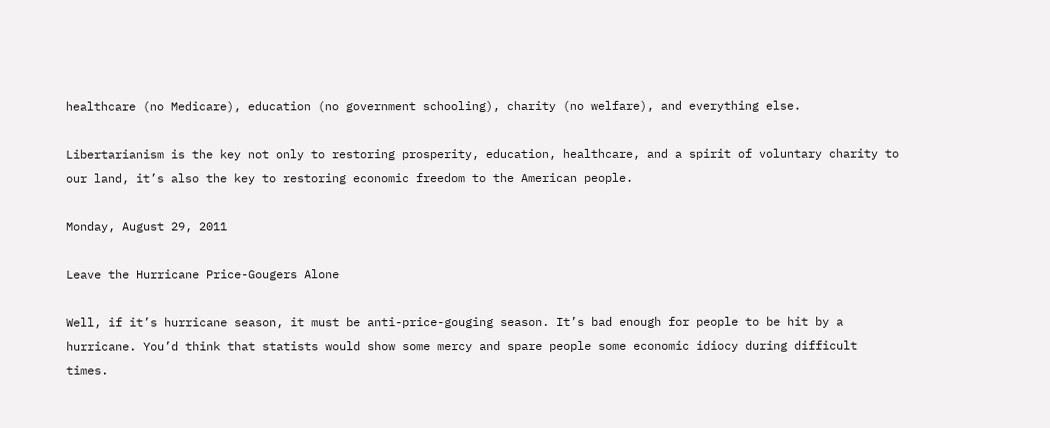healthcare (no Medicare), education (no government schooling), charity (no welfare), and everything else.

Libertarianism is the key not only to restoring prosperity, education, healthcare, and a spirit of voluntary charity to our land, it’s also the key to restoring economic freedom to the American people.

Monday, August 29, 2011

Leave the Hurricane Price-Gougers Alone

Well, if it’s hurricane season, it must be anti-price-gouging season. It’s bad enough for people to be hit by a hurricane. You’d think that statists would show some mercy and spare people some economic idiocy during difficult times.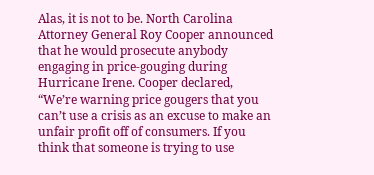Alas, it is not to be. North Carolina Attorney General Roy Cooper announced that he would prosecute anybody engaging in price-gouging during Hurricane Irene. Cooper declared, “We’re warning price gougers that you can’t use a crisis as an excuse to make an unfair profit off of consumers. If you think that someone is trying to use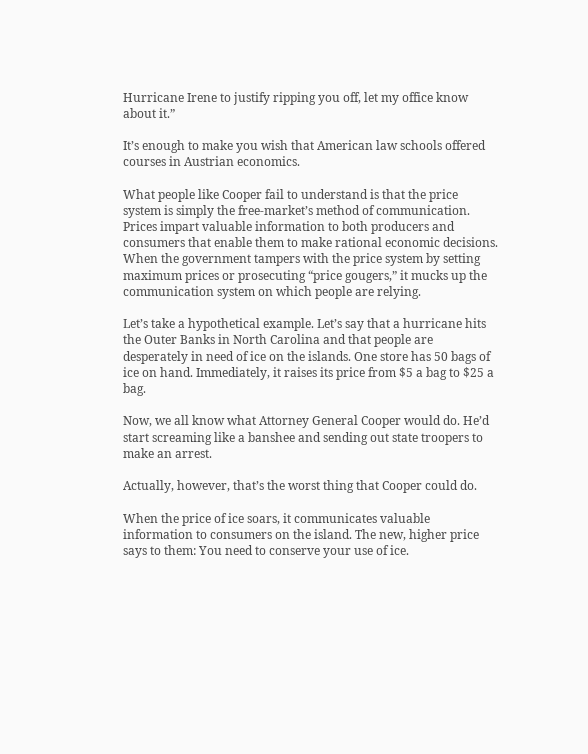Hurricane Irene to justify ripping you off, let my office know about it.”

It’s enough to make you wish that American law schools offered courses in Austrian economics.

What people like Cooper fail to understand is that the price system is simply the free-market’s method of communication. Prices impart valuable information to both producers and consumers that enable them to make rational economic decisions. When the government tampers with the price system by setting maximum prices or prosecuting “price gougers,” it mucks up the communication system on which people are relying.

Let’s take a hypothetical example. Let’s say that a hurricane hits the Outer Banks in North Carolina and that people are desperately in need of ice on the islands. One store has 50 bags of ice on hand. Immediately, it raises its price from $5 a bag to $25 a bag.

Now, we all know what Attorney General Cooper would do. He’d start screaming like a banshee and sending out state troopers to make an arrest.

Actually, however, that’s the worst thing that Cooper could do.

When the price of ice soars, it communicates valuable information to consumers on the island. The new, higher price says to them: You need to conserve your use of ice.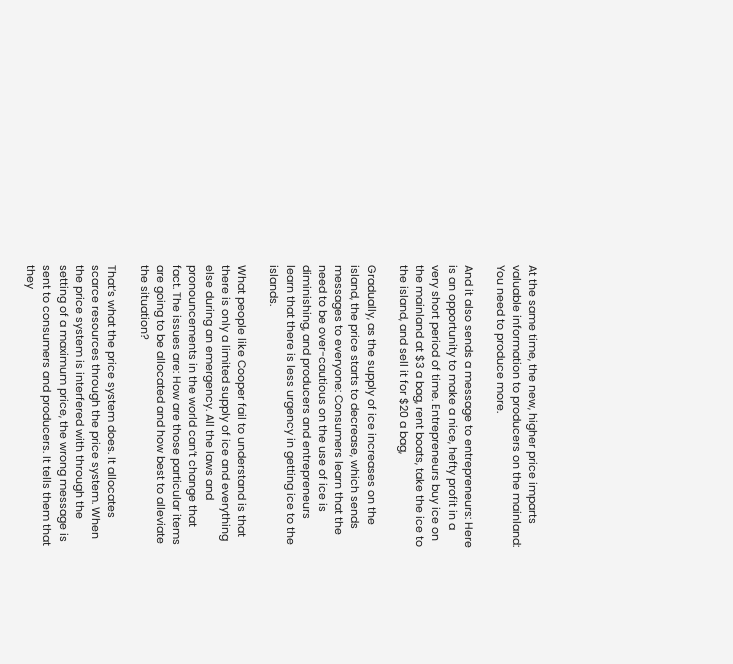At the same time, the new, higher price imparts valuable information to producers on the mainland: You need to produce more.

And it also sends a message to entrepreneurs: Here is an opportunity to make a nice, hefty profit in a very short period of time. Entrepreneurs buy ice on the mainland at $3 a bag, rent boats, take the ice to the island, and sell it for $20 a bag,

Gradually, as the supply of ice increases on the island, the price starts to decrease, which sends messages to everyone: Consumers learn that the need to be over-cautious on the use of ice is diminishing, and producers and entrepreneurs learn that there is less urgency in getting ice to the islands.

What people like Cooper fail to understand is that there is only a limited supply of ice and everything else during an emergency. All the laws and pronouncements in the world can’t change that fact. The issues are: How are those particular items are going to be allocated and how best to alleviate the situation?

That’s what the price system does. It allocates scarce resources through the price system. When the price system is interfered with through the setting of a maximum price, the wrong message is sent to consumers and producers. It tells them that they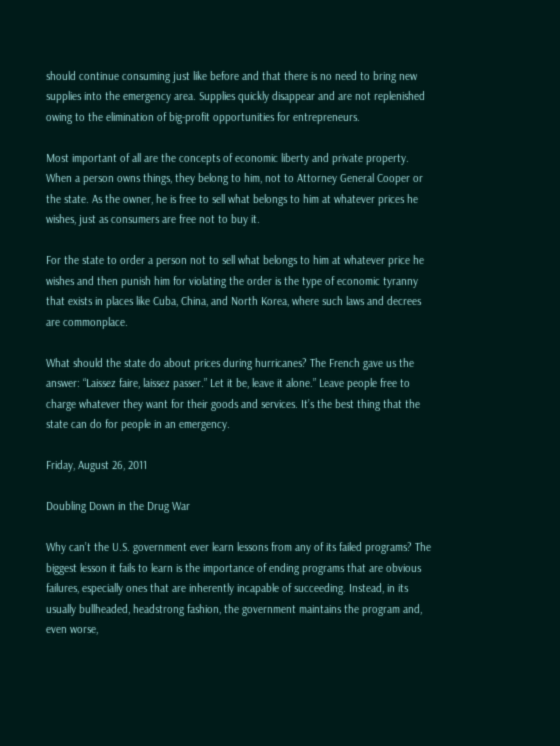should continue consuming just like before and that there is no need to bring new supplies into the emergency area. Supplies quickly disappear and are not replenished owing to the elimination of big-profit opportunities for entrepreneurs.

Most important of all are the concepts of economic liberty and private property. When a person owns things, they belong to him, not to Attorney General Cooper or the state. As the owner, he is free to sell what belongs to him at whatever prices he wishes, just as consumers are free not to buy it.

For the state to order a person not to sell what belongs to him at whatever price he wishes and then punish him for violating the order is the type of economic tyranny that exists in places like Cuba, China, and North Korea, where such laws and decrees are commonplace.

What should the state do about prices during hurricanes? The French gave us the answer: “Laissez faire, laissez passer.” Let it be, leave it alone.” Leave people free to charge whatever they want for their goods and services. It’s the best thing that the state can do for people in an emergency.

Friday, August 26, 2011

Doubling Down in the Drug War

Why can’t the U.S. government ever learn lessons from any of its failed programs? The biggest lesson it fails to learn is the importance of ending programs that are obvious failures, especially ones that are inherently incapable of succeeding. Instead, in its usually bullheaded, headstrong fashion, the government maintains the program and, even worse,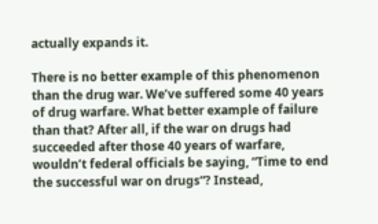actually expands it.

There is no better example of this phenomenon than the drug war. We’ve suffered some 40 years of drug warfare. What better example of failure than that? After all, if the war on drugs had succeeded after those 40 years of warfare, wouldn’t federal officials be saying, “Time to end the successful war on drugs“? Instead,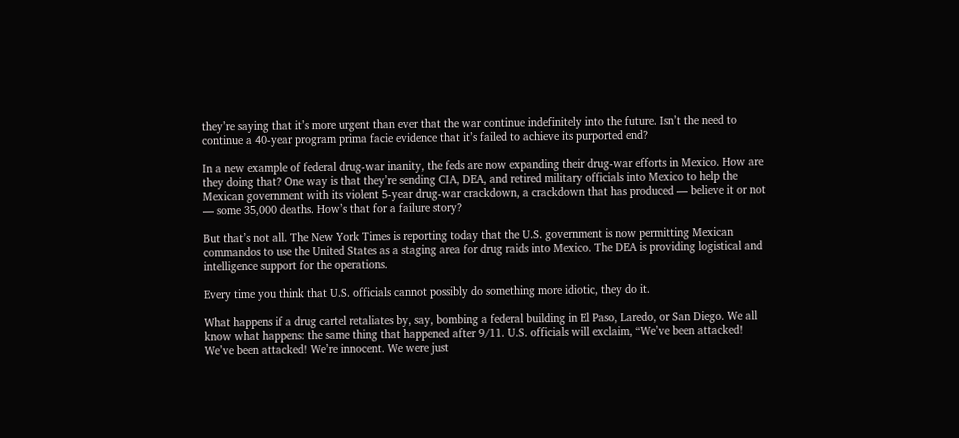they’re saying that it’s more urgent than ever that the war continue indefinitely into the future. Isn’t the need to continue a 40-year program prima facie evidence that it’s failed to achieve its purported end?

In a new example of federal drug-war inanity, the feds are now expanding their drug-war efforts in Mexico. How are they doing that? One way is that they’re sending CIA, DEA, and retired military officials into Mexico to help the Mexican government with its violent 5-year drug-war crackdown, a crackdown that has produced — believe it or not — some 35,000 deaths. How’s that for a failure story?

But that’s not all. The New York Times is reporting today that the U.S. government is now permitting Mexican commandos to use the United States as a staging area for drug raids into Mexico. The DEA is providing logistical and intelligence support for the operations.

Every time you think that U.S. officials cannot possibly do something more idiotic, they do it.

What happens if a drug cartel retaliates by, say, bombing a federal building in El Paso, Laredo, or San Diego. We all know what happens: the same thing that happened after 9/11. U.S. officials will exclaim, “We’ve been attacked! We’ve been attacked! We’re innocent. We were just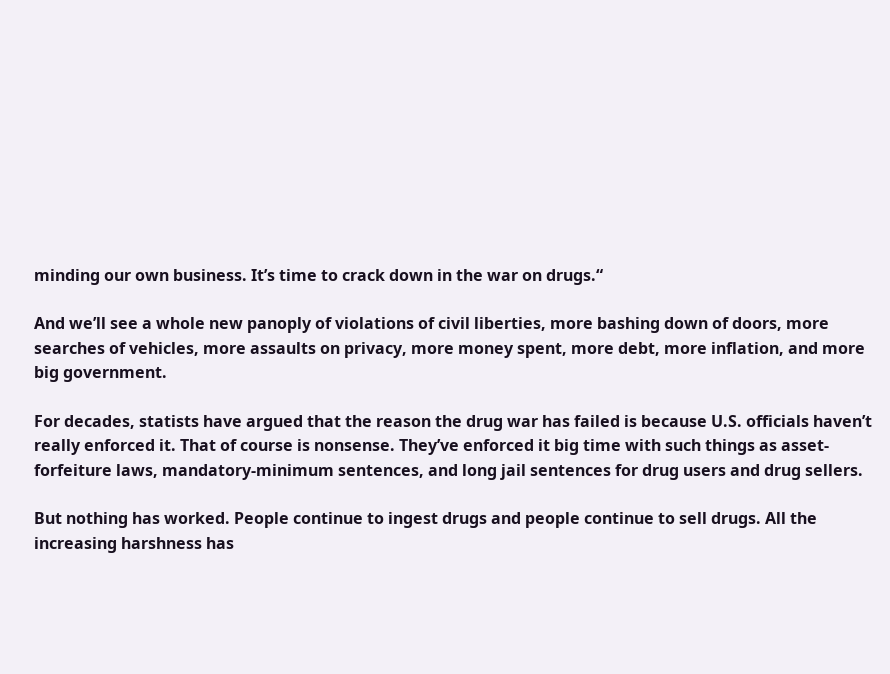minding our own business. It’s time to crack down in the war on drugs.“

And we’ll see a whole new panoply of violations of civil liberties, more bashing down of doors, more searches of vehicles, more assaults on privacy, more money spent, more debt, more inflation, and more big government.

For decades, statists have argued that the reason the drug war has failed is because U.S. officials haven’t really enforced it. That of course is nonsense. They’ve enforced it big time with such things as asset-forfeiture laws, mandatory-minimum sentences, and long jail sentences for drug users and drug sellers.

But nothing has worked. People continue to ingest drugs and people continue to sell drugs. All the increasing harshness has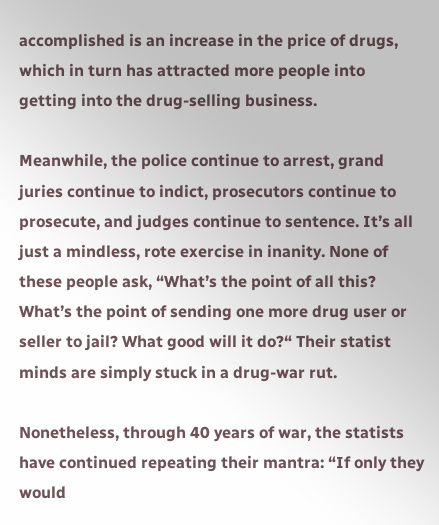accomplished is an increase in the price of drugs, which in turn has attracted more people into getting into the drug-selling business.

Meanwhile, the police continue to arrest, grand juries continue to indict, prosecutors continue to prosecute, and judges continue to sentence. It’s all just a mindless, rote exercise in inanity. None of these people ask, “What’s the point of all this? What’s the point of sending one more drug user or seller to jail? What good will it do?“ Their statist minds are simply stuck in a drug-war rut.

Nonetheless, through 40 years of war, the statists have continued repeating their mantra: “If only they would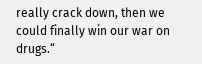really crack down, then we could finally win our war on drugs.“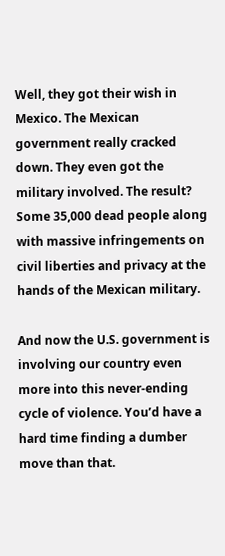Well, they got their wish in Mexico. The Mexican government really cracked down. They even got the military involved. The result? Some 35,000 dead people along with massive infringements on civil liberties and privacy at the hands of the Mexican military.

And now the U.S. government is involving our country even more into this never-ending cycle of violence. You’d have a hard time finding a dumber move than that.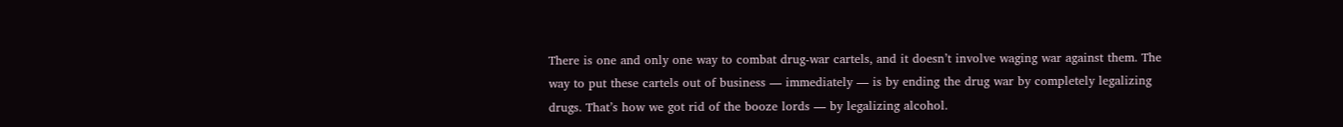There is one and only one way to combat drug-war cartels, and it doesn’t involve waging war against them. The way to put these cartels out of business — immediately — is by ending the drug war by completely legalizing drugs. That’s how we got rid of the booze lords — by legalizing alcohol.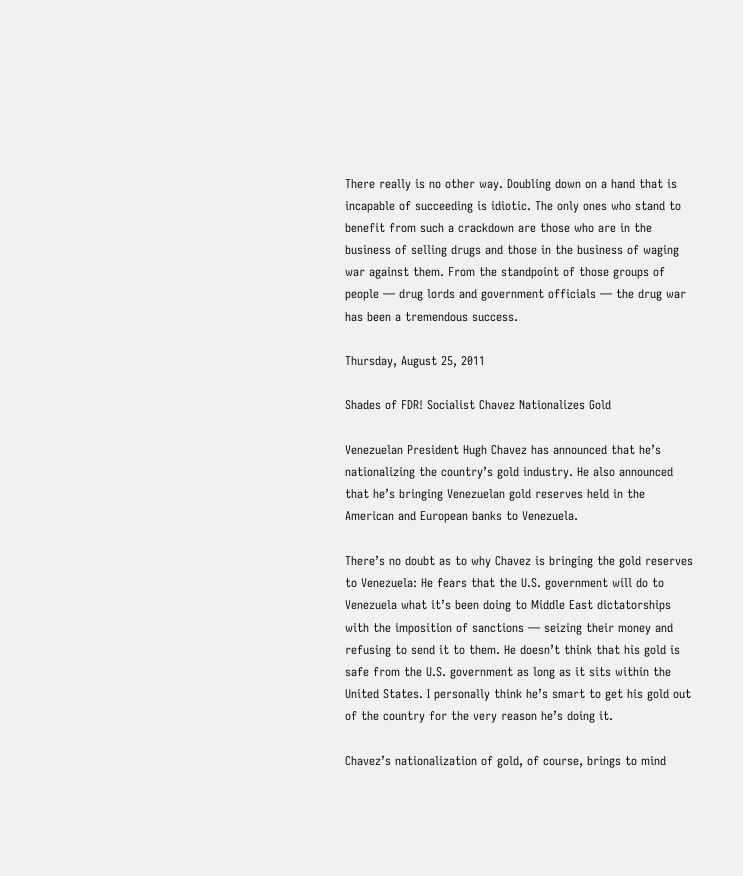There really is no other way. Doubling down on a hand that is incapable of succeeding is idiotic. The only ones who stand to benefit from such a crackdown are those who are in the business of selling drugs and those in the business of waging war against them. From the standpoint of those groups of people — drug lords and government officials — the drug war has been a tremendous success.

Thursday, August 25, 2011

Shades of FDR! Socialist Chavez Nationalizes Gold

Venezuelan President Hugh Chavez has announced that he’s nationalizing the country’s gold industry. He also announced that he’s bringing Venezuelan gold reserves held in the American and European banks to Venezuela.

There’s no doubt as to why Chavez is bringing the gold reserves to Venezuela: He fears that the U.S. government will do to Venezuela what it’s been doing to Middle East dictatorships with the imposition of sanctions — seizing their money and refusing to send it to them. He doesn’t think that his gold is safe from the U.S. government as long as it sits within the United States. I personally think he’s smart to get his gold out of the country for the very reason he’s doing it.

Chavez’s nationalization of gold, of course, brings to mind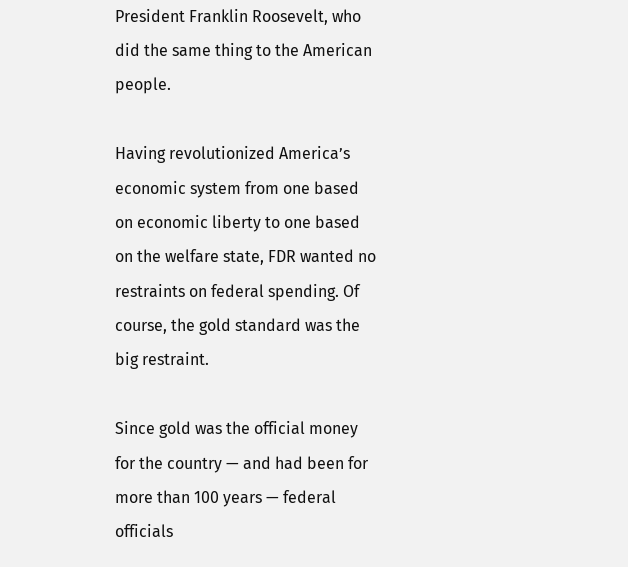President Franklin Roosevelt, who did the same thing to the American people.

Having revolutionized America’s economic system from one based on economic liberty to one based on the welfare state, FDR wanted no restraints on federal spending. Of course, the gold standard was the big restraint.

Since gold was the official money for the country — and had been for more than 100 years — federal officials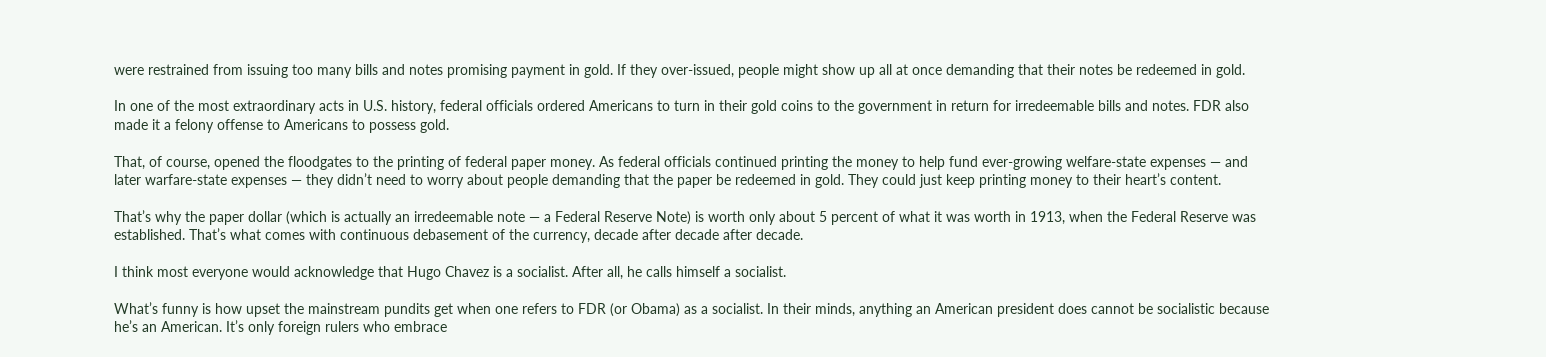were restrained from issuing too many bills and notes promising payment in gold. If they over-issued, people might show up all at once demanding that their notes be redeemed in gold.

In one of the most extraordinary acts in U.S. history, federal officials ordered Americans to turn in their gold coins to the government in return for irredeemable bills and notes. FDR also made it a felony offense to Americans to possess gold.

That, of course, opened the floodgates to the printing of federal paper money. As federal officials continued printing the money to help fund ever-growing welfare-state expenses — and later warfare-state expenses — they didn’t need to worry about people demanding that the paper be redeemed in gold. They could just keep printing money to their heart’s content.

That’s why the paper dollar (which is actually an irredeemable note — a Federal Reserve Note) is worth only about 5 percent of what it was worth in 1913, when the Federal Reserve was established. That’s what comes with continuous debasement of the currency, decade after decade after decade.

I think most everyone would acknowledge that Hugo Chavez is a socialist. After all, he calls himself a socialist.

What’s funny is how upset the mainstream pundits get when one refers to FDR (or Obama) as a socialist. In their minds, anything an American president does cannot be socialistic because he’s an American. It’s only foreign rulers who embrace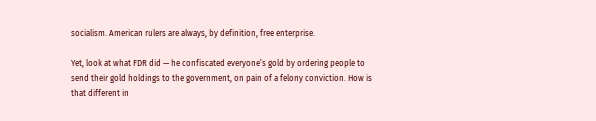socialism. American rulers are always, by definition, free enterprise.

Yet, look at what FDR did — he confiscated everyone’s gold by ordering people to send their gold holdings to the government, on pain of a felony conviction. How is that different in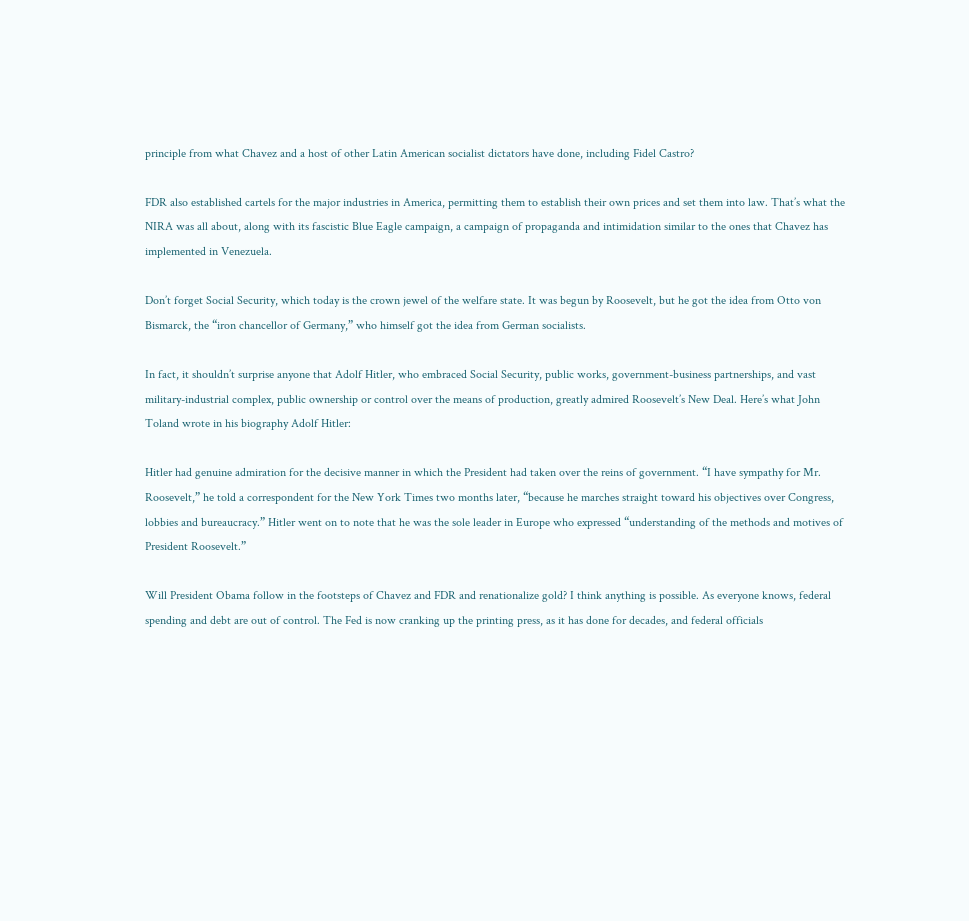principle from what Chavez and a host of other Latin American socialist dictators have done, including Fidel Castro?

FDR also established cartels for the major industries in America, permitting them to establish their own prices and set them into law. That’s what the NIRA was all about, along with its fascistic Blue Eagle campaign, a campaign of propaganda and intimidation similar to the ones that Chavez has implemented in Venezuela.

Don’t forget Social Security, which today is the crown jewel of the welfare state. It was begun by Roosevelt, but he got the idea from Otto von Bismarck, the “iron chancellor of Germany,” who himself got the idea from German socialists.

In fact, it shouldn’t surprise anyone that Adolf Hitler, who embraced Social Security, public works, government-business partnerships, and vast military-industrial complex, public ownership or control over the means of production, greatly admired Roosevelt’s New Deal. Here’s what John Toland wrote in his biography Adolf Hitler:

Hitler had genuine admiration for the decisive manner in which the President had taken over the reins of government. “I have sympathy for Mr. Roosevelt,” he told a correspondent for the New York Times two months later, “because he marches straight toward his objectives over Congress, lobbies and bureaucracy.” Hitler went on to note that he was the sole leader in Europe who expressed “understanding of the methods and motives of President Roosevelt.”

Will President Obama follow in the footsteps of Chavez and FDR and renationalize gold? I think anything is possible. As everyone knows, federal spending and debt are out of control. The Fed is now cranking up the printing press, as it has done for decades, and federal officials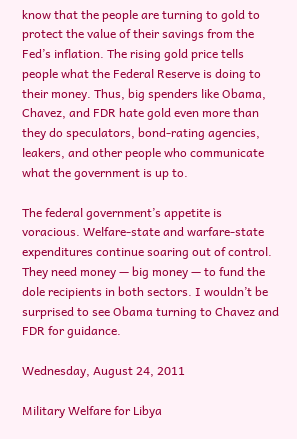know that the people are turning to gold to protect the value of their savings from the Fed’s inflation. The rising gold price tells people what the Federal Reserve is doing to their money. Thus, big spenders like Obama, Chavez, and FDR hate gold even more than they do speculators, bond-rating agencies, leakers, and other people who communicate what the government is up to.

The federal government’s appetite is voracious. Welfare-state and warfare-state expenditures continue soaring out of control. They need money — big money — to fund the dole recipients in both sectors. I wouldn’t be surprised to see Obama turning to Chavez and FDR for guidance.

Wednesday, August 24, 2011

Military Welfare for Libya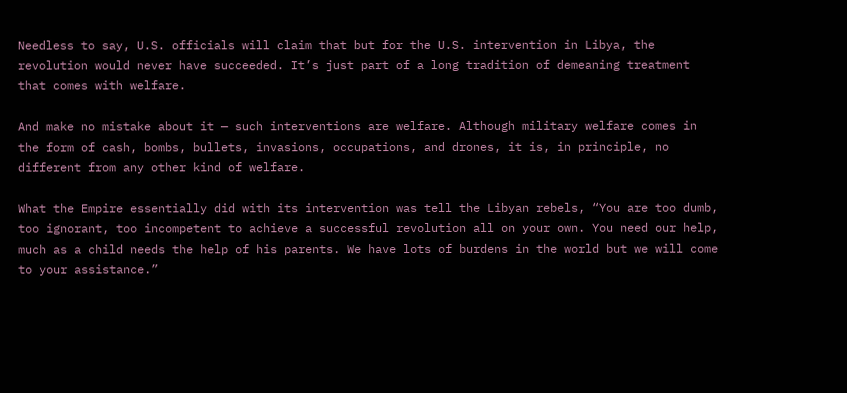Needless to say, U.S. officials will claim that but for the U.S. intervention in Libya, the revolution would never have succeeded. It’s just part of a long tradition of demeaning treatment that comes with welfare.

And make no mistake about it — such interventions are welfare. Although military welfare comes in the form of cash, bombs, bullets, invasions, occupations, and drones, it is, in principle, no different from any other kind of welfare.

What the Empire essentially did with its intervention was tell the Libyan rebels, “You are too dumb, too ignorant, too incompetent to achieve a successful revolution all on your own. You need our help, much as a child needs the help of his parents. We have lots of burdens in the world but we will come to your assistance.”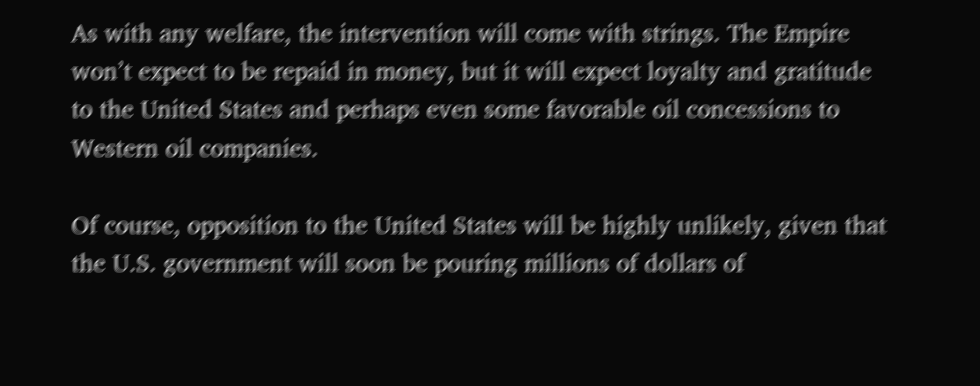As with any welfare, the intervention will come with strings. The Empire won’t expect to be repaid in money, but it will expect loyalty and gratitude to the United States and perhaps even some favorable oil concessions to Western oil companies.

Of course, opposition to the United States will be highly unlikely, given that the U.S. government will soon be pouring millions of dollars of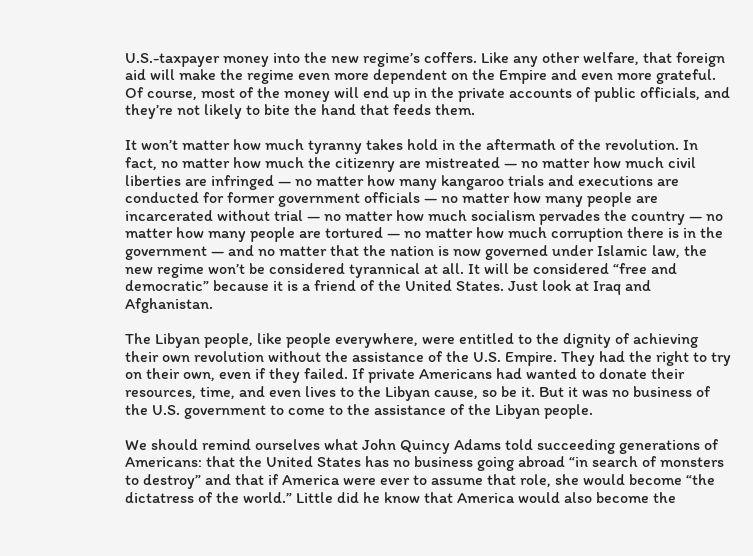U.S.-taxpayer money into the new regime’s coffers. Like any other welfare, that foreign aid will make the regime even more dependent on the Empire and even more grateful. Of course, most of the money will end up in the private accounts of public officials, and they’re not likely to bite the hand that feeds them.

It won’t matter how much tyranny takes hold in the aftermath of the revolution. In fact, no matter how much the citizenry are mistreated — no matter how much civil liberties are infringed — no matter how many kangaroo trials and executions are conducted for former government officials — no matter how many people are incarcerated without trial — no matter how much socialism pervades the country — no matter how many people are tortured — no matter how much corruption there is in the government — and no matter that the nation is now governed under Islamic law, the new regime won’t be considered tyrannical at all. It will be considered “free and democratic” because it is a friend of the United States. Just look at Iraq and Afghanistan.

The Libyan people, like people everywhere, were entitled to the dignity of achieving their own revolution without the assistance of the U.S. Empire. They had the right to try on their own, even if they failed. If private Americans had wanted to donate their resources, time, and even lives to the Libyan cause, so be it. But it was no business of the U.S. government to come to the assistance of the Libyan people.

We should remind ourselves what John Quincy Adams told succeeding generations of Americans: that the United States has no business going abroad “in search of monsters to destroy” and that if America were ever to assume that role, she would become “the dictatress of the world.” Little did he know that America would also become the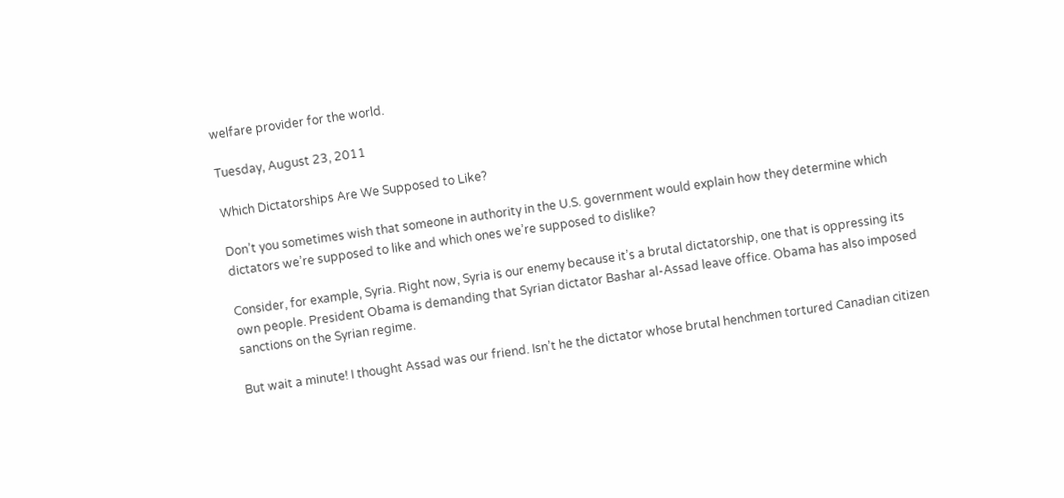welfare provider for the world.

Tuesday, August 23, 2011

Which Dictatorships Are We Supposed to Like?

Don’t you sometimes wish that someone in authority in the U.S. government would explain how they determine which dictators we’re supposed to like and which ones we’re supposed to dislike?

Consider, for example, Syria. Right now, Syria is our enemy because it’s a brutal dictatorship, one that is oppressing its own people. President Obama is demanding that Syrian dictator Bashar al-Assad leave office. Obama has also imposed sanctions on the Syrian regime.

But wait a minute! I thought Assad was our friend. Isn’t he the dictator whose brutal henchmen tortured Canadian citizen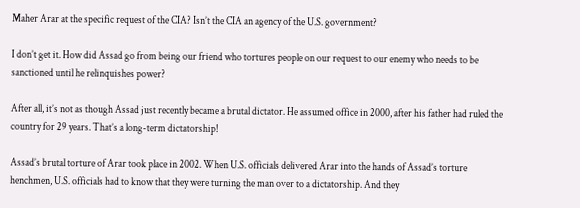Maher Arar at the specific request of the CIA? Isn’t the CIA an agency of the U.S. government?

I don’t get it. How did Assad go from being our friend who tortures people on our request to our enemy who needs to be sanctioned until he relinquishes power?

After all, it’s not as though Assad just recently became a brutal dictator. He assumed office in 2000, after his father had ruled the country for 29 years. That’s a long-term dictatorship!

Assad’s brutal torture of Arar took place in 2002. When U.S. officials delivered Arar into the hands of Assad’s torture henchmen, U.S. officials had to know that they were turning the man over to a dictatorship. And they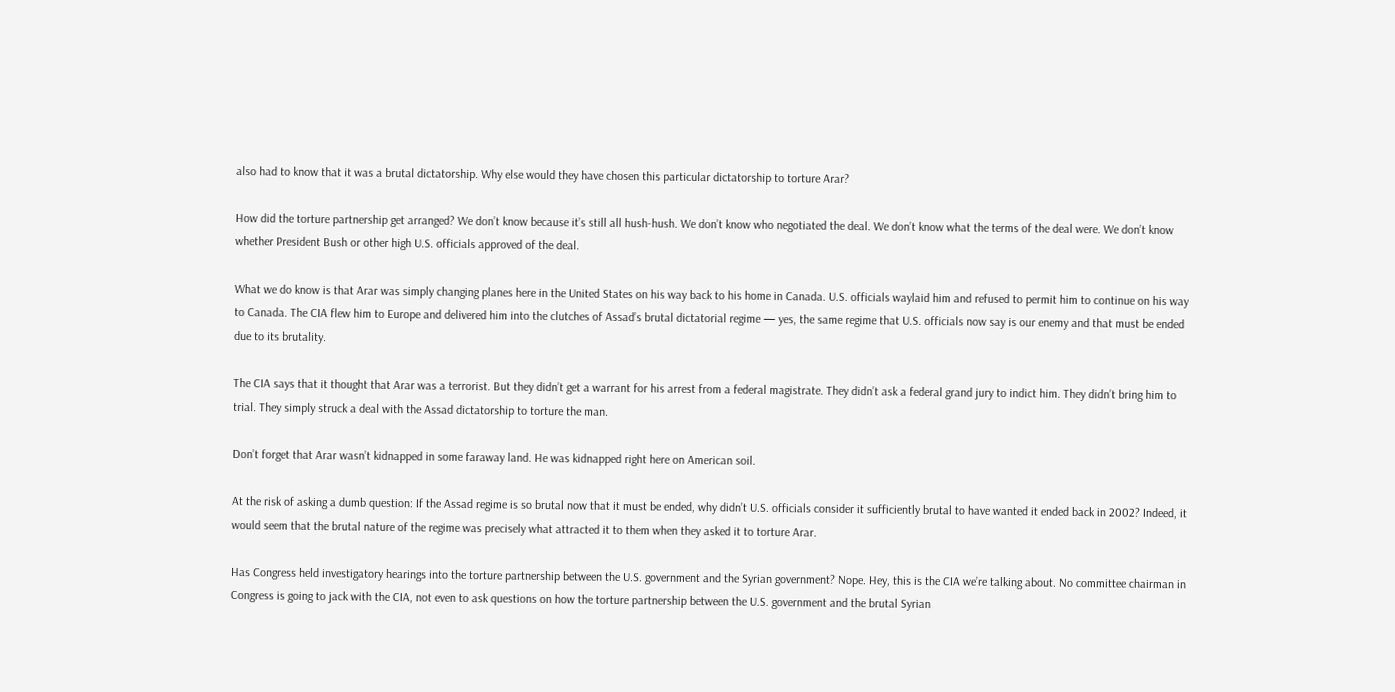also had to know that it was a brutal dictatorship. Why else would they have chosen this particular dictatorship to torture Arar?

How did the torture partnership get arranged? We don’t know because it’s still all hush-hush. We don’t know who negotiated the deal. We don’t know what the terms of the deal were. We don’t know whether President Bush or other high U.S. officials approved of the deal.

What we do know is that Arar was simply changing planes here in the United States on his way back to his home in Canada. U.S. officials waylaid him and refused to permit him to continue on his way to Canada. The CIA flew him to Europe and delivered him into the clutches of Assad’s brutal dictatorial regime — yes, the same regime that U.S. officials now say is our enemy and that must be ended due to its brutality.

The CIA says that it thought that Arar was a terrorist. But they didn’t get a warrant for his arrest from a federal magistrate. They didn’t ask a federal grand jury to indict him. They didn’t bring him to trial. They simply struck a deal with the Assad dictatorship to torture the man.

Don’t forget that Arar wasn’t kidnapped in some faraway land. He was kidnapped right here on American soil.

At the risk of asking a dumb question: If the Assad regime is so brutal now that it must be ended, why didn’t U.S. officials consider it sufficiently brutal to have wanted it ended back in 2002? Indeed, it would seem that the brutal nature of the regime was precisely what attracted it to them when they asked it to torture Arar.

Has Congress held investigatory hearings into the torture partnership between the U.S. government and the Syrian government? Nope. Hey, this is the CIA we’re talking about. No committee chairman in Congress is going to jack with the CIA, not even to ask questions on how the torture partnership between the U.S. government and the brutal Syrian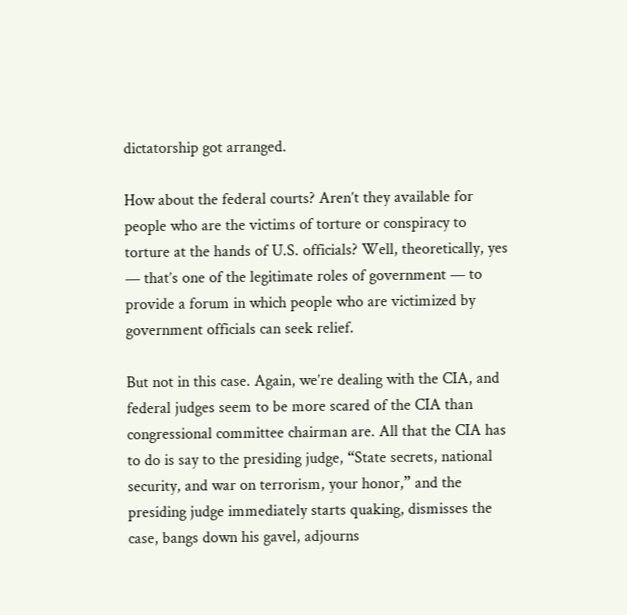dictatorship got arranged.

How about the federal courts? Aren’t they available for people who are the victims of torture or conspiracy to torture at the hands of U.S. officials? Well, theoretically, yes — that’s one of the legitimate roles of government — to provide a forum in which people who are victimized by government officials can seek relief.

But not in this case. Again, we’re dealing with the CIA, and federal judges seem to be more scared of the CIA than congressional committee chairman are. All that the CIA has to do is say to the presiding judge, “State secrets, national security, and war on terrorism, your honor,” and the presiding judge immediately starts quaking, dismisses the case, bangs down his gavel, adjourns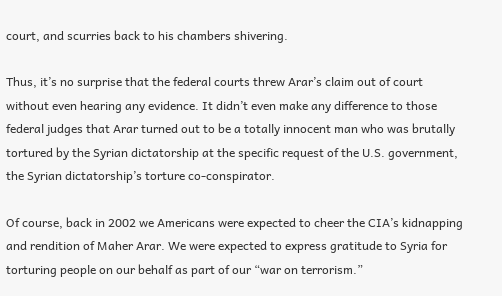court, and scurries back to his chambers shivering.

Thus, it’s no surprise that the federal courts threw Arar’s claim out of court without even hearing any evidence. It didn’t even make any difference to those federal judges that Arar turned out to be a totally innocent man who was brutally tortured by the Syrian dictatorship at the specific request of the U.S. government, the Syrian dictatorship’s torture co-conspirator.

Of course, back in 2002 we Americans were expected to cheer the CIA’s kidnapping and rendition of Maher Arar. We were expected to express gratitude to Syria for torturing people on our behalf as part of our “war on terrorism.”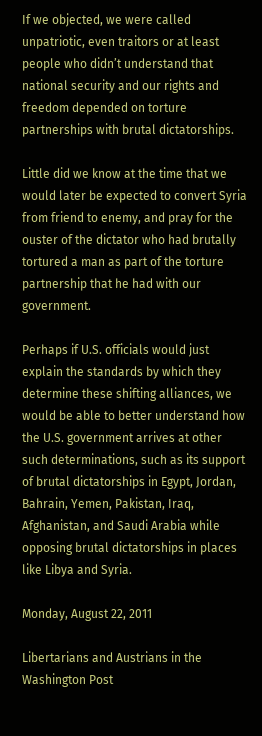If we objected, we were called unpatriotic, even traitors or at least people who didn’t understand that national security and our rights and freedom depended on torture partnerships with brutal dictatorships.

Little did we know at the time that we would later be expected to convert Syria from friend to enemy, and pray for the ouster of the dictator who had brutally tortured a man as part of the torture partnership that he had with our government.

Perhaps if U.S. officials would just explain the standards by which they determine these shifting alliances, we would be able to better understand how the U.S. government arrives at other such determinations, such as its support of brutal dictatorships in Egypt, Jordan, Bahrain, Yemen, Pakistan, Iraq, Afghanistan, and Saudi Arabia while opposing brutal dictatorships in places like Libya and Syria.

Monday, August 22, 2011

Libertarians and Austrians in the Washington Post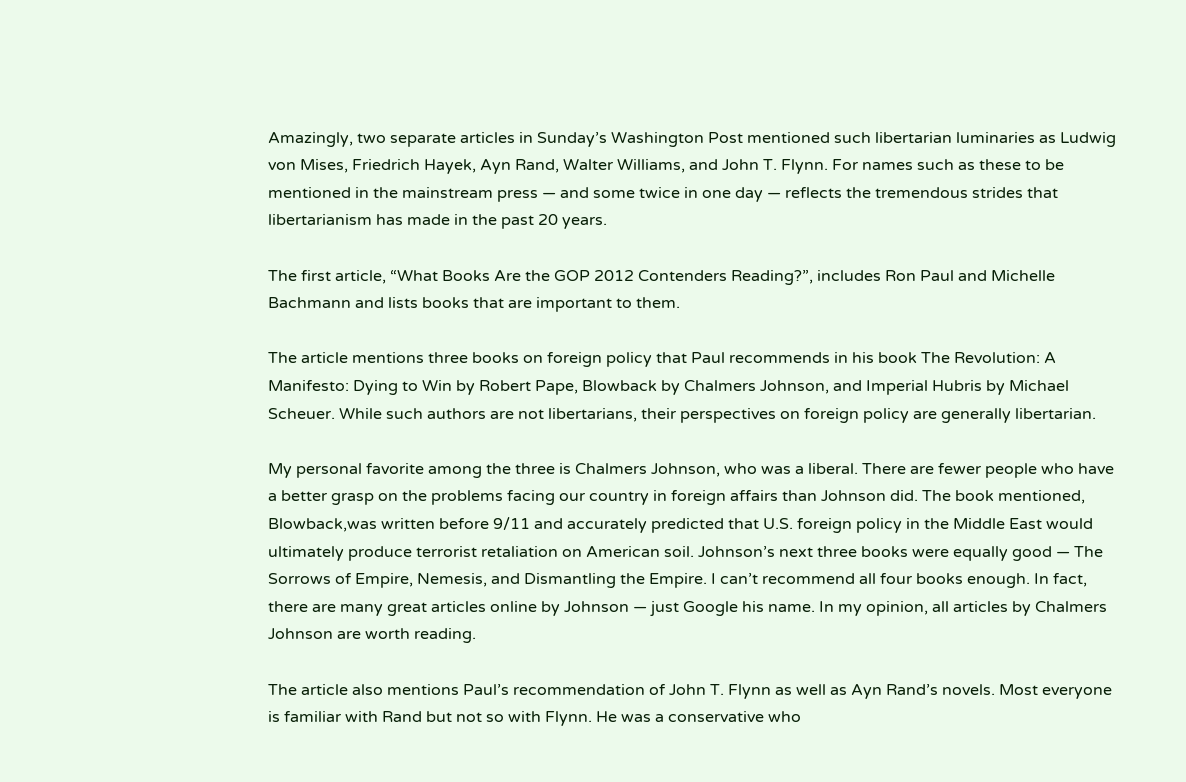Amazingly, two separate articles in Sunday’s Washington Post mentioned such libertarian luminaries as Ludwig von Mises, Friedrich Hayek, Ayn Rand, Walter Williams, and John T. Flynn. For names such as these to be mentioned in the mainstream press — and some twice in one day — reflects the tremendous strides that libertarianism has made in the past 20 years.

The first article, “What Books Are the GOP 2012 Contenders Reading?”, includes Ron Paul and Michelle Bachmann and lists books that are important to them.

The article mentions three books on foreign policy that Paul recommends in his book The Revolution: A Manifesto: Dying to Win by Robert Pape, Blowback by Chalmers Johnson, and Imperial Hubris by Michael Scheuer. While such authors are not libertarians, their perspectives on foreign policy are generally libertarian.

My personal favorite among the three is Chalmers Johnson, who was a liberal. There are fewer people who have a better grasp on the problems facing our country in foreign affairs than Johnson did. The book mentioned, Blowback,was written before 9/11 and accurately predicted that U.S. foreign policy in the Middle East would ultimately produce terrorist retaliation on American soil. Johnson’s next three books were equally good — The Sorrows of Empire, Nemesis, and Dismantling the Empire. I can’t recommend all four books enough. In fact, there are many great articles online by Johnson — just Google his name. In my opinion, all articles by Chalmers Johnson are worth reading.

The article also mentions Paul’s recommendation of John T. Flynn as well as Ayn Rand’s novels. Most everyone is familiar with Rand but not so with Flynn. He was a conservative who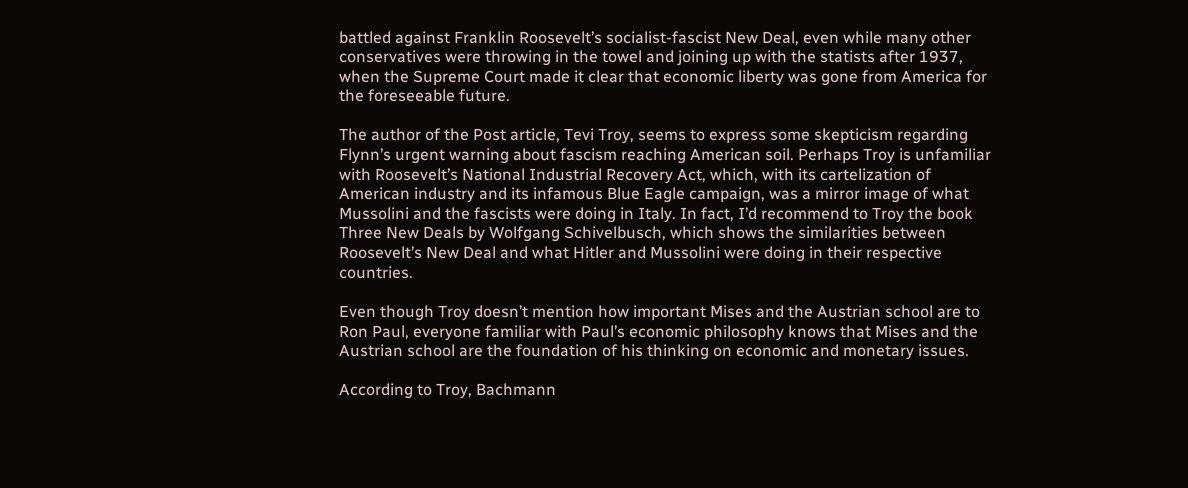battled against Franklin Roosevelt’s socialist-fascist New Deal, even while many other conservatives were throwing in the towel and joining up with the statists after 1937, when the Supreme Court made it clear that economic liberty was gone from America for the foreseeable future.

The author of the Post article, Tevi Troy, seems to express some skepticism regarding Flynn’s urgent warning about fascism reaching American soil. Perhaps Troy is unfamiliar with Roosevelt’s National Industrial Recovery Act, which, with its cartelization of American industry and its infamous Blue Eagle campaign, was a mirror image of what Mussolini and the fascists were doing in Italy. In fact, I’d recommend to Troy the book Three New Deals by Wolfgang Schivelbusch, which shows the similarities between Roosevelt’s New Deal and what Hitler and Mussolini were doing in their respective countries.

Even though Troy doesn’t mention how important Mises and the Austrian school are to Ron Paul, everyone familiar with Paul’s economic philosophy knows that Mises and the Austrian school are the foundation of his thinking on economic and monetary issues.

According to Troy, Bachmann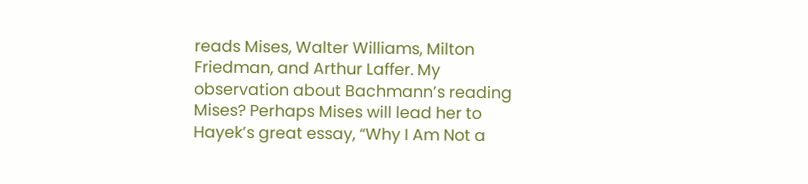reads Mises, Walter Williams, Milton Friedman, and Arthur Laffer. My observation about Bachmann’s reading Mises? Perhaps Mises will lead her to Hayek’s great essay, “Why I Am Not a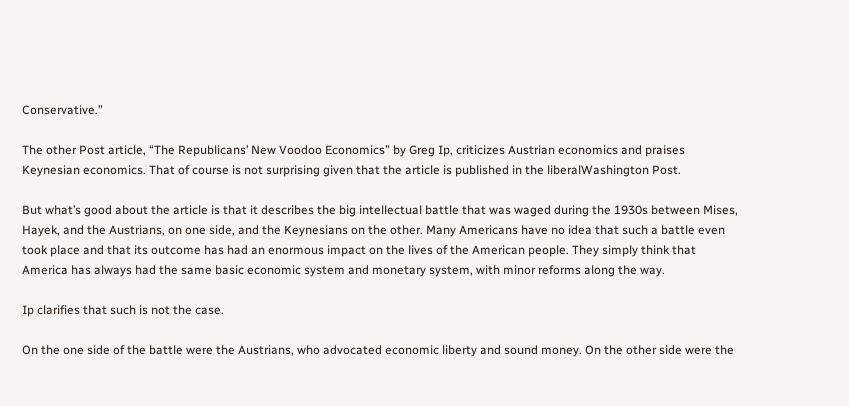Conservative.”

The other Post article, “The Republicans’ New Voodoo Economics” by Greg Ip, criticizes Austrian economics and praises Keynesian economics. That of course is not surprising given that the article is published in the liberalWashington Post.

But what’s good about the article is that it describes the big intellectual battle that was waged during the 1930s between Mises, Hayek, and the Austrians, on one side, and the Keynesians on the other. Many Americans have no idea that such a battle even took place and that its outcome has had an enormous impact on the lives of the American people. They simply think that America has always had the same basic economic system and monetary system, with minor reforms along the way.

Ip clarifies that such is not the case.

On the one side of the battle were the Austrians, who advocated economic liberty and sound money. On the other side were the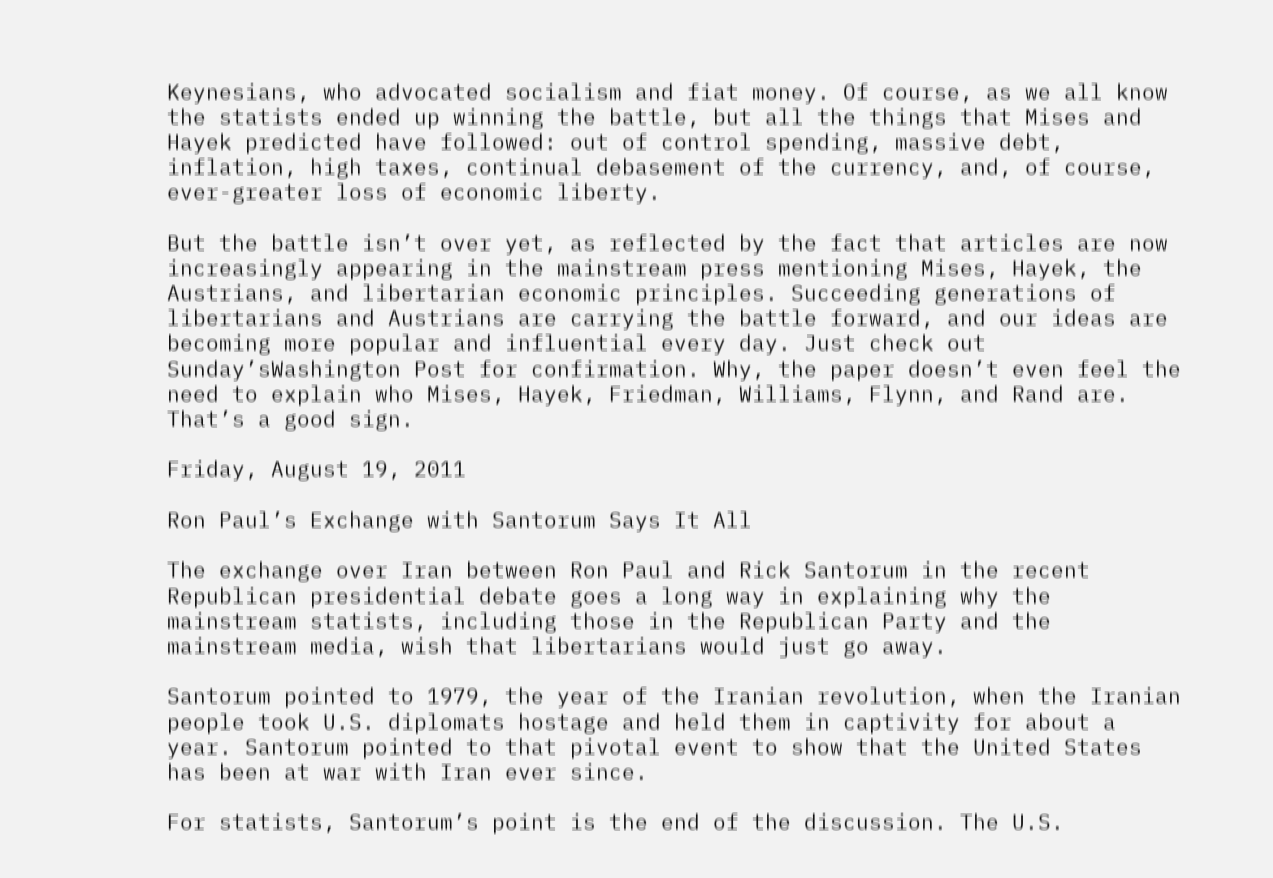Keynesians, who advocated socialism and fiat money. Of course, as we all know the statists ended up winning the battle, but all the things that Mises and Hayek predicted have followed: out of control spending, massive debt, inflation, high taxes, continual debasement of the currency, and, of course, ever-greater loss of economic liberty.

But the battle isn’t over yet, as reflected by the fact that articles are now increasingly appearing in the mainstream press mentioning Mises, Hayek, the Austrians, and libertarian economic principles. Succeeding generations of libertarians and Austrians are carrying the battle forward, and our ideas are becoming more popular and influential every day. Just check out Sunday’sWashington Post for confirmation. Why, the paper doesn’t even feel the need to explain who Mises, Hayek, Friedman, Williams, Flynn, and Rand are. That’s a good sign.

Friday, August 19, 2011

Ron Paul’s Exchange with Santorum Says It All

The exchange over Iran between Ron Paul and Rick Santorum in the recent Republican presidential debate goes a long way in explaining why the mainstream statists, including those in the Republican Party and the mainstream media, wish that libertarians would just go away.

Santorum pointed to 1979, the year of the Iranian revolution, when the Iranian people took U.S. diplomats hostage and held them in captivity for about a year. Santorum pointed to that pivotal event to show that the United States has been at war with Iran ever since.

For statists, Santorum’s point is the end of the discussion. The U.S.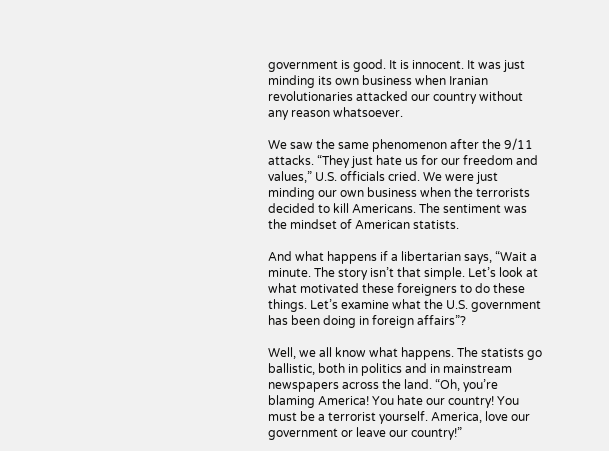government is good. It is innocent. It was just minding its own business when Iranian revolutionaries attacked our country without any reason whatsoever.

We saw the same phenomenon after the 9/11 attacks. “They just hate us for our freedom and values,” U.S. officials cried. We were just minding our own business when the terrorists decided to kill Americans. The sentiment was the mindset of American statists.

And what happens if a libertarian says, “Wait a minute. The story isn’t that simple. Let’s look at what motivated these foreigners to do these things. Let’s examine what the U.S. government has been doing in foreign affairs”?

Well, we all know what happens. The statists go ballistic, both in politics and in mainstream newspapers across the land. “Oh, you’re blaming America! You hate our country! You must be a terrorist yourself. America, love our government or leave our country!”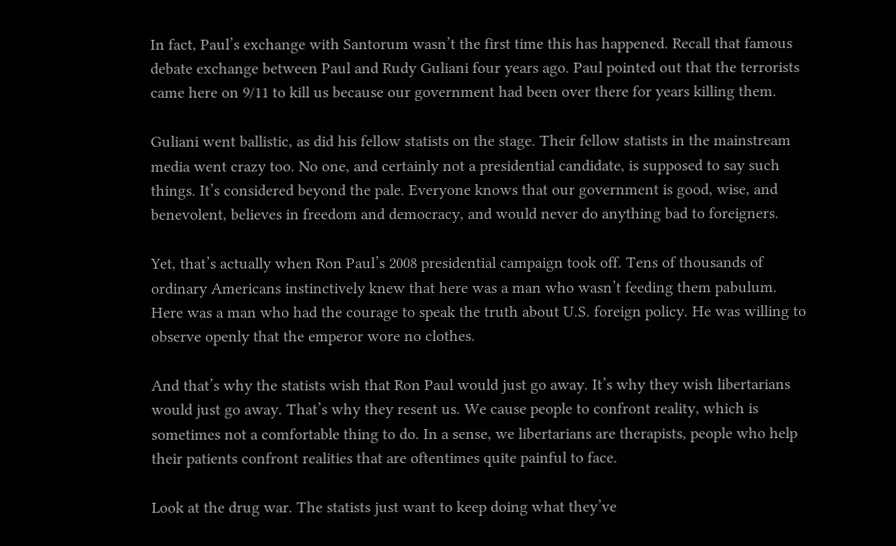In fact, Paul’s exchange with Santorum wasn’t the first time this has happened. Recall that famous debate exchange between Paul and Rudy Guliani four years ago. Paul pointed out that the terrorists came here on 9/11 to kill us because our government had been over there for years killing them.

Guliani went ballistic, as did his fellow statists on the stage. Their fellow statists in the mainstream media went crazy too. No one, and certainly not a presidential candidate, is supposed to say such things. It’s considered beyond the pale. Everyone knows that our government is good, wise, and benevolent, believes in freedom and democracy, and would never do anything bad to foreigners.

Yet, that’s actually when Ron Paul’s 2008 presidential campaign took off. Tens of thousands of ordinary Americans instinctively knew that here was a man who wasn’t feeding them pabulum. Here was a man who had the courage to speak the truth about U.S. foreign policy. He was willing to observe openly that the emperor wore no clothes.

And that’s why the statists wish that Ron Paul would just go away. It’s why they wish libertarians would just go away. That’s why they resent us. We cause people to confront reality, which is sometimes not a comfortable thing to do. In a sense, we libertarians are therapists, people who help their patients confront realities that are oftentimes quite painful to face.

Look at the drug war. The statists just want to keep doing what they’ve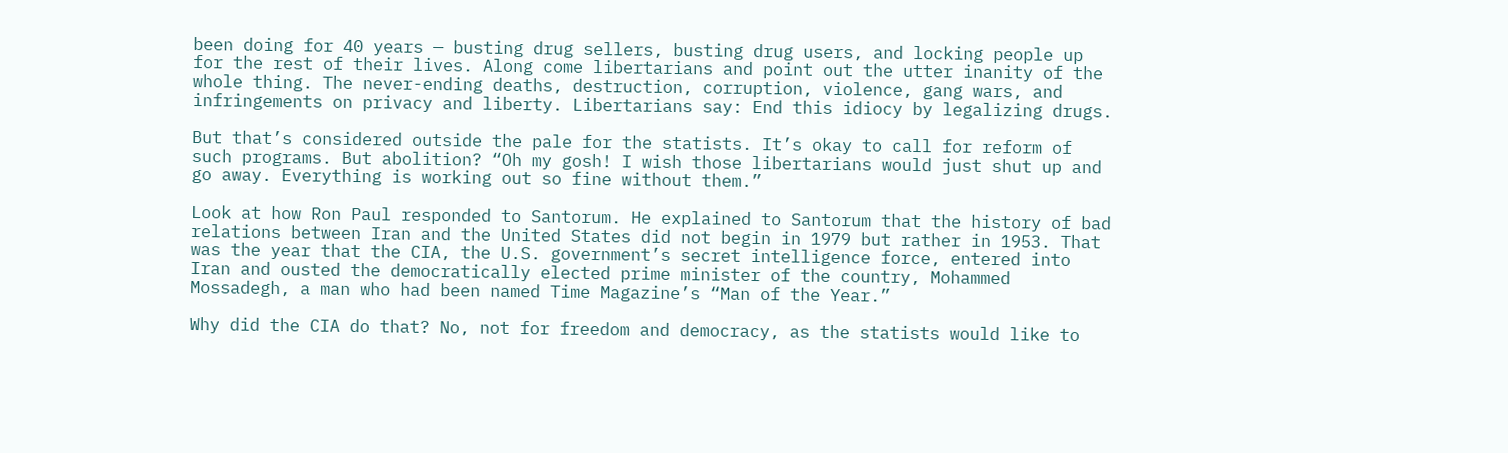been doing for 40 years — busting drug sellers, busting drug users, and locking people up for the rest of their lives. Along come libertarians and point out the utter inanity of the whole thing. The never-ending deaths, destruction, corruption, violence, gang wars, and infringements on privacy and liberty. Libertarians say: End this idiocy by legalizing drugs.

But that’s considered outside the pale for the statists. It’s okay to call for reform of such programs. But abolition? “Oh my gosh! I wish those libertarians would just shut up and go away. Everything is working out so fine without them.”

Look at how Ron Paul responded to Santorum. He explained to Santorum that the history of bad relations between Iran and the United States did not begin in 1979 but rather in 1953. That was the year that the CIA, the U.S. government’s secret intelligence force, entered into Iran and ousted the democratically elected prime minister of the country, Mohammed Mossadegh, a man who had been named Time Magazine’s “Man of the Year.”

Why did the CIA do that? No, not for freedom and democracy, as the statists would like to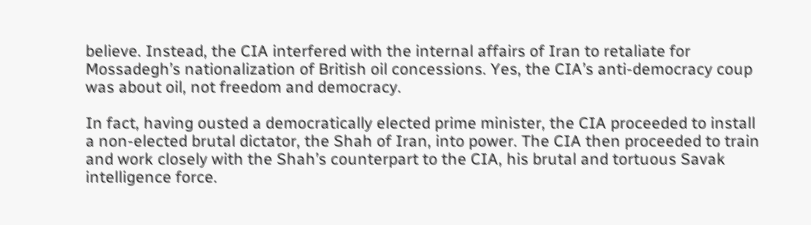believe. Instead, the CIA interfered with the internal affairs of Iran to retaliate for Mossadegh’s nationalization of British oil concessions. Yes, the CIA’s anti-democracy coup was about oil, not freedom and democracy.

In fact, having ousted a democratically elected prime minister, the CIA proceeded to install a non-elected brutal dictator, the Shah of Iran, into power. The CIA then proceeded to train and work closely with the Shah’s counterpart to the CIA, his brutal and tortuous Savak intelligence force.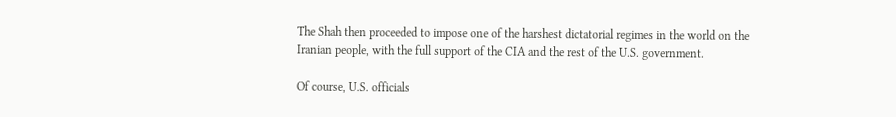The Shah then proceeded to impose one of the harshest dictatorial regimes in the world on the Iranian people, with the full support of the CIA and the rest of the U.S. government.

Of course, U.S. officials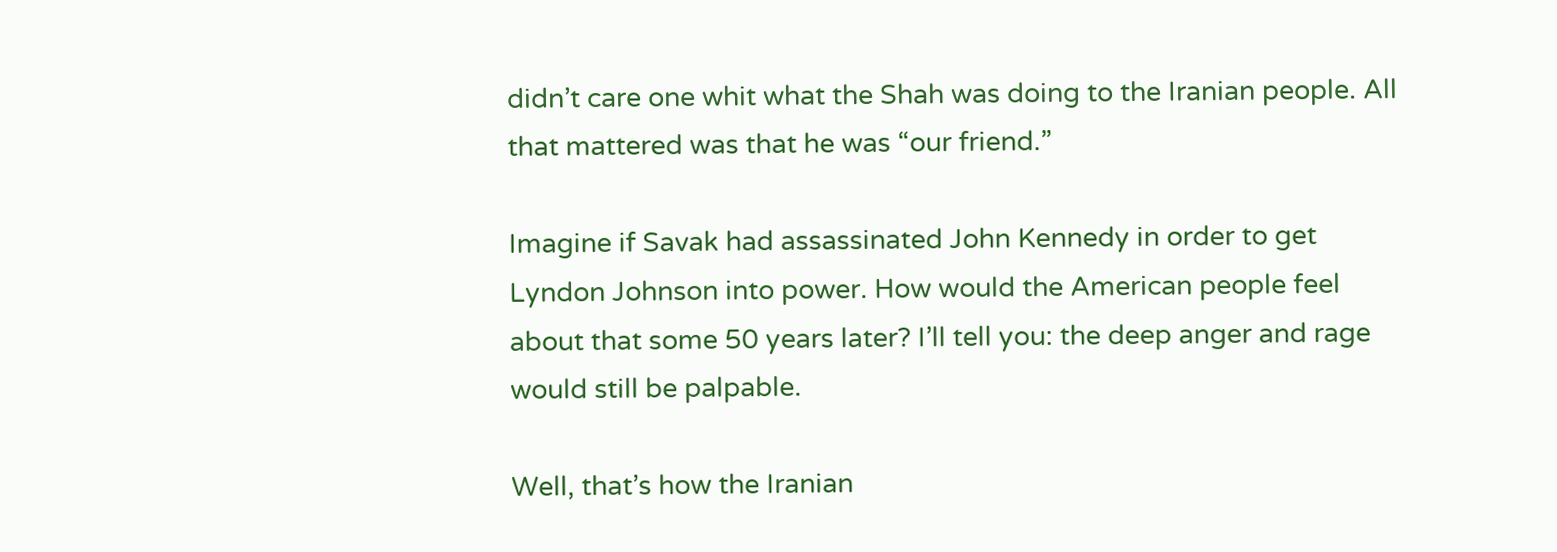didn’t care one whit what the Shah was doing to the Iranian people. All that mattered was that he was “our friend.”

Imagine if Savak had assassinated John Kennedy in order to get Lyndon Johnson into power. How would the American people feel about that some 50 years later? I’ll tell you: the deep anger and rage would still be palpable.

Well, that’s how the Iranian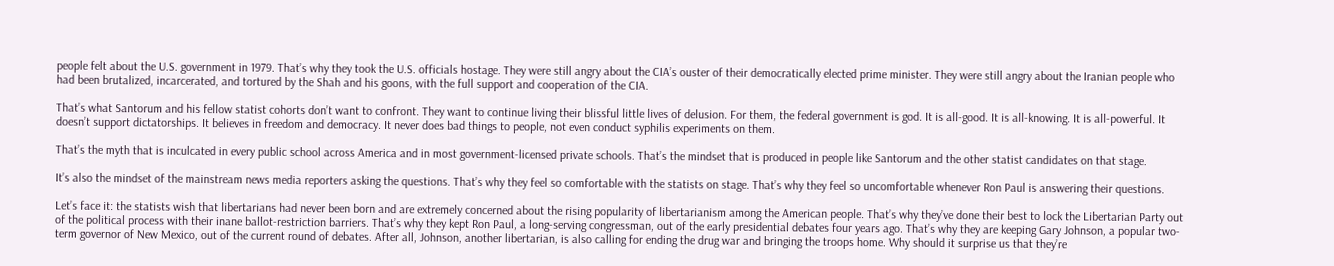people felt about the U.S. government in 1979. That’s why they took the U.S. officials hostage. They were still angry about the CIA’s ouster of their democratically elected prime minister. They were still angry about the Iranian people who had been brutalized, incarcerated, and tortured by the Shah and his goons, with the full support and cooperation of the CIA.

That’s what Santorum and his fellow statist cohorts don’t want to confront. They want to continue living their blissful little lives of delusion. For them, the federal government is god. It is all-good. It is all-knowing. It is all-powerful. It doesn’t support dictatorships. It believes in freedom and democracy. It never does bad things to people, not even conduct syphilis experiments on them.

That’s the myth that is inculcated in every public school across America and in most government-licensed private schools. That’s the mindset that is produced in people like Santorum and the other statist candidates on that stage.

It’s also the mindset of the mainstream news media reporters asking the questions. That’s why they feel so comfortable with the statists on stage. That’s why they feel so uncomfortable whenever Ron Paul is answering their questions.

Let’s face it: the statists wish that libertarians had never been born and are extremely concerned about the rising popularity of libertarianism among the American people. That’s why they’ve done their best to lock the Libertarian Party out of the political process with their inane ballot-restriction barriers. That’s why they kept Ron Paul, a long-serving congressman, out of the early presidential debates four years ago. That’s why they are keeping Gary Johnson, a popular two-term governor of New Mexico, out of the current round of debates. After all, Johnson, another libertarian, is also calling for ending the drug war and bringing the troops home. Why should it surprise us that they’re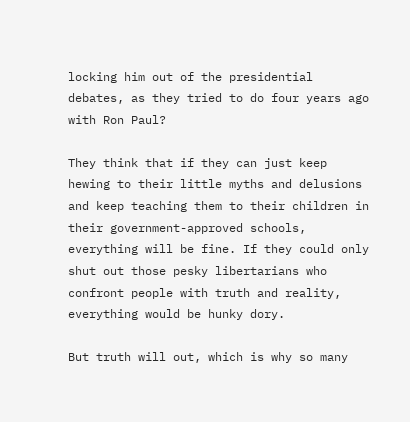locking him out of the presidential debates, as they tried to do four years ago with Ron Paul?

They think that if they can just keep hewing to their little myths and delusions and keep teaching them to their children in their government-approved schools, everything will be fine. If they could only shut out those pesky libertarians who confront people with truth and reality, everything would be hunky dory.

But truth will out, which is why so many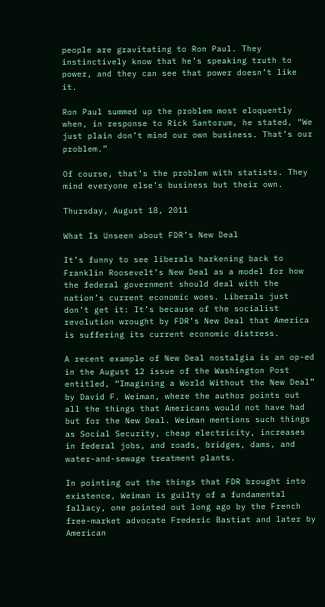people are gravitating to Ron Paul. They instinctively know that he’s speaking truth to power, and they can see that power doesn’t like it.

Ron Paul summed up the problem most eloquently when, in response to Rick Santorum, he stated, “We just plain don’t mind our own business. That’s our problem.”

Of course, that’s the problem with statists. They mind everyone else’s business but their own.

Thursday, August 18, 2011

What Is Unseen about FDR’s New Deal

It’s funny to see liberals harkening back to Franklin Roosevelt’s New Deal as a model for how the federal government should deal with the nation’s current economic woes. Liberals just don’t get it: It’s because of the socialist revolution wrought by FDR’s New Deal that America is suffering its current economic distress.

A recent example of New Deal nostalgia is an op-ed in the August 12 issue of the Washington Post entitled, “Imagining a World Without the New Deal” by David F. Weiman, where the author points out all the things that Americans would not have had but for the New Deal. Weiman mentions such things as Social Security, cheap electricity, increases in federal jobs, and roads, bridges, dams, and water-and-sewage treatment plants.

In pointing out the things that FDR brought into existence, Weiman is guilty of a fundamental fallacy, one pointed out long ago by the French free-market advocate Frederic Bastiat and later by American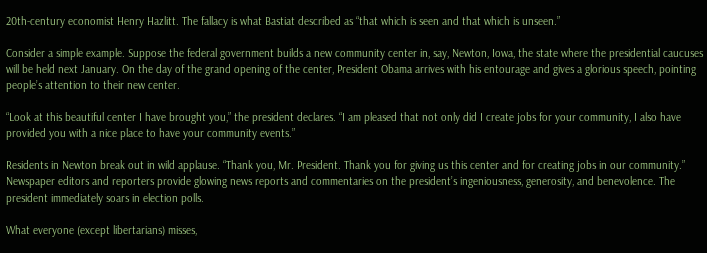20th-century economist Henry Hazlitt. The fallacy is what Bastiat described as “that which is seen and that which is unseen.”

Consider a simple example. Suppose the federal government builds a new community center in, say, Newton, Iowa, the state where the presidential caucuses will be held next January. On the day of the grand opening of the center, President Obama arrives with his entourage and gives a glorious speech, pointing people’s attention to their new center.

“Look at this beautiful center I have brought you,” the president declares. “I am pleased that not only did I create jobs for your community, I also have provided you with a nice place to have your community events.”

Residents in Newton break out in wild applause. “Thank you, Mr. President. Thank you for giving us this center and for creating jobs in our community.” Newspaper editors and reporters provide glowing news reports and commentaries on the president’s ingeniousness, generosity, and benevolence. The president immediately soars in election polls.

What everyone (except libertarians) misses,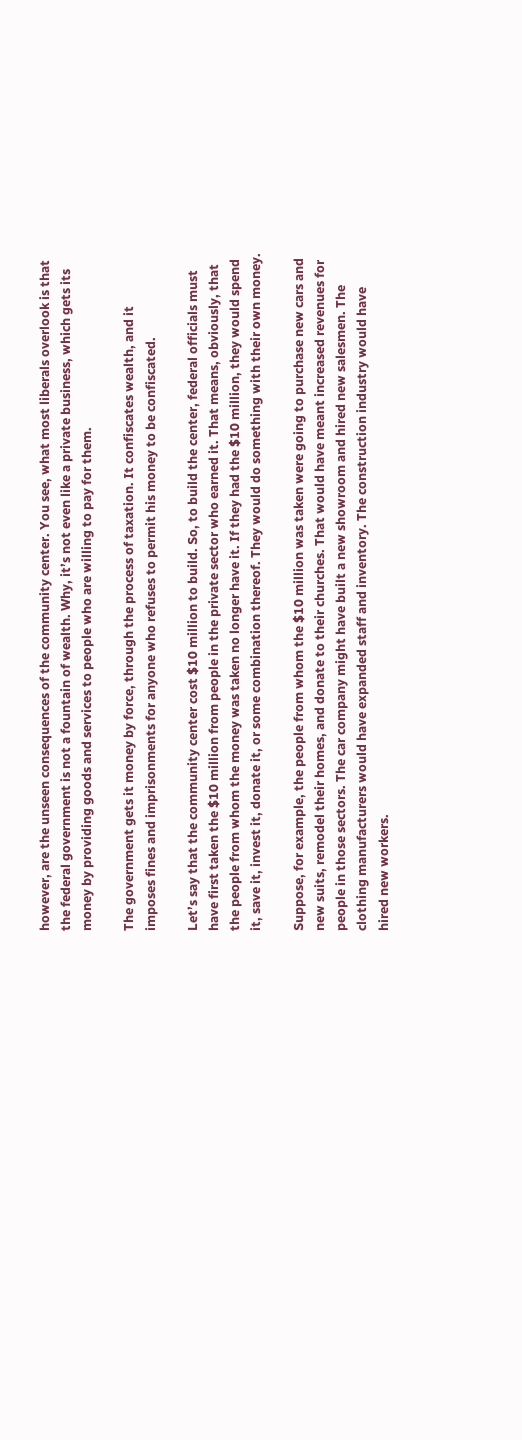however, are the unseen consequences of the community center. You see, what most liberals overlook is that the federal government is not a fountain of wealth. Why, it’s not even like a private business, which gets its money by providing goods and services to people who are willing to pay for them.

The government gets it money by force, through the process of taxation. It confiscates wealth, and it imposes fines and imprisonments for anyone who refuses to permit his money to be confiscated.

Let’s say that the community center cost $10 million to build. So, to build the center, federal officials must have first taken the $10 million from people in the private sector who earned it. That means, obviously, that the people from whom the money was taken no longer have it. If they had the $10 million, they would spend it, save it, invest it, donate it, or some combination thereof. They would do something with their own money.

Suppose, for example, the people from whom the $10 million was taken were going to purchase new cars and new suits, remodel their homes, and donate to their churches. That would have meant increased revenues for people in those sectors. The car company might have built a new showroom and hired new salesmen. The clothing manufacturers would have expanded staff and inventory. The construction industry would have hired new workers.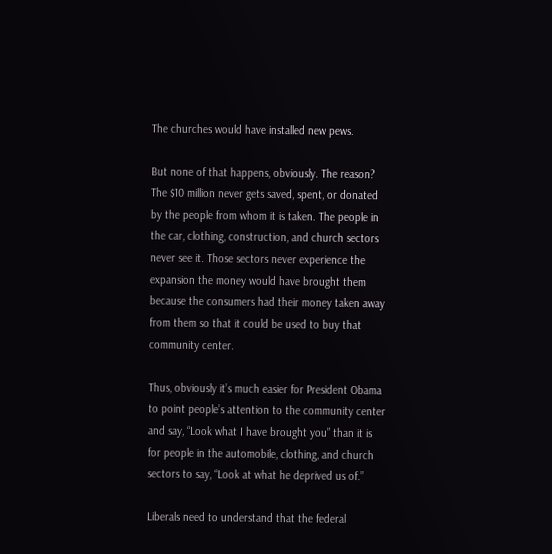The churches would have installed new pews.

But none of that happens, obviously. The reason? The $10 million never gets saved, spent, or donated by the people from whom it is taken. The people in the car, clothing, construction, and church sectors never see it. Those sectors never experience the expansion the money would have brought them because the consumers had their money taken away from them so that it could be used to buy that community center.

Thus, obviously it’s much easier for President Obama to point people’s attention to the community center and say, “Look what I have brought you” than it is for people in the automobile, clothing, and church sectors to say, “Look at what he deprived us of.”

Liberals need to understand that the federal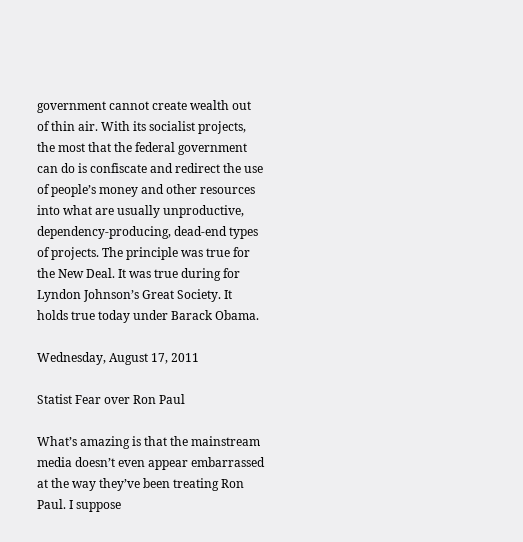government cannot create wealth out of thin air. With its socialist projects, the most that the federal government can do is confiscate and redirect the use of people’s money and other resources into what are usually unproductive, dependency-producing, dead-end types of projects. The principle was true for the New Deal. It was true during for Lyndon Johnson’s Great Society. It holds true today under Barack Obama.

Wednesday, August 17, 2011

Statist Fear over Ron Paul

What’s amazing is that the mainstream media doesn’t even appear embarrassed at the way they’ve been treating Ron Paul. I suppose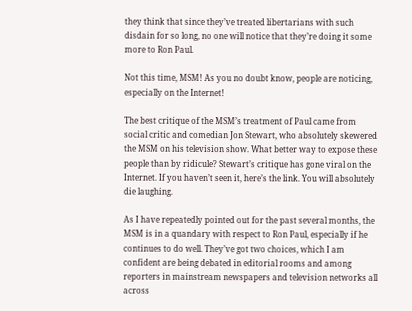they think that since they’ve treated libertarians with such disdain for so long, no one will notice that they’re doing it some more to Ron Paul.

Not this time, MSM! As you no doubt know, people are noticing, especially on the Internet!

The best critique of the MSM’s treatment of Paul came from social critic and comedian Jon Stewart, who absolutely skewered the MSM on his television show. What better way to expose these people than by ridicule? Stewart’s critique has gone viral on the Internet. If you haven’t seen it, here’s the link. You will absolutely die laughing.

As I have repeatedly pointed out for the past several months, the MSM is in a quandary with respect to Ron Paul, especially if he continues to do well. They’ve got two choices, which I am confident are being debated in editorial rooms and among reporters in mainstream newspapers and television networks all across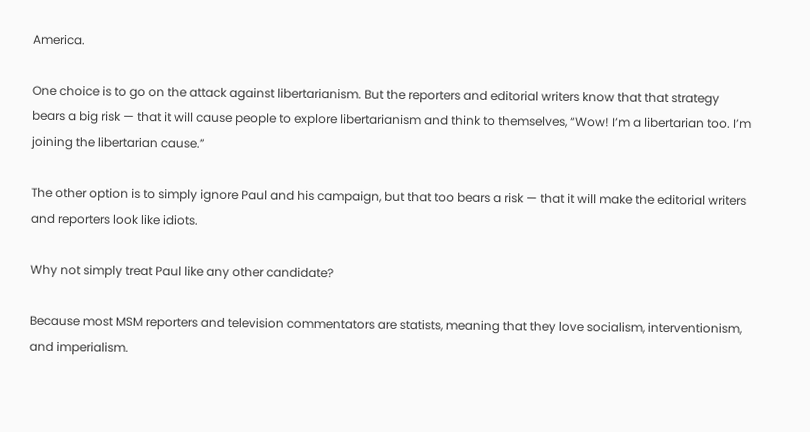America.

One choice is to go on the attack against libertarianism. But the reporters and editorial writers know that that strategy bears a big risk — that it will cause people to explore libertarianism and think to themselves, “Wow! I’m a libertarian too. I’m joining the libertarian cause.”

The other option is to simply ignore Paul and his campaign, but that too bears a risk — that it will make the editorial writers and reporters look like idiots.

Why not simply treat Paul like any other candidate?

Because most MSM reporters and television commentators are statists, meaning that they love socialism, interventionism, and imperialism.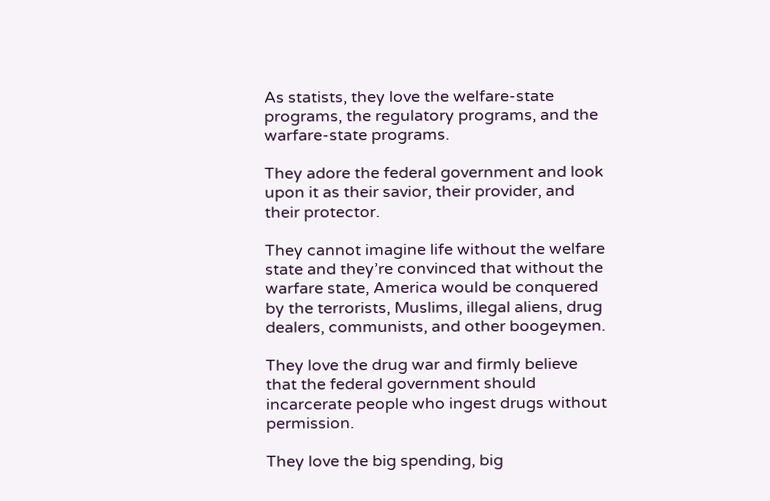As statists, they love the welfare-state programs, the regulatory programs, and the warfare-state programs.

They adore the federal government and look upon it as their savior, their provider, and their protector.

They cannot imagine life without the welfare state and they’re convinced that without the warfare state, America would be conquered by the terrorists, Muslims, illegal aliens, drug dealers, communists, and other boogeymen.

They love the drug war and firmly believe that the federal government should incarcerate people who ingest drugs without permission.

They love the big spending, big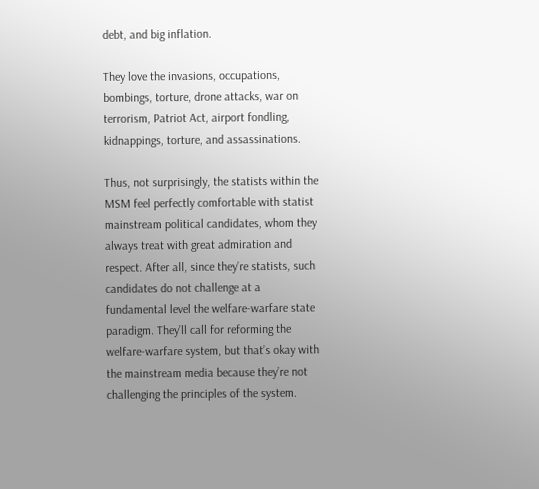debt, and big inflation.

They love the invasions, occupations, bombings, torture, drone attacks, war on terrorism, Patriot Act, airport fondling, kidnappings, torture, and assassinations.

Thus, not surprisingly, the statists within the MSM feel perfectly comfortable with statist mainstream political candidates, whom they always treat with great admiration and respect. After all, since they’re statists, such candidates do not challenge at a fundamental level the welfare-warfare state paradigm. They’ll call for reforming the welfare-warfare system, but that’s okay with the mainstream media because they’re not challenging the principles of the system.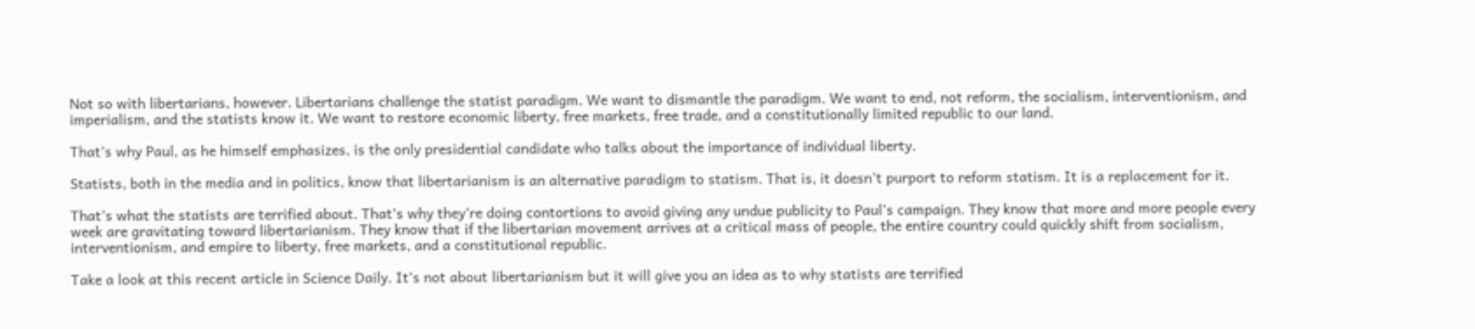Not so with libertarians, however. Libertarians challenge the statist paradigm. We want to dismantle the paradigm. We want to end, not reform, the socialism, interventionism, and imperialism, and the statists know it. We want to restore economic liberty, free markets, free trade, and a constitutionally limited republic to our land.

That’s why Paul, as he himself emphasizes, is the only presidential candidate who talks about the importance of individual liberty.

Statists, both in the media and in politics, know that libertarianism is an alternative paradigm to statism. That is, it doesn’t purport to reform statism. It is a replacement for it.

That’s what the statists are terrified about. That’s why they’re doing contortions to avoid giving any undue publicity to Paul’s campaign. They know that more and more people every week are gravitating toward libertarianism. They know that if the libertarian movement arrives at a critical mass of people, the entire country could quickly shift from socialism, interventionism, and empire to liberty, free markets, and a constitutional republic.

Take a look at this recent article in Science Daily. It’s not about libertarianism but it will give you an idea as to why statists are terrified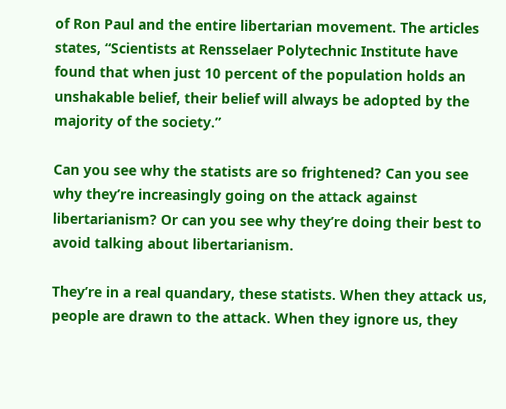of Ron Paul and the entire libertarian movement. The articles states, “Scientists at Rensselaer Polytechnic Institute have found that when just 10 percent of the population holds an unshakable belief, their belief will always be adopted by the majority of the society.”

Can you see why the statists are so frightened? Can you see why they’re increasingly going on the attack against libertarianism? Or can you see why they’re doing their best to avoid talking about libertarianism.

They’re in a real quandary, these statists. When they attack us, people are drawn to the attack. When they ignore us, they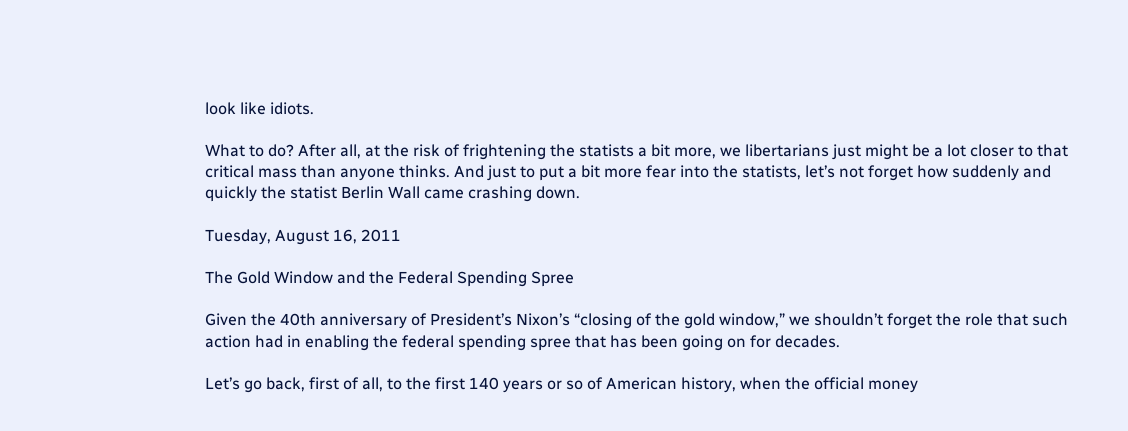look like idiots.

What to do? After all, at the risk of frightening the statists a bit more, we libertarians just might be a lot closer to that critical mass than anyone thinks. And just to put a bit more fear into the statists, let’s not forget how suddenly and quickly the statist Berlin Wall came crashing down.

Tuesday, August 16, 2011

The Gold Window and the Federal Spending Spree

Given the 40th anniversary of President’s Nixon’s “closing of the gold window,” we shouldn’t forget the role that such action had in enabling the federal spending spree that has been going on for decades.

Let’s go back, first of all, to the first 140 years or so of American history, when the official money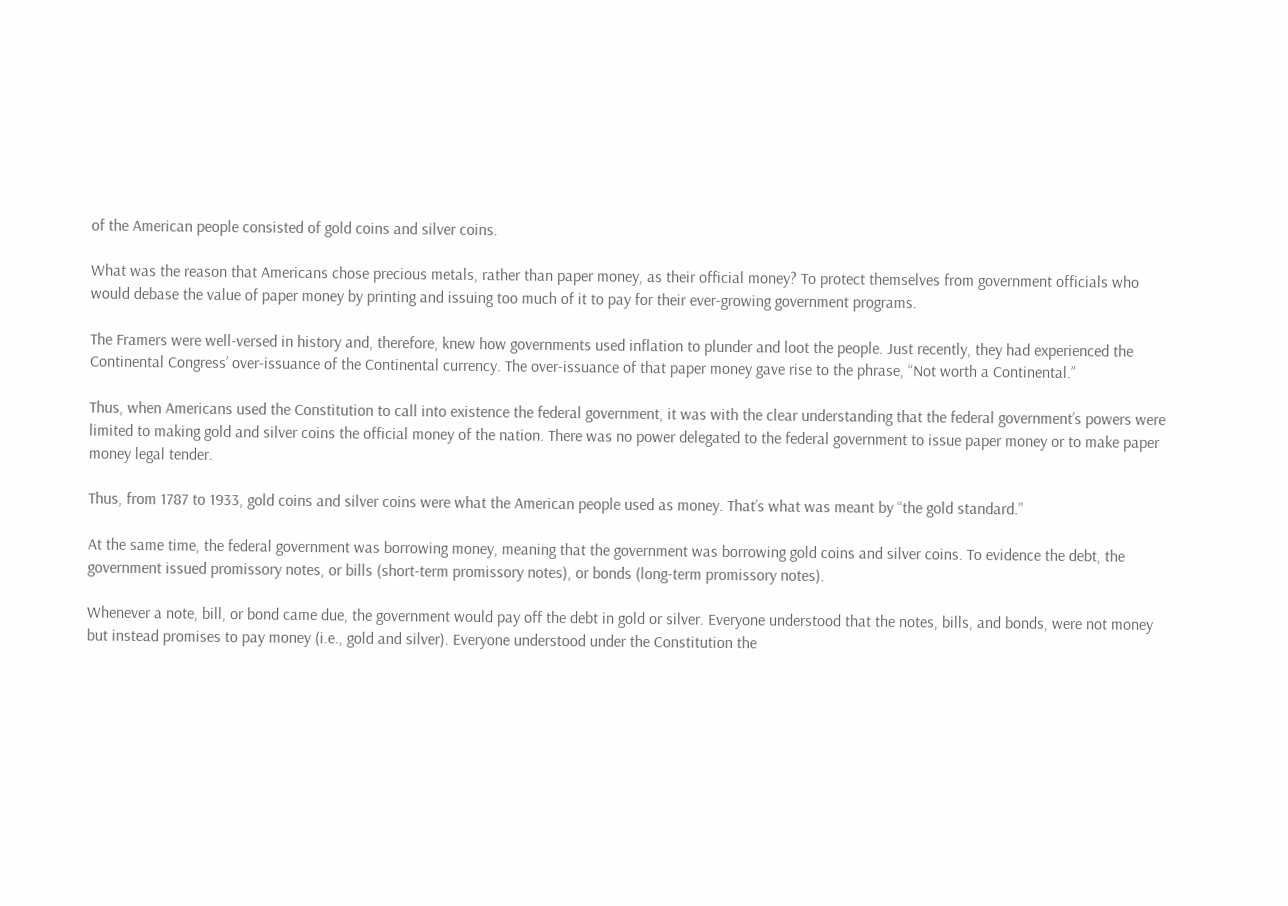of the American people consisted of gold coins and silver coins.

What was the reason that Americans chose precious metals, rather than paper money, as their official money? To protect themselves from government officials who would debase the value of paper money by printing and issuing too much of it to pay for their ever-growing government programs.

The Framers were well-versed in history and, therefore, knew how governments used inflation to plunder and loot the people. Just recently, they had experienced the Continental Congress’ over-issuance of the Continental currency. The over-issuance of that paper money gave rise to the phrase, “Not worth a Continental.”

Thus, when Americans used the Constitution to call into existence the federal government, it was with the clear understanding that the federal government’s powers were limited to making gold and silver coins the official money of the nation. There was no power delegated to the federal government to issue paper money or to make paper money legal tender.

Thus, from 1787 to 1933, gold coins and silver coins were what the American people used as money. That’s what was meant by “the gold standard.”

At the same time, the federal government was borrowing money, meaning that the government was borrowing gold coins and silver coins. To evidence the debt, the government issued promissory notes, or bills (short-term promissory notes), or bonds (long-term promissory notes).

Whenever a note, bill, or bond came due, the government would pay off the debt in gold or silver. Everyone understood that the notes, bills, and bonds, were not money but instead promises to pay money (i.e., gold and silver). Everyone understood under the Constitution the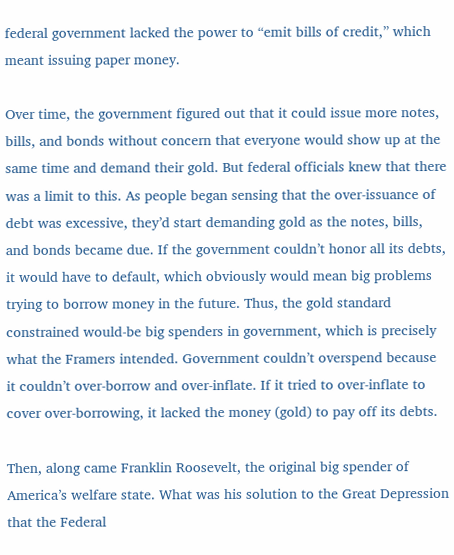federal government lacked the power to “emit bills of credit,” which meant issuing paper money.

Over time, the government figured out that it could issue more notes, bills, and bonds without concern that everyone would show up at the same time and demand their gold. But federal officials knew that there was a limit to this. As people began sensing that the over-issuance of debt was excessive, they’d start demanding gold as the notes, bills, and bonds became due. If the government couldn’t honor all its debts, it would have to default, which obviously would mean big problems trying to borrow money in the future. Thus, the gold standard constrained would-be big spenders in government, which is precisely what the Framers intended. Government couldn’t overspend because it couldn’t over-borrow and over-inflate. If it tried to over-inflate to cover over-borrowing, it lacked the money (gold) to pay off its debts.

Then, along came Franklin Roosevelt, the original big spender of America’s welfare state. What was his solution to the Great Depression that the Federal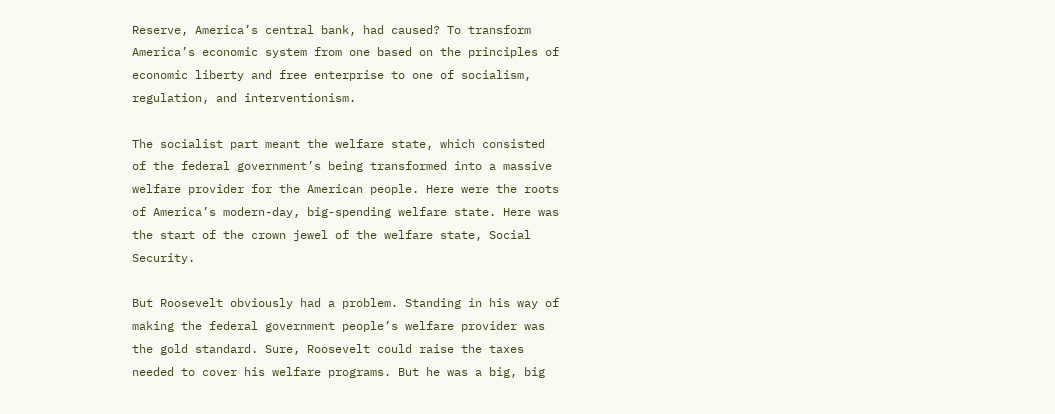Reserve, America’s central bank, had caused? To transform America’s economic system from one based on the principles of economic liberty and free enterprise to one of socialism, regulation, and interventionism.

The socialist part meant the welfare state, which consisted of the federal government’s being transformed into a massive welfare provider for the American people. Here were the roots of America’s modern-day, big-spending welfare state. Here was the start of the crown jewel of the welfare state, Social Security.

But Roosevelt obviously had a problem. Standing in his way of making the federal government people’s welfare provider was the gold standard. Sure, Roosevelt could raise the taxes needed to cover his welfare programs. But he was a big, big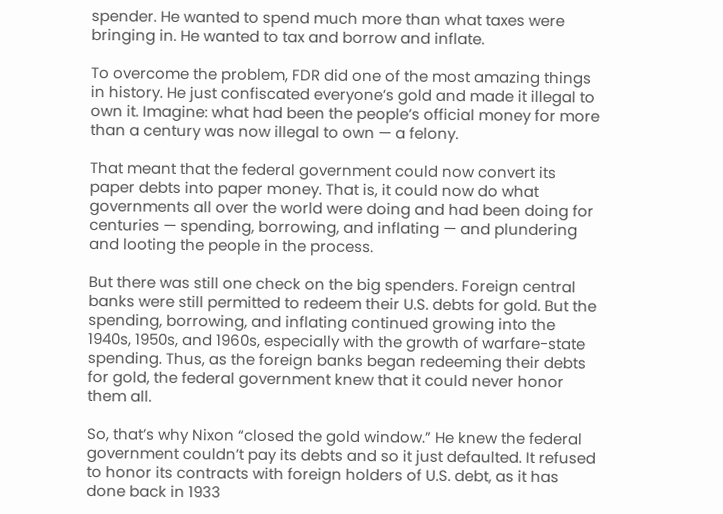spender. He wanted to spend much more than what taxes were bringing in. He wanted to tax and borrow and inflate.

To overcome the problem, FDR did one of the most amazing things in history. He just confiscated everyone’s gold and made it illegal to own it. Imagine: what had been the people’s official money for more than a century was now illegal to own — a felony.

That meant that the federal government could now convert its paper debts into paper money. That is, it could now do what governments all over the world were doing and had been doing for centuries — spending, borrowing, and inflating — and plundering and looting the people in the process.

But there was still one check on the big spenders. Foreign central banks were still permitted to redeem their U.S. debts for gold. But the spending, borrowing, and inflating continued growing into the 1940s, 1950s, and 1960s, especially with the growth of warfare-state spending. Thus, as the foreign banks began redeeming their debts for gold, the federal government knew that it could never honor them all.

So, that’s why Nixon “closed the gold window.” He knew the federal government couldn’t pay its debts and so it just defaulted. It refused to honor its contracts with foreign holders of U.S. debt, as it has done back in 1933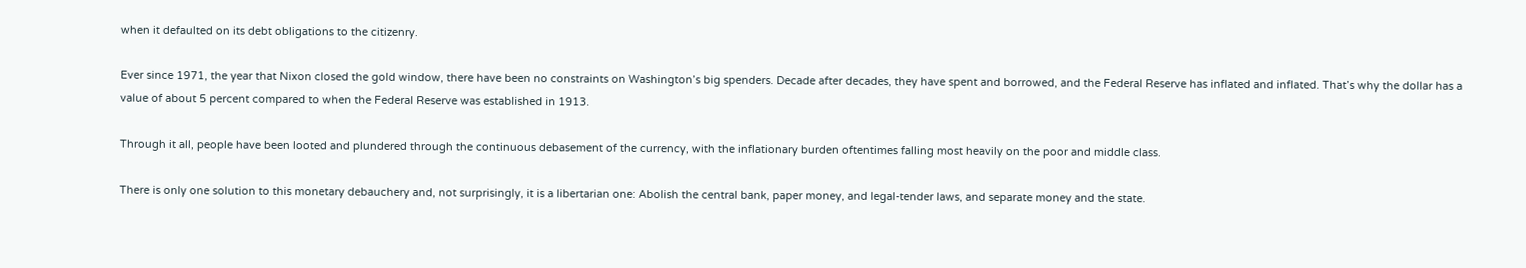when it defaulted on its debt obligations to the citizenry.

Ever since 1971, the year that Nixon closed the gold window, there have been no constraints on Washington’s big spenders. Decade after decades, they have spent and borrowed, and the Federal Reserve has inflated and inflated. That’s why the dollar has a value of about 5 percent compared to when the Federal Reserve was established in 1913.

Through it all, people have been looted and plundered through the continuous debasement of the currency, with the inflationary burden oftentimes falling most heavily on the poor and middle class.

There is only one solution to this monetary debauchery and, not surprisingly, it is a libertarian one: Abolish the central bank, paper money, and legal-tender laws, and separate money and the state.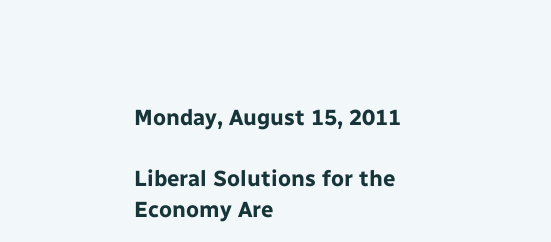Monday, August 15, 2011

Liberal Solutions for the Economy Are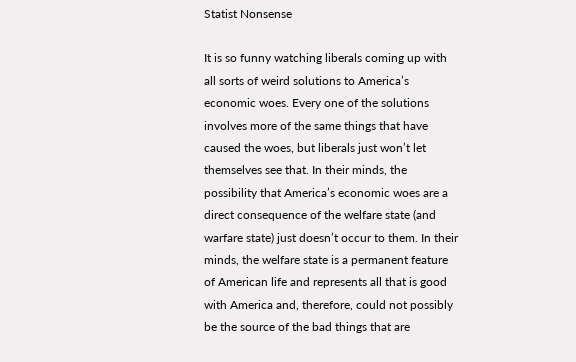Statist Nonsense

It is so funny watching liberals coming up with all sorts of weird solutions to America’s economic woes. Every one of the solutions involves more of the same things that have caused the woes, but liberals just won’t let themselves see that. In their minds, the possibility that America’s economic woes are a direct consequence of the welfare state (and warfare state) just doesn’t occur to them. In their minds, the welfare state is a permanent feature of American life and represents all that is good with America and, therefore, could not possibly be the source of the bad things that are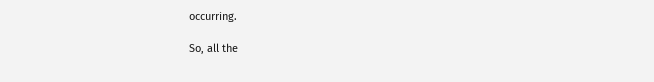occurring.

So, all the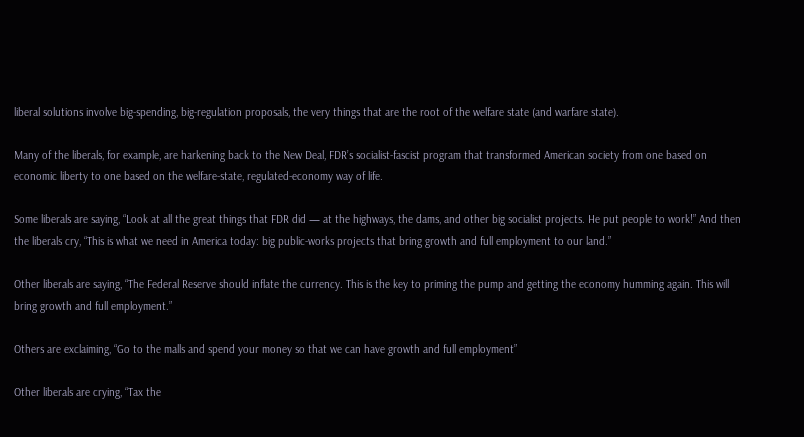liberal solutions involve big-spending, big-regulation proposals, the very things that are the root of the welfare state (and warfare state).

Many of the liberals, for example, are harkening back to the New Deal, FDR’s socialist-fascist program that transformed American society from one based on economic liberty to one based on the welfare-state, regulated-economy way of life.

Some liberals are saying, “Look at all the great things that FDR did — at the highways, the dams, and other big socialist projects. He put people to work!” And then the liberals cry, “This is what we need in America today: big public-works projects that bring growth and full employment to our land.”

Other liberals are saying, “The Federal Reserve should inflate the currency. This is the key to priming the pump and getting the economy humming again. This will bring growth and full employment.”

Others are exclaiming, “Go to the malls and spend your money so that we can have growth and full employment”

Other liberals are crying, “Tax the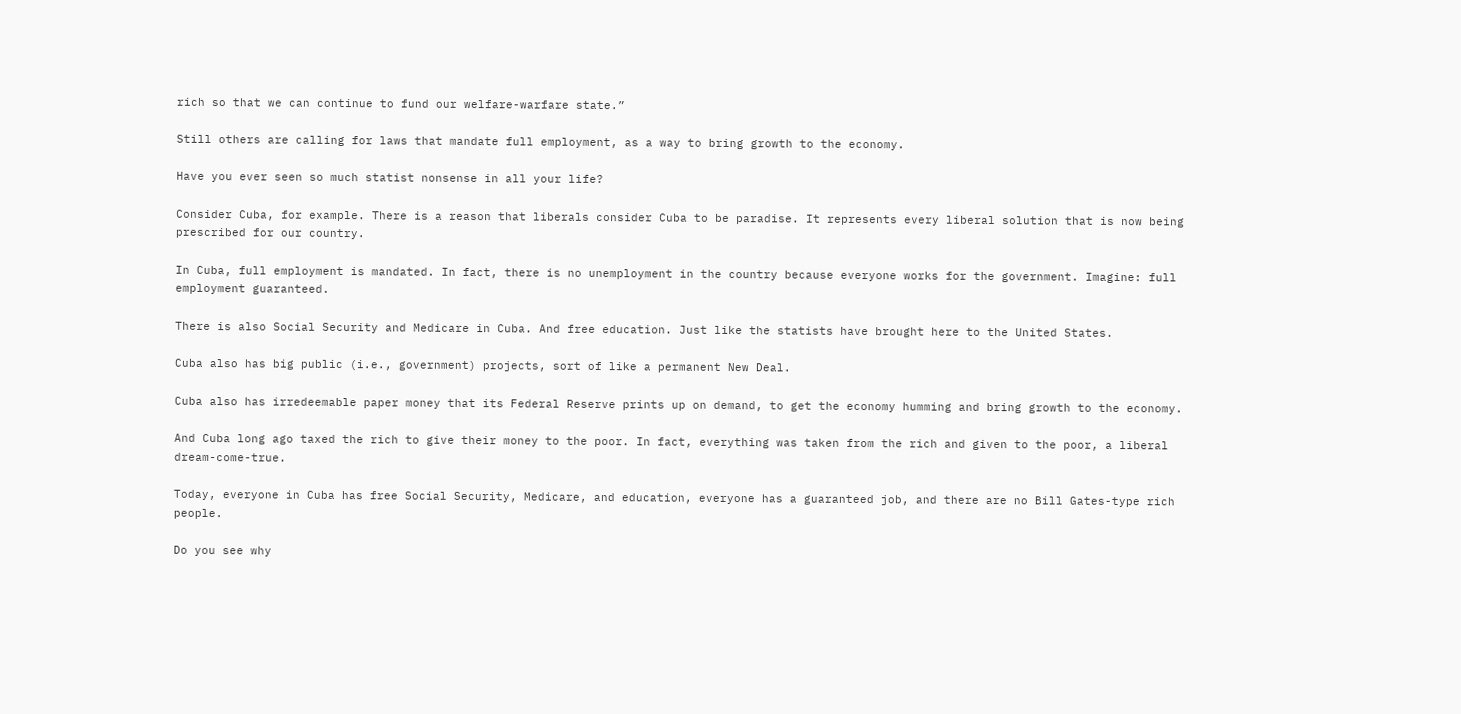rich so that we can continue to fund our welfare-warfare state.”

Still others are calling for laws that mandate full employment, as a way to bring growth to the economy.

Have you ever seen so much statist nonsense in all your life?

Consider Cuba, for example. There is a reason that liberals consider Cuba to be paradise. It represents every liberal solution that is now being prescribed for our country.

In Cuba, full employment is mandated. In fact, there is no unemployment in the country because everyone works for the government. Imagine: full employment guaranteed.

There is also Social Security and Medicare in Cuba. And free education. Just like the statists have brought here to the United States.

Cuba also has big public (i.e., government) projects, sort of like a permanent New Deal.

Cuba also has irredeemable paper money that its Federal Reserve prints up on demand, to get the economy humming and bring growth to the economy.

And Cuba long ago taxed the rich to give their money to the poor. In fact, everything was taken from the rich and given to the poor, a liberal dream-come-true.

Today, everyone in Cuba has free Social Security, Medicare, and education, everyone has a guaranteed job, and there are no Bill Gates-type rich people.

Do you see why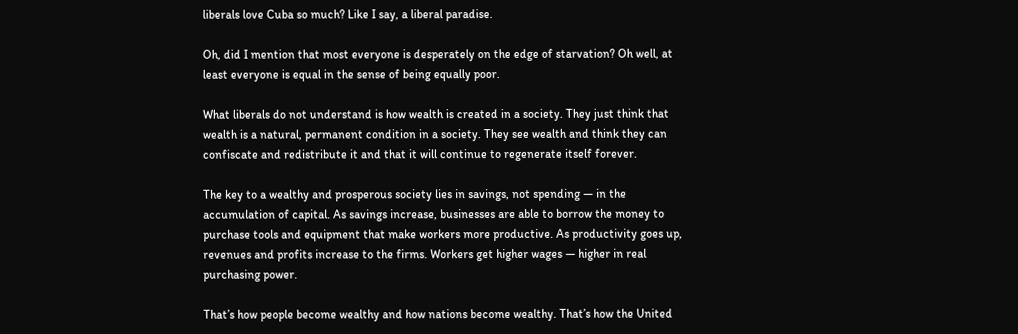liberals love Cuba so much? Like I say, a liberal paradise.

Oh, did I mention that most everyone is desperately on the edge of starvation? Oh well, at least everyone is equal in the sense of being equally poor.

What liberals do not understand is how wealth is created in a society. They just think that wealth is a natural, permanent condition in a society. They see wealth and think they can confiscate and redistribute it and that it will continue to regenerate itself forever.

The key to a wealthy and prosperous society lies in savings, not spending — in the accumulation of capital. As savings increase, businesses are able to borrow the money to purchase tools and equipment that make workers more productive. As productivity goes up, revenues and profits increase to the firms. Workers get higher wages — higher in real purchasing power.

That’s how people become wealthy and how nations become wealthy. That’s how the United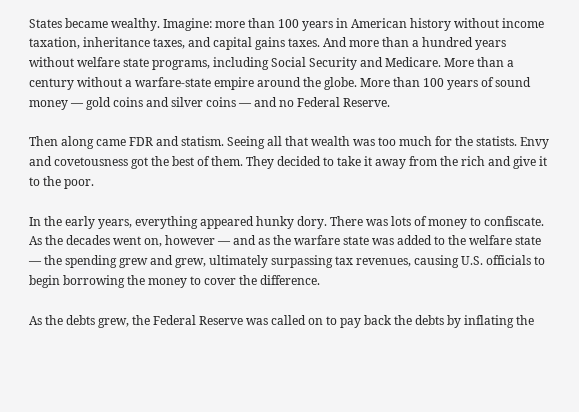States became wealthy. Imagine: more than 100 years in American history without income taxation, inheritance taxes, and capital gains taxes. And more than a hundred years without welfare state programs, including Social Security and Medicare. More than a century without a warfare-state empire around the globe. More than 100 years of sound money — gold coins and silver coins — and no Federal Reserve.

Then along came FDR and statism. Seeing all that wealth was too much for the statists. Envy and covetousness got the best of them. They decided to take it away from the rich and give it to the poor.

In the early years, everything appeared hunky dory. There was lots of money to confiscate. As the decades went on, however — and as the warfare state was added to the welfare state — the spending grew and grew, ultimately surpassing tax revenues, causing U.S. officials to begin borrowing the money to cover the difference.

As the debts grew, the Federal Reserve was called on to pay back the debts by inflating the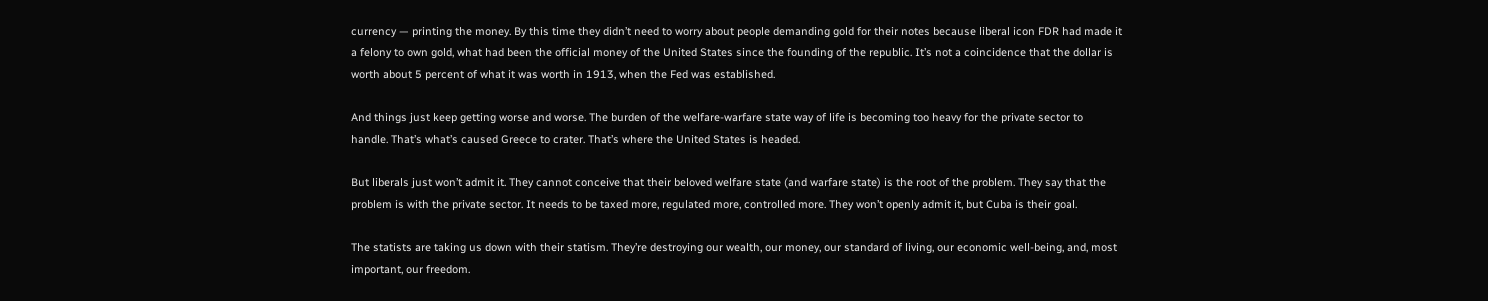currency — printing the money. By this time they didn’t need to worry about people demanding gold for their notes because liberal icon FDR had made it a felony to own gold, what had been the official money of the United States since the founding of the republic. It’s not a coincidence that the dollar is worth about 5 percent of what it was worth in 1913, when the Fed was established.

And things just keep getting worse and worse. The burden of the welfare-warfare state way of life is becoming too heavy for the private sector to handle. That’s what’s caused Greece to crater. That’s where the United States is headed.

But liberals just won’t admit it. They cannot conceive that their beloved welfare state (and warfare state) is the root of the problem. They say that the problem is with the private sector. It needs to be taxed more, regulated more, controlled more. They won’t openly admit it, but Cuba is their goal.

The statists are taking us down with their statism. They’re destroying our wealth, our money, our standard of living, our economic well-being, and, most important, our freedom.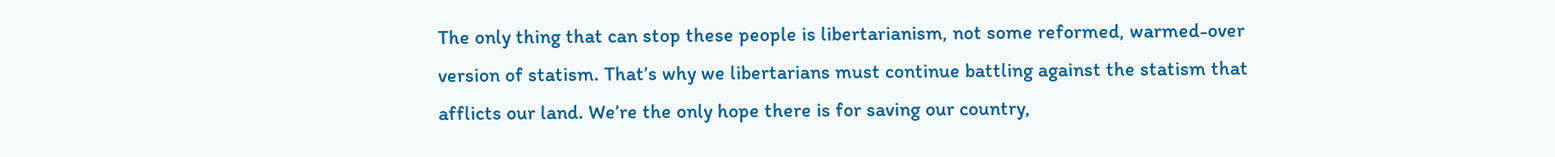The only thing that can stop these people is libertarianism, not some reformed, warmed-over version of statism. That’s why we libertarians must continue battling against the statism that afflicts our land. We’re the only hope there is for saving our country,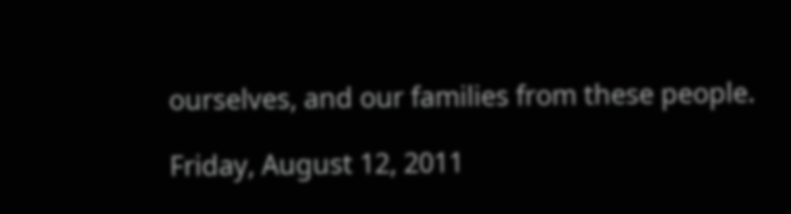ourselves, and our families from these people.

Friday, August 12, 2011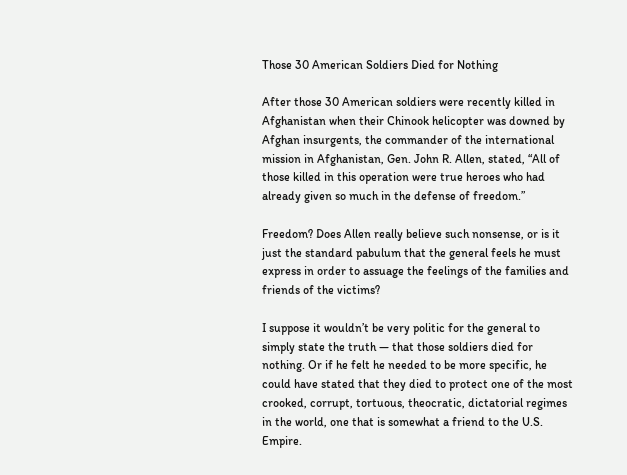Those 30 American Soldiers Died for Nothing

After those 30 American soldiers were recently killed in Afghanistan when their Chinook helicopter was downed by Afghan insurgents, the commander of the international mission in Afghanistan, Gen. John R. Allen, stated, “All of those killed in this operation were true heroes who had already given so much in the defense of freedom.”

Freedom? Does Allen really believe such nonsense, or is it just the standard pabulum that the general feels he must express in order to assuage the feelings of the families and friends of the victims?

I suppose it wouldn’t be very politic for the general to simply state the truth — that those soldiers died for nothing. Or if he felt he needed to be more specific, he could have stated that they died to protect one of the most crooked, corrupt, tortuous, theocratic, dictatorial regimes in the world, one that is somewhat a friend to the U.S. Empire.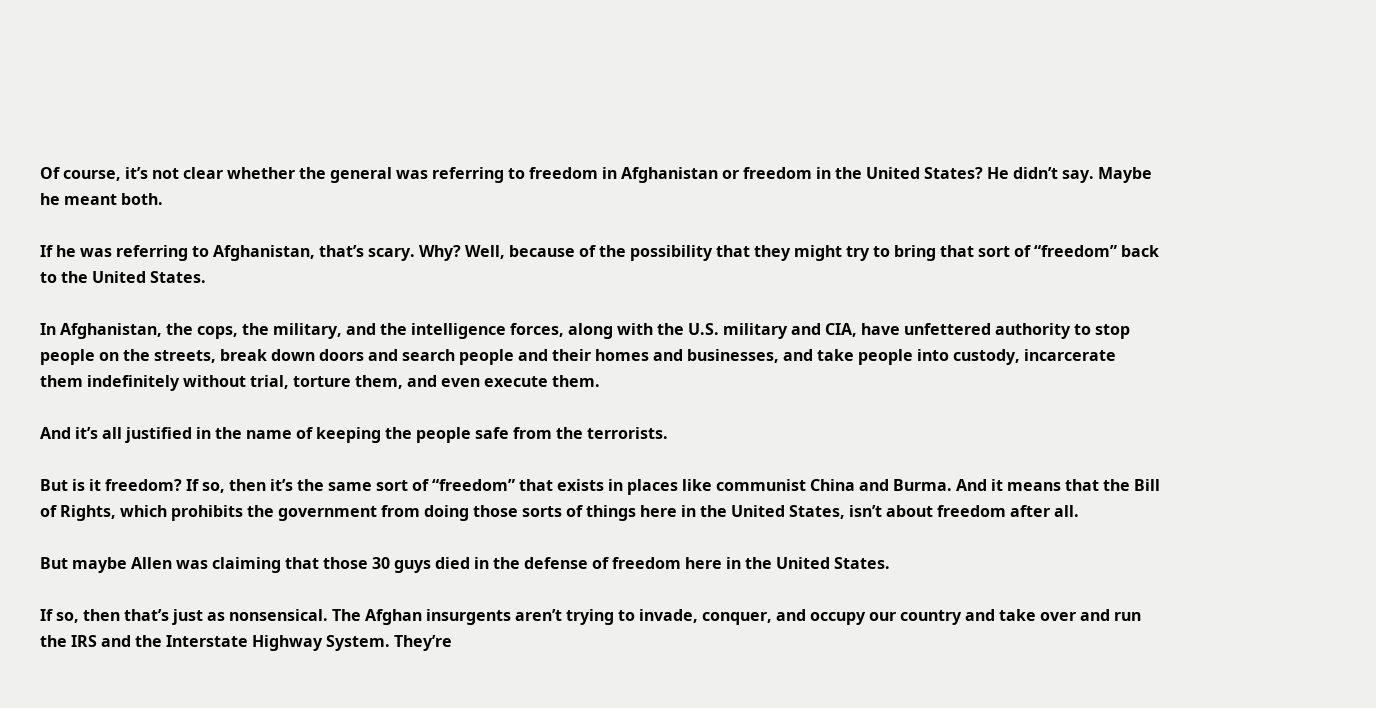Of course, it’s not clear whether the general was referring to freedom in Afghanistan or freedom in the United States? He didn’t say. Maybe he meant both.

If he was referring to Afghanistan, that’s scary. Why? Well, because of the possibility that they might try to bring that sort of “freedom” back to the United States.

In Afghanistan, the cops, the military, and the intelligence forces, along with the U.S. military and CIA, have unfettered authority to stop people on the streets, break down doors and search people and their homes and businesses, and take people into custody, incarcerate them indefinitely without trial, torture them, and even execute them.

And it’s all justified in the name of keeping the people safe from the terrorists.

But is it freedom? If so, then it’s the same sort of “freedom” that exists in places like communist China and Burma. And it means that the Bill of Rights, which prohibits the government from doing those sorts of things here in the United States, isn’t about freedom after all.

But maybe Allen was claiming that those 30 guys died in the defense of freedom here in the United States.

If so, then that’s just as nonsensical. The Afghan insurgents aren’t trying to invade, conquer, and occupy our country and take over and run the IRS and the Interstate Highway System. They’re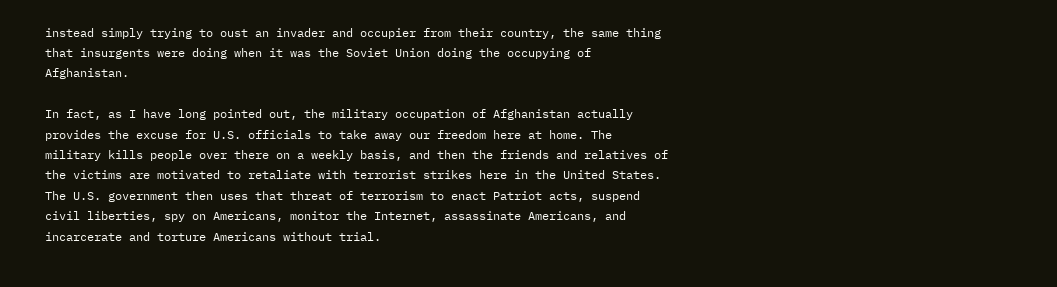instead simply trying to oust an invader and occupier from their country, the same thing that insurgents were doing when it was the Soviet Union doing the occupying of Afghanistan.

In fact, as I have long pointed out, the military occupation of Afghanistan actually provides the excuse for U.S. officials to take away our freedom here at home. The military kills people over there on a weekly basis, and then the friends and relatives of the victims are motivated to retaliate with terrorist strikes here in the United States. The U.S. government then uses that threat of terrorism to enact Patriot acts, suspend civil liberties, spy on Americans, monitor the Internet, assassinate Americans, and incarcerate and torture Americans without trial.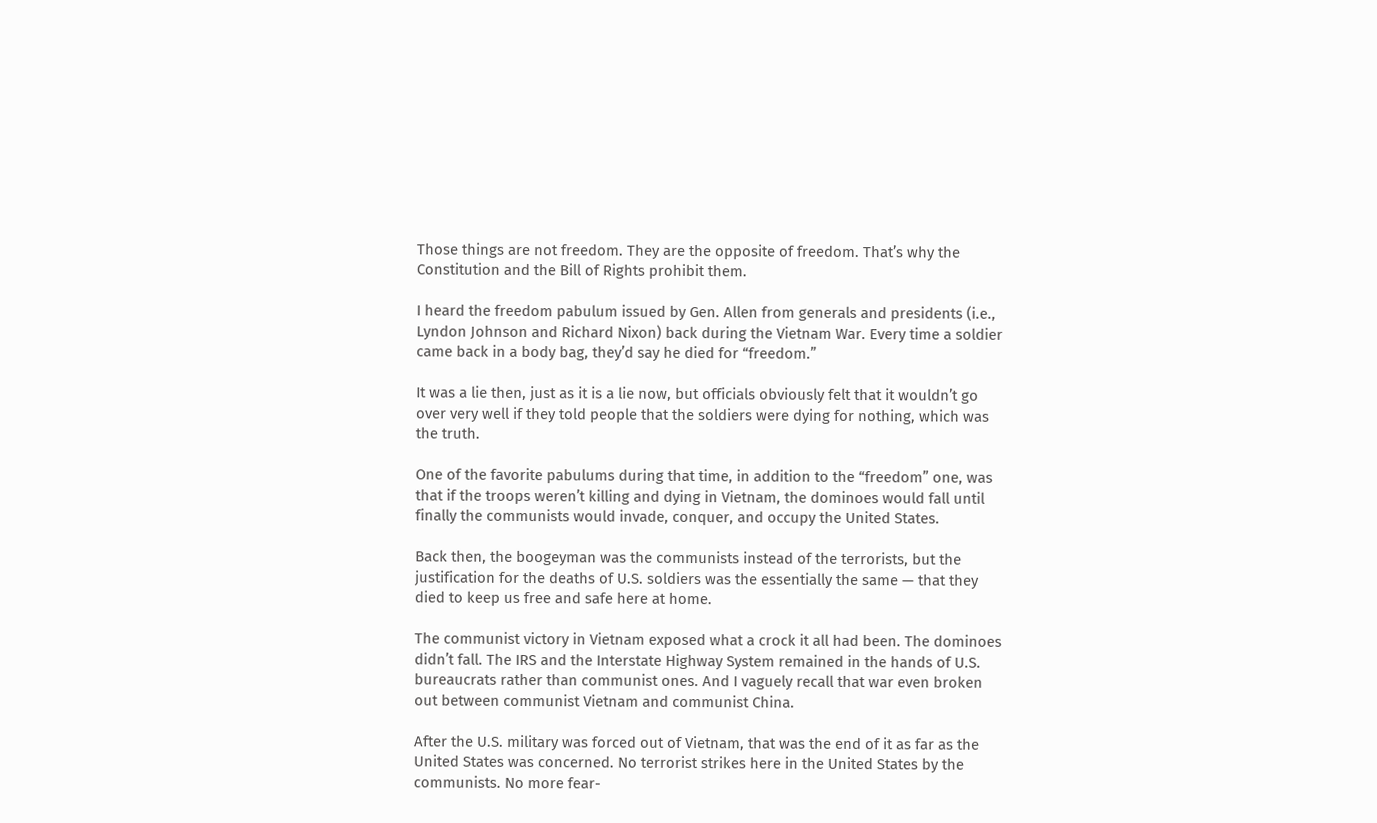Those things are not freedom. They are the opposite of freedom. That’s why the Constitution and the Bill of Rights prohibit them.

I heard the freedom pabulum issued by Gen. Allen from generals and presidents (i.e., Lyndon Johnson and Richard Nixon) back during the Vietnam War. Every time a soldier came back in a body bag, they’d say he died for “freedom.”

It was a lie then, just as it is a lie now, but officials obviously felt that it wouldn’t go over very well if they told people that the soldiers were dying for nothing, which was the truth.

One of the favorite pabulums during that time, in addition to the “freedom” one, was that if the troops weren’t killing and dying in Vietnam, the dominoes would fall until finally the communists would invade, conquer, and occupy the United States.

Back then, the boogeyman was the communists instead of the terrorists, but the justification for the deaths of U.S. soldiers was the essentially the same — that they died to keep us free and safe here at home.

The communist victory in Vietnam exposed what a crock it all had been. The dominoes didn’t fall. The IRS and the Interstate Highway System remained in the hands of U.S. bureaucrats rather than communist ones. And I vaguely recall that war even broken out between communist Vietnam and communist China.

After the U.S. military was forced out of Vietnam, that was the end of it as far as the United States was concerned. No terrorist strikes here in the United States by the communists. No more fear-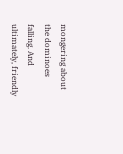mongering about the dominoes falling. And ultimately, friendly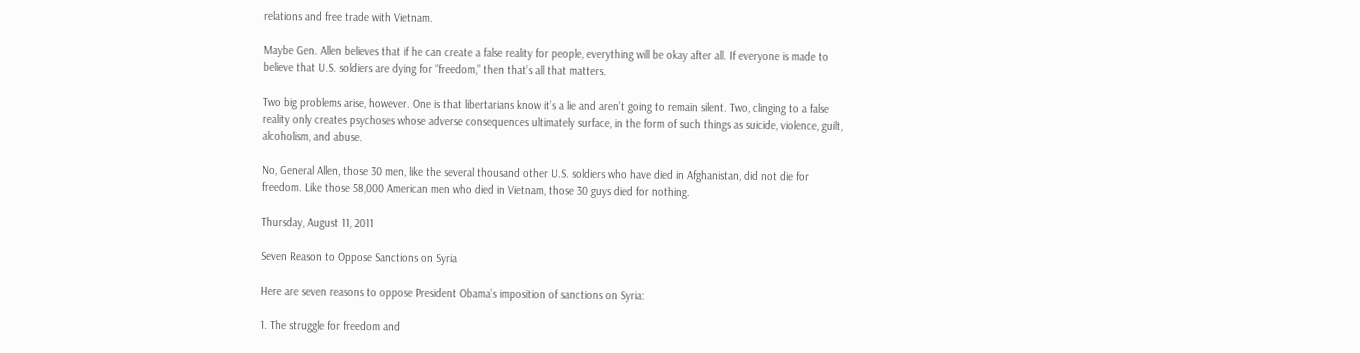relations and free trade with Vietnam.

Maybe Gen. Allen believes that if he can create a false reality for people, everything will be okay after all. If everyone is made to believe that U.S. soldiers are dying for “freedom,” then that’s all that matters.

Two big problems arise, however. One is that libertarians know it’s a lie and aren’t going to remain silent. Two, clinging to a false reality only creates psychoses whose adverse consequences ultimately surface, in the form of such things as suicide, violence, guilt, alcoholism, and abuse.

No, General Allen, those 30 men, like the several thousand other U.S. soldiers who have died in Afghanistan, did not die for freedom. Like those 58,000 American men who died in Vietnam, those 30 guys died for nothing.

Thursday, August 11, 2011

Seven Reason to Oppose Sanctions on Syria

Here are seven reasons to oppose President Obama’s imposition of sanctions on Syria:

1. The struggle for freedom and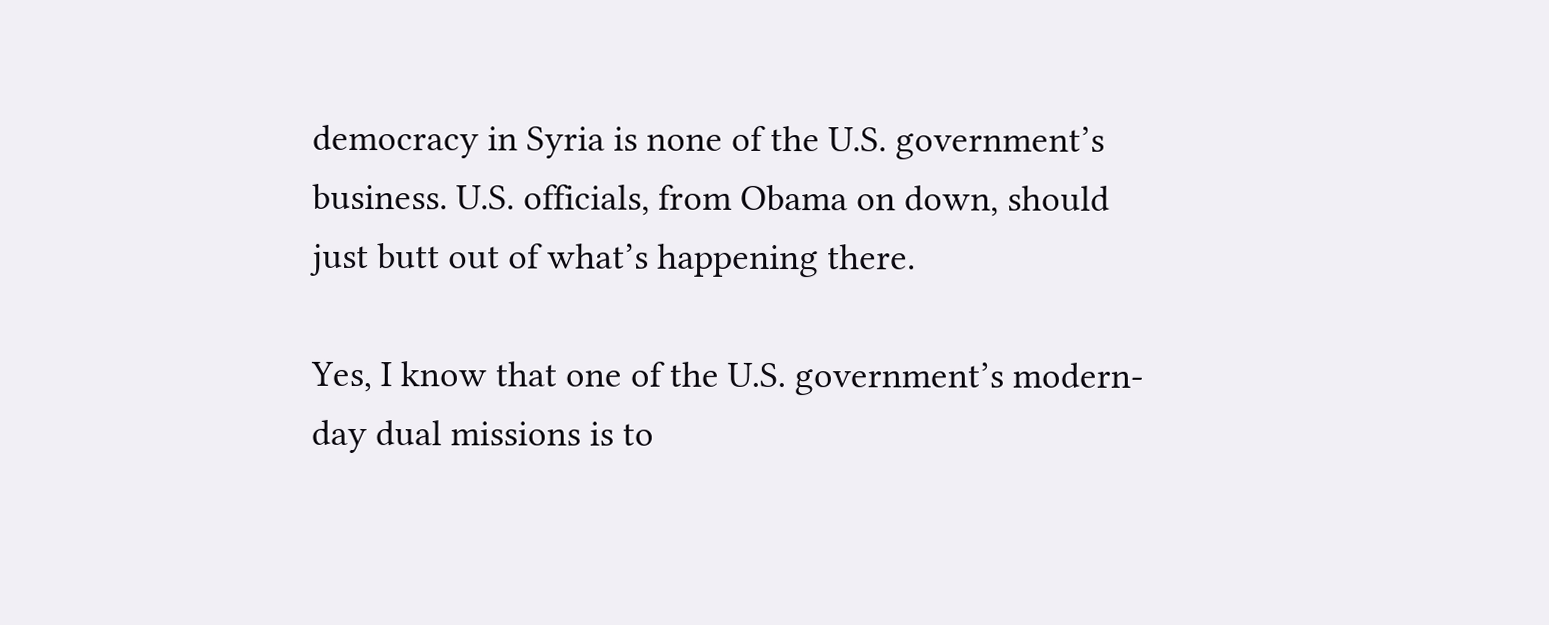democracy in Syria is none of the U.S. government’s business. U.S. officials, from Obama on down, should just butt out of what’s happening there.

Yes, I know that one of the U.S. government’s modern-day dual missions is to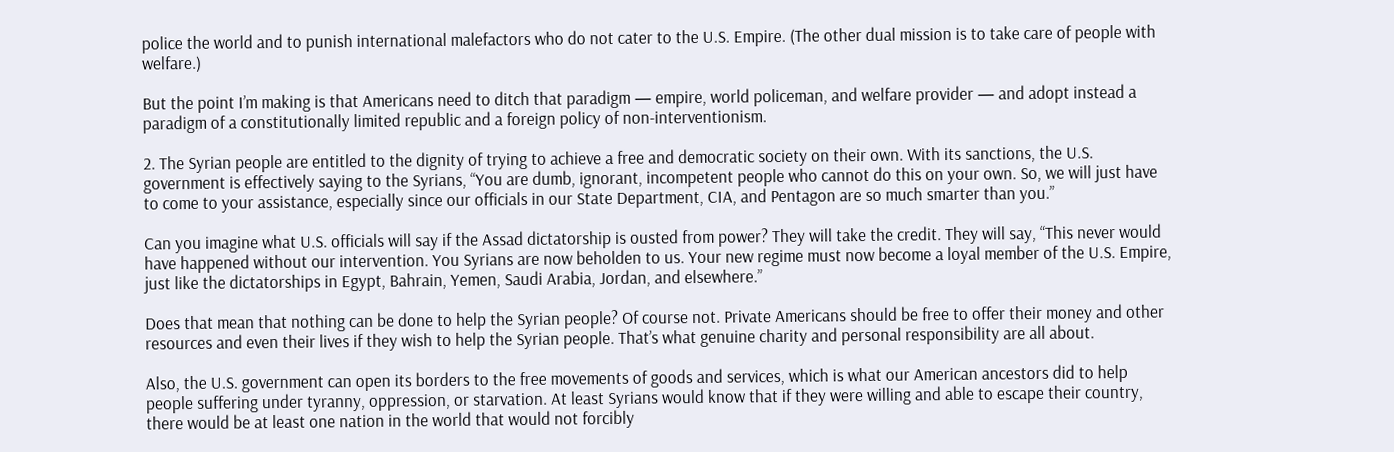police the world and to punish international malefactors who do not cater to the U.S. Empire. (The other dual mission is to take care of people with welfare.)

But the point I’m making is that Americans need to ditch that paradigm — empire, world policeman, and welfare provider — and adopt instead a paradigm of a constitutionally limited republic and a foreign policy of non-interventionism.

2. The Syrian people are entitled to the dignity of trying to achieve a free and democratic society on their own. With its sanctions, the U.S. government is effectively saying to the Syrians, “You are dumb, ignorant, incompetent people who cannot do this on your own. So, we will just have to come to your assistance, especially since our officials in our State Department, CIA, and Pentagon are so much smarter than you.”

Can you imagine what U.S. officials will say if the Assad dictatorship is ousted from power? They will take the credit. They will say, “This never would have happened without our intervention. You Syrians are now beholden to us. Your new regime must now become a loyal member of the U.S. Empire, just like the dictatorships in Egypt, Bahrain, Yemen, Saudi Arabia, Jordan, and elsewhere.”

Does that mean that nothing can be done to help the Syrian people? Of course not. Private Americans should be free to offer their money and other resources and even their lives if they wish to help the Syrian people. That’s what genuine charity and personal responsibility are all about.

Also, the U.S. government can open its borders to the free movements of goods and services, which is what our American ancestors did to help people suffering under tyranny, oppression, or starvation. At least Syrians would know that if they were willing and able to escape their country, there would be at least one nation in the world that would not forcibly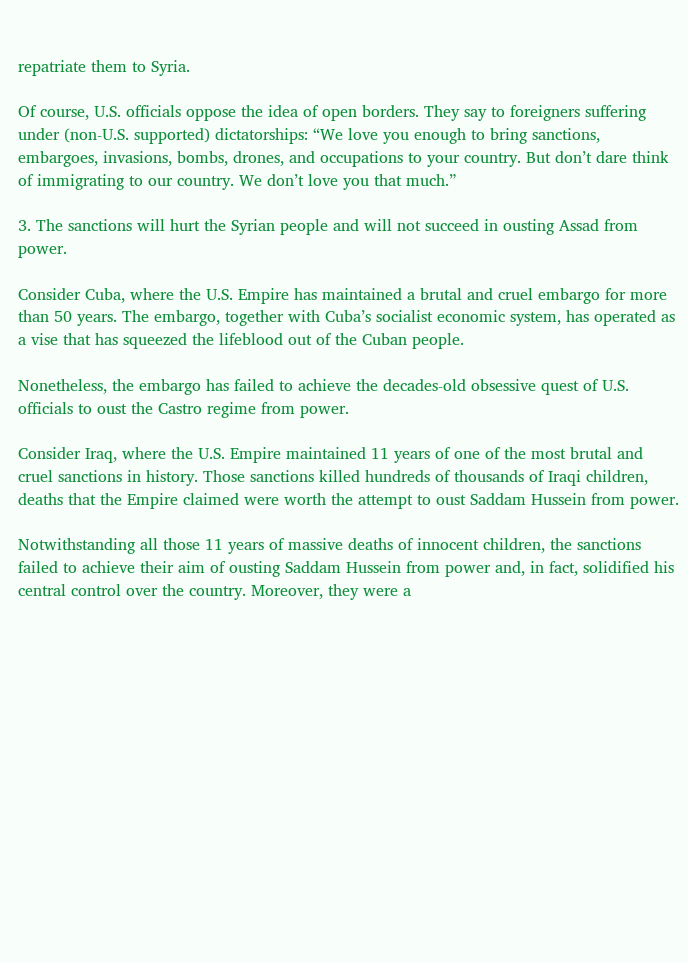repatriate them to Syria.

Of course, U.S. officials oppose the idea of open borders. They say to foreigners suffering under (non-U.S. supported) dictatorships: “We love you enough to bring sanctions, embargoes, invasions, bombs, drones, and occupations to your country. But don’t dare think of immigrating to our country. We don’t love you that much.”

3. The sanctions will hurt the Syrian people and will not succeed in ousting Assad from power.

Consider Cuba, where the U.S. Empire has maintained a brutal and cruel embargo for more than 50 years. The embargo, together with Cuba’s socialist economic system, has operated as a vise that has squeezed the lifeblood out of the Cuban people.

Nonetheless, the embargo has failed to achieve the decades-old obsessive quest of U.S. officials to oust the Castro regime from power.

Consider Iraq, where the U.S. Empire maintained 11 years of one of the most brutal and cruel sanctions in history. Those sanctions killed hundreds of thousands of Iraqi children, deaths that the Empire claimed were worth the attempt to oust Saddam Hussein from power.

Notwithstanding all those 11 years of massive deaths of innocent children, the sanctions failed to achieve their aim of ousting Saddam Hussein from power and, in fact, solidified his central control over the country. Moreover, they were a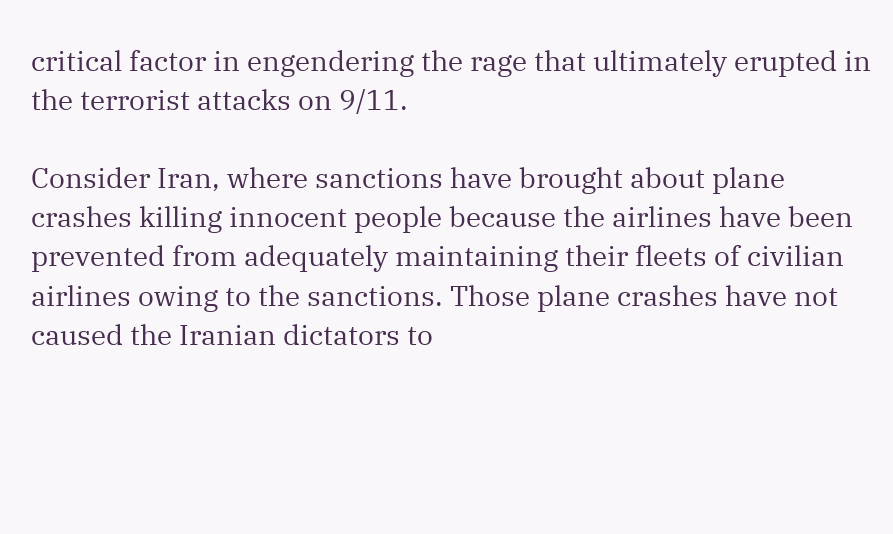critical factor in engendering the rage that ultimately erupted in the terrorist attacks on 9/11.

Consider Iran, where sanctions have brought about plane crashes killing innocent people because the airlines have been prevented from adequately maintaining their fleets of civilian airlines owing to the sanctions. Those plane crashes have not caused the Iranian dictators to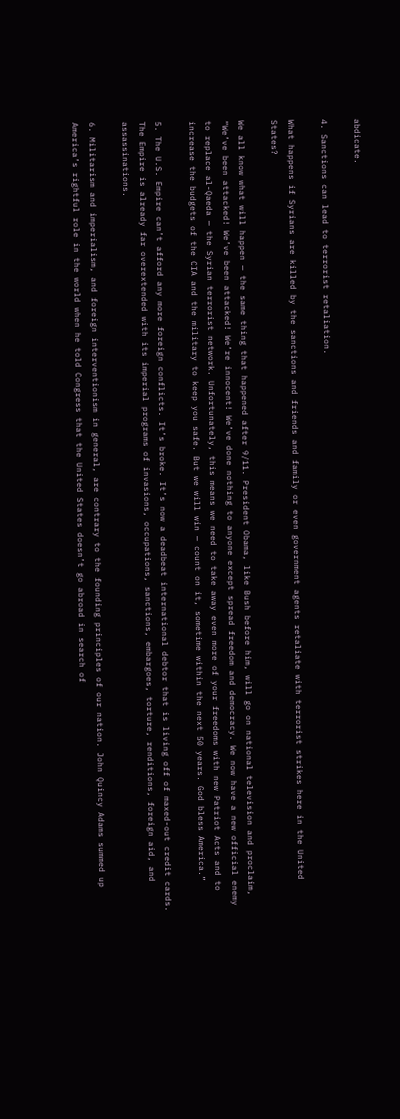abdicate.

4. Sanctions can lead to terrorist retaliation.

What happens if Syrians are killed by the sanctions and friends and family or even government agents retaliate with terrorist strikes here in the United States?

We all know what will happen — the same thing that happened after 9/11. President Obama, like Bush before him, will go on national television and proclaim, “We’ve been attacked! We’ve been attacked! We’re innocent! We’ve done nothing to anyone except spread freedom and democracy. We now have a new official enemy to replace al-Qaeda — the Syrian terrorist network. Unfortunately, this means we need to take away even more of your freedoms with new Patriot Acts and to increase the budgets of the CIA and the military to keep you safe. But we will win — count on it, sometime within the next 50 years. God bless America.”

5. The U.S. Empire can’t afford any more foreign conflicts. It’s broke. It’s now a deadbeat international debtor that is living off of maxed-out credit cards. The Empire is already far overextended with its imperial programs of invasions, occupations, sanctions, embargoes, torture, renditions, foreign aid, and assassinations.

6. Militarism and imperialism, and foreign interventionism in general, are contrary to the founding principles of our nation. John Quincy Adams summed up America’s rightful role in the world when he told Congress that the United States doesn’t go abroad in search of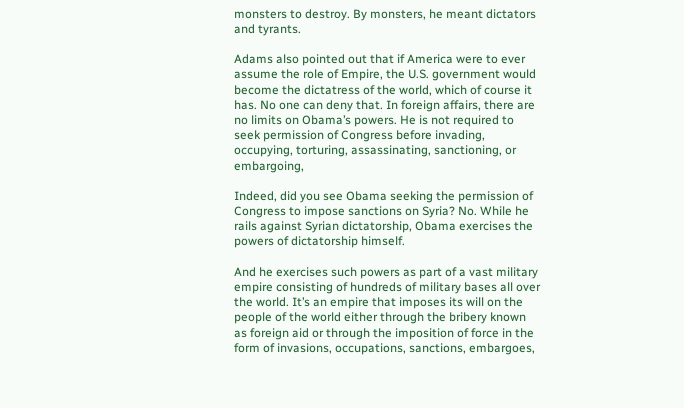monsters to destroy. By monsters, he meant dictators and tyrants.

Adams also pointed out that if America were to ever assume the role of Empire, the U.S. government would become the dictatress of the world, which of course it has. No one can deny that. In foreign affairs, there are no limits on Obama’s powers. He is not required to seek permission of Congress before invading, occupying, torturing, assassinating, sanctioning, or embargoing,

Indeed, did you see Obama seeking the permission of Congress to impose sanctions on Syria? No. While he rails against Syrian dictatorship, Obama exercises the powers of dictatorship himself.

And he exercises such powers as part of a vast military empire consisting of hundreds of military bases all over the world. It’s an empire that imposes its will on the people of the world either through the bribery known as foreign aid or through the imposition of force in the form of invasions, occupations, sanctions, embargoes,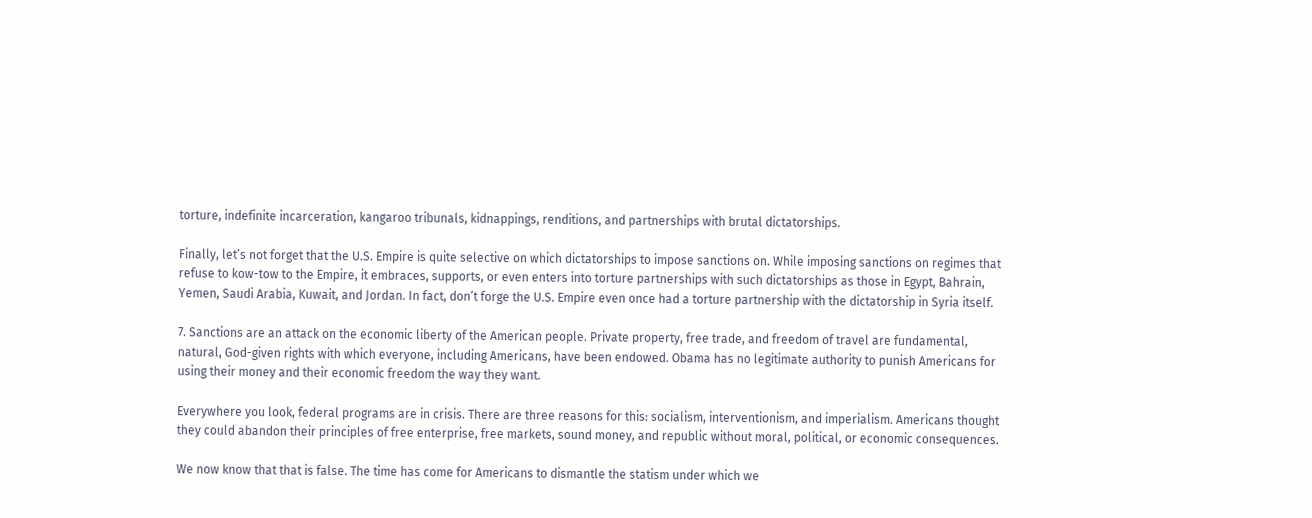torture, indefinite incarceration, kangaroo tribunals, kidnappings, renditions, and partnerships with brutal dictatorships.

Finally, let’s not forget that the U.S. Empire is quite selective on which dictatorships to impose sanctions on. While imposing sanctions on regimes that refuse to kow-tow to the Empire, it embraces, supports, or even enters into torture partnerships with such dictatorships as those in Egypt, Bahrain, Yemen, Saudi Arabia, Kuwait, and Jordan. In fact, don’t forge the U.S. Empire even once had a torture partnership with the dictatorship in Syria itself.

7. Sanctions are an attack on the economic liberty of the American people. Private property, free trade, and freedom of travel are fundamental, natural, God-given rights with which everyone, including Americans, have been endowed. Obama has no legitimate authority to punish Americans for using their money and their economic freedom the way they want.

Everywhere you look, federal programs are in crisis. There are three reasons for this: socialism, interventionism, and imperialism. Americans thought they could abandon their principles of free enterprise, free markets, sound money, and republic without moral, political, or economic consequences.

We now know that that is false. The time has come for Americans to dismantle the statism under which we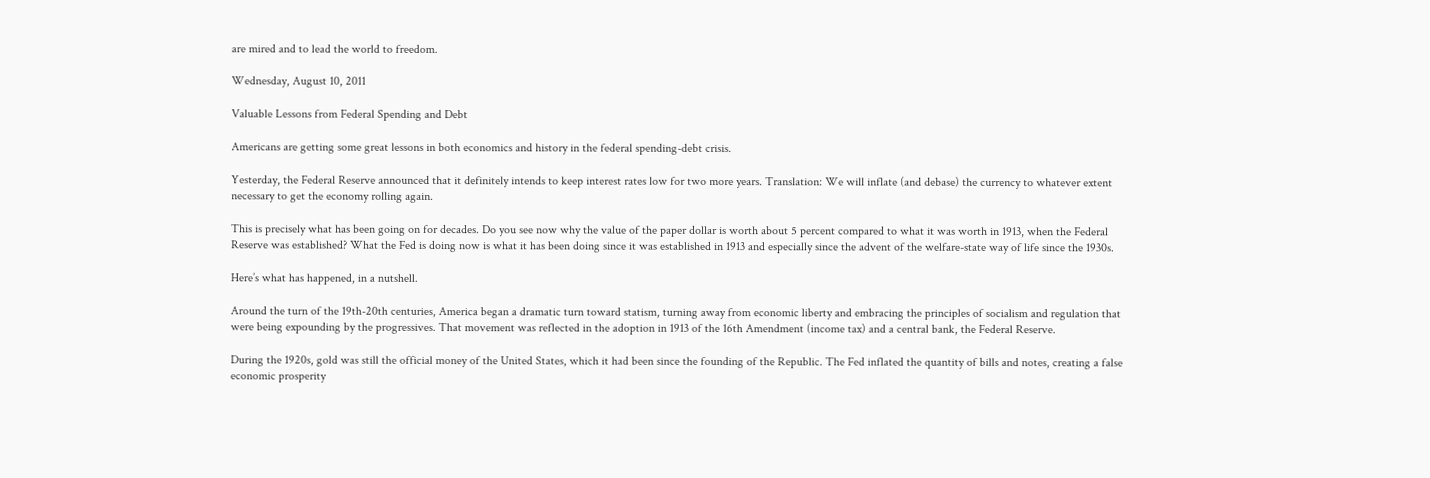are mired and to lead the world to freedom.

Wednesday, August 10, 2011

Valuable Lessons from Federal Spending and Debt

Americans are getting some great lessons in both economics and history in the federal spending-debt crisis.

Yesterday, the Federal Reserve announced that it definitely intends to keep interest rates low for two more years. Translation: We will inflate (and debase) the currency to whatever extent necessary to get the economy rolling again.

This is precisely what has been going on for decades. Do you see now why the value of the paper dollar is worth about 5 percent compared to what it was worth in 1913, when the Federal Reserve was established? What the Fed is doing now is what it has been doing since it was established in 1913 and especially since the advent of the welfare-state way of life since the 1930s.

Here’s what has happened, in a nutshell.

Around the turn of the 19th-20th centuries, America began a dramatic turn toward statism, turning away from economic liberty and embracing the principles of socialism and regulation that were being expounding by the progressives. That movement was reflected in the adoption in 1913 of the 16th Amendment (income tax) and a central bank, the Federal Reserve.

During the 1920s, gold was still the official money of the United States, which it had been since the founding of the Republic. The Fed inflated the quantity of bills and notes, creating a false economic prosperity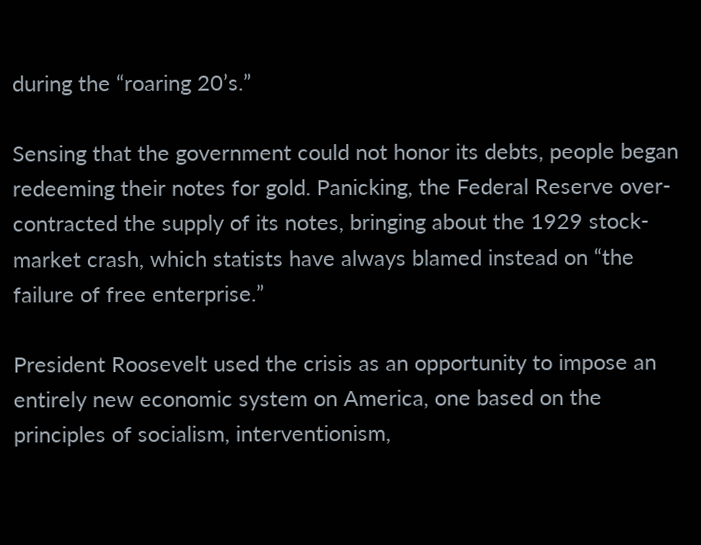during the “roaring 20’s.”

Sensing that the government could not honor its debts, people began redeeming their notes for gold. Panicking, the Federal Reserve over-contracted the supply of its notes, bringing about the 1929 stock-market crash, which statists have always blamed instead on “the failure of free enterprise.”

President Roosevelt used the crisis as an opportunity to impose an entirely new economic system on America, one based on the principles of socialism, interventionism,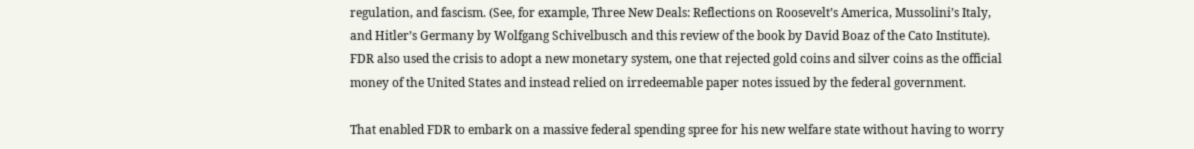regulation, and fascism. (See, for example, Three New Deals: Reflections on Roosevelt’s America, Mussolini’s Italy, and Hitler’s Germany by Wolfgang Schivelbusch and this review of the book by David Boaz of the Cato Institute). FDR also used the crisis to adopt a new monetary system, one that rejected gold coins and silver coins as the official money of the United States and instead relied on irredeemable paper notes issued by the federal government.

That enabled FDR to embark on a massive federal spending spree for his new welfare state without having to worry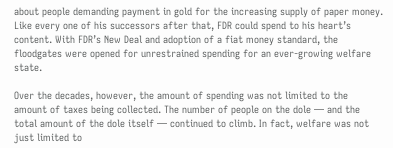about people demanding payment in gold for the increasing supply of paper money. Like every one of his successors after that, FDR could spend to his heart’s content. With FDR’s New Deal and adoption of a fiat money standard, the floodgates were opened for unrestrained spending for an ever-growing welfare state.

Over the decades, however, the amount of spending was not limited to the amount of taxes being collected. The number of people on the dole — and the total amount of the dole itself — continued to climb. In fact, welfare was not just limited to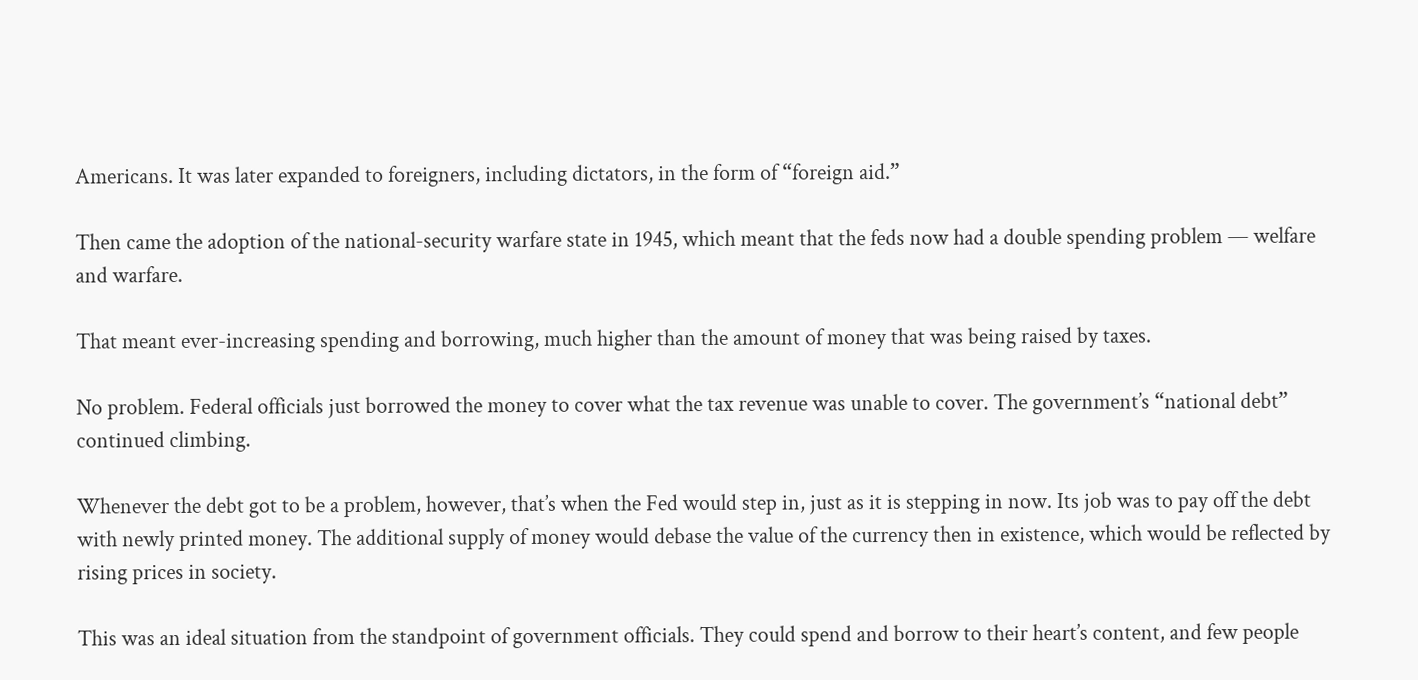Americans. It was later expanded to foreigners, including dictators, in the form of “foreign aid.”

Then came the adoption of the national-security warfare state in 1945, which meant that the feds now had a double spending problem — welfare and warfare.

That meant ever-increasing spending and borrowing, much higher than the amount of money that was being raised by taxes.

No problem. Federal officials just borrowed the money to cover what the tax revenue was unable to cover. The government’s “national debt” continued climbing.

Whenever the debt got to be a problem, however, that’s when the Fed would step in, just as it is stepping in now. Its job was to pay off the debt with newly printed money. The additional supply of money would debase the value of the currency then in existence, which would be reflected by rising prices in society.

This was an ideal situation from the standpoint of government officials. They could spend and borrow to their heart’s content, and few people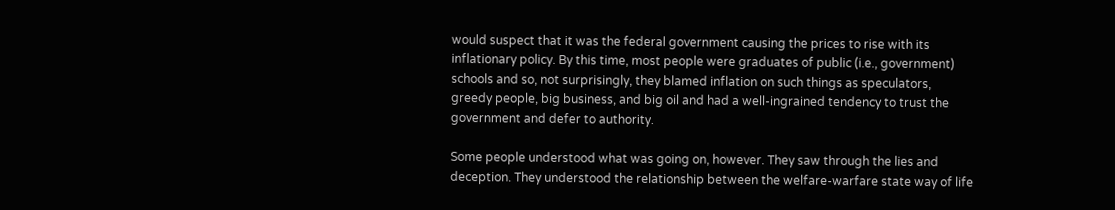would suspect that it was the federal government causing the prices to rise with its inflationary policy. By this time, most people were graduates of public (i.e., government) schools and so, not surprisingly, they blamed inflation on such things as speculators, greedy people, big business, and big oil and had a well-ingrained tendency to trust the government and defer to authority.

Some people understood what was going on, however. They saw through the lies and deception. They understood the relationship between the welfare-warfare state way of life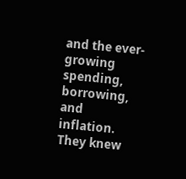and the ever-growing spending, borrowing, and inflation. They knew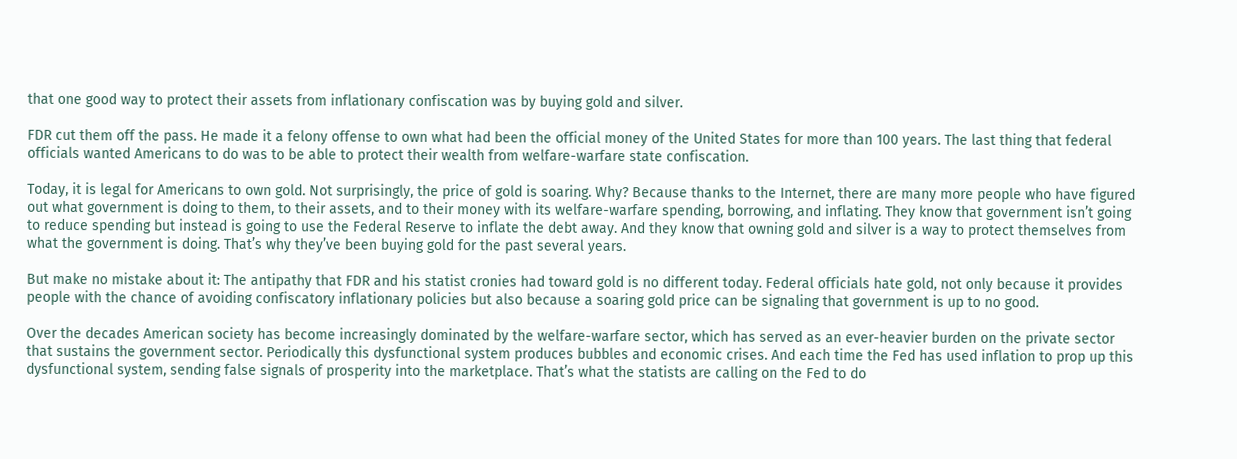that one good way to protect their assets from inflationary confiscation was by buying gold and silver.

FDR cut them off the pass. He made it a felony offense to own what had been the official money of the United States for more than 100 years. The last thing that federal officials wanted Americans to do was to be able to protect their wealth from welfare-warfare state confiscation.

Today, it is legal for Americans to own gold. Not surprisingly, the price of gold is soaring. Why? Because thanks to the Internet, there are many more people who have figured out what government is doing to them, to their assets, and to their money with its welfare-warfare spending, borrowing, and inflating. They know that government isn’t going to reduce spending but instead is going to use the Federal Reserve to inflate the debt away. And they know that owning gold and silver is a way to protect themselves from what the government is doing. That’s why they’ve been buying gold for the past several years.

But make no mistake about it: The antipathy that FDR and his statist cronies had toward gold is no different today. Federal officials hate gold, not only because it provides people with the chance of avoiding confiscatory inflationary policies but also because a soaring gold price can be signaling that government is up to no good.

Over the decades American society has become increasingly dominated by the welfare-warfare sector, which has served as an ever-heavier burden on the private sector that sustains the government sector. Periodically this dysfunctional system produces bubbles and economic crises. And each time the Fed has used inflation to prop up this dysfunctional system, sending false signals of prosperity into the marketplace. That’s what the statists are calling on the Fed to do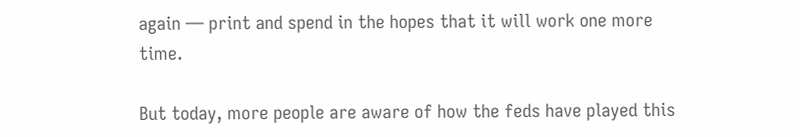again — print and spend in the hopes that it will work one more time.

But today, more people are aware of how the feds have played this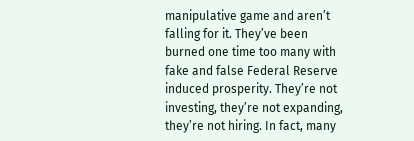manipulative game and aren’t falling for it. They’ve been burned one time too many with fake and false Federal Reserve induced prosperity. They’re not investing, they’re not expanding, they’re not hiring. In fact, many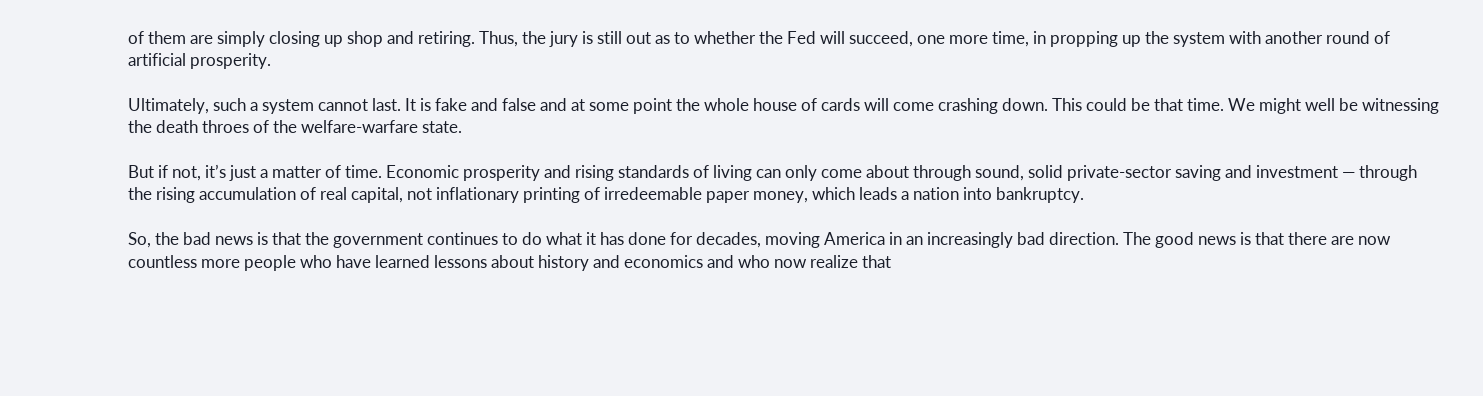of them are simply closing up shop and retiring. Thus, the jury is still out as to whether the Fed will succeed, one more time, in propping up the system with another round of artificial prosperity.

Ultimately, such a system cannot last. It is fake and false and at some point the whole house of cards will come crashing down. This could be that time. We might well be witnessing the death throes of the welfare-warfare state.

But if not, it’s just a matter of time. Economic prosperity and rising standards of living can only come about through sound, solid private-sector saving and investment — through the rising accumulation of real capital, not inflationary printing of irredeemable paper money, which leads a nation into bankruptcy.

So, the bad news is that the government continues to do what it has done for decades, moving America in an increasingly bad direction. The good news is that there are now countless more people who have learned lessons about history and economics and who now realize that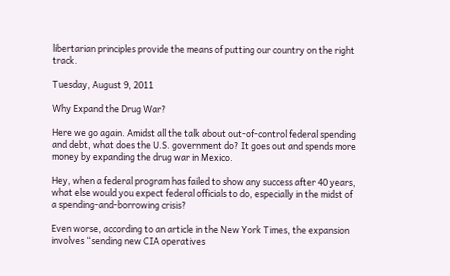libertarian principles provide the means of putting our country on the right track.

Tuesday, August 9, 2011

Why Expand the Drug War?

Here we go again. Amidst all the talk about out-of-control federal spending and debt, what does the U.S. government do? It goes out and spends more money by expanding the drug war in Mexico.

Hey, when a federal program has failed to show any success after 40 years, what else would you expect federal officials to do, especially in the midst of a spending-and-borrowing crisis?

Even worse, according to an article in the New York Times, the expansion involves “sending new CIA operatives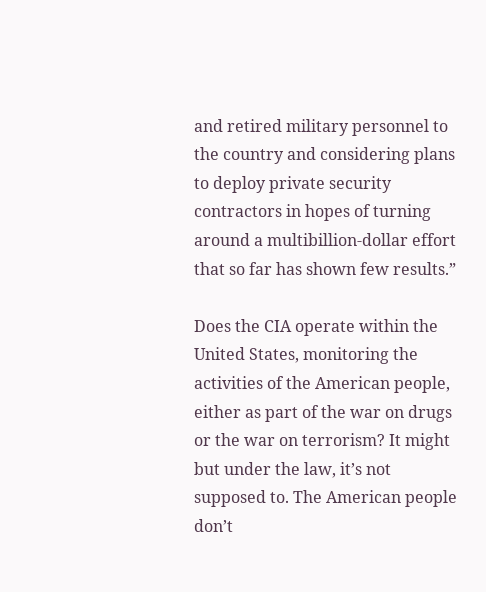and retired military personnel to the country and considering plans to deploy private security contractors in hopes of turning around a multibillion-dollar effort that so far has shown few results.”

Does the CIA operate within the United States, monitoring the activities of the American people, either as part of the war on drugs or the war on terrorism? It might but under the law, it’s not supposed to. The American people don’t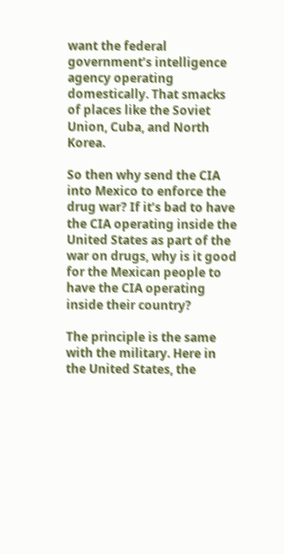want the federal government’s intelligence agency operating domestically. That smacks of places like the Soviet Union, Cuba, and North Korea.

So then why send the CIA into Mexico to enforce the drug war? If it’s bad to have the CIA operating inside the United States as part of the war on drugs, why is it good for the Mexican people to have the CIA operating inside their country?

The principle is the same with the military. Here in the United States, the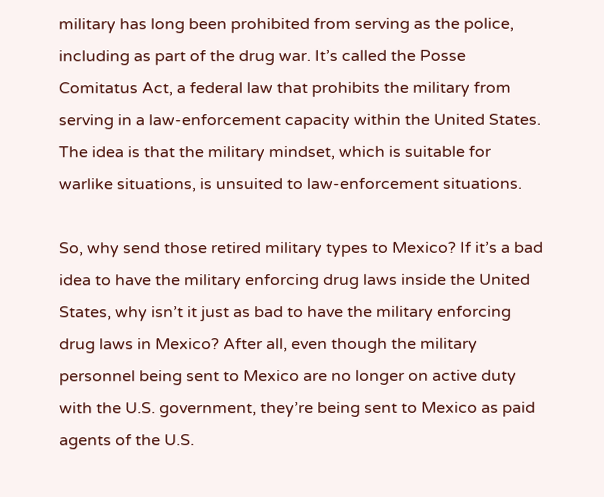military has long been prohibited from serving as the police, including as part of the drug war. It’s called the Posse Comitatus Act, a federal law that prohibits the military from serving in a law-enforcement capacity within the United States. The idea is that the military mindset, which is suitable for warlike situations, is unsuited to law-enforcement situations.

So, why send those retired military types to Mexico? If it’s a bad idea to have the military enforcing drug laws inside the United States, why isn’t it just as bad to have the military enforcing drug laws in Mexico? After all, even though the military personnel being sent to Mexico are no longer on active duty with the U.S. government, they’re being sent to Mexico as paid agents of the U.S.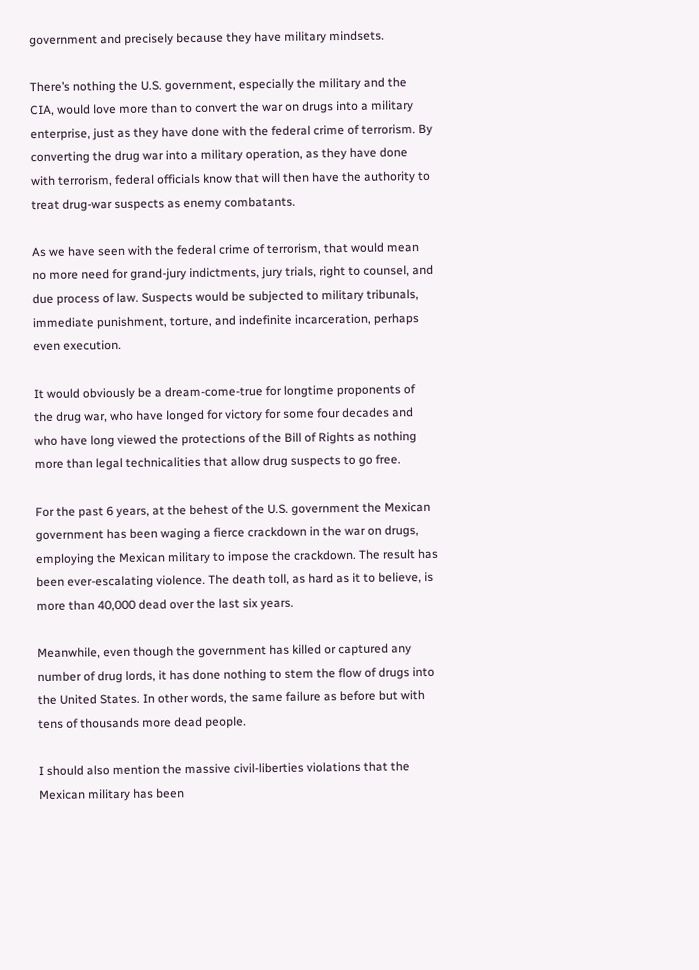government and precisely because they have military mindsets.

There’s nothing the U.S. government, especially the military and the CIA, would love more than to convert the war on drugs into a military enterprise, just as they have done with the federal crime of terrorism. By converting the drug war into a military operation, as they have done with terrorism, federal officials know that will then have the authority to treat drug-war suspects as enemy combatants.

As we have seen with the federal crime of terrorism, that would mean no more need for grand-jury indictments, jury trials, right to counsel, and due process of law. Suspects would be subjected to military tribunals, immediate punishment, torture, and indefinite incarceration, perhaps even execution.

It would obviously be a dream-come-true for longtime proponents of the drug war, who have longed for victory for some four decades and who have long viewed the protections of the Bill of Rights as nothing more than legal technicalities that allow drug suspects to go free.

For the past 6 years, at the behest of the U.S. government the Mexican government has been waging a fierce crackdown in the war on drugs, employing the Mexican military to impose the crackdown. The result has been ever-escalating violence. The death toll, as hard as it to believe, is more than 40,000 dead over the last six years.

Meanwhile, even though the government has killed or captured any number of drug lords, it has done nothing to stem the flow of drugs into the United States. In other words, the same failure as before but with tens of thousands more dead people.

I should also mention the massive civil-liberties violations that the Mexican military has been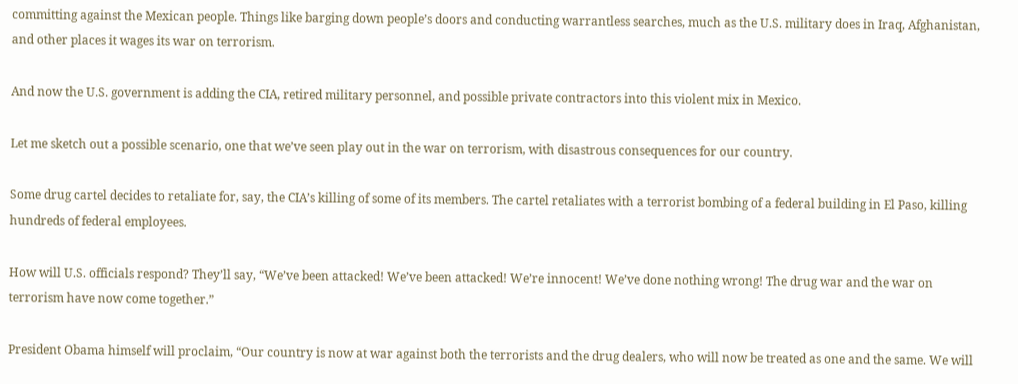committing against the Mexican people. Things like barging down people’s doors and conducting warrantless searches, much as the U.S. military does in Iraq, Afghanistan, and other places it wages its war on terrorism.

And now the U.S. government is adding the CIA, retired military personnel, and possible private contractors into this violent mix in Mexico.

Let me sketch out a possible scenario, one that we’ve seen play out in the war on terrorism, with disastrous consequences for our country.

Some drug cartel decides to retaliate for, say, the CIA’s killing of some of its members. The cartel retaliates with a terrorist bombing of a federal building in El Paso, killing hundreds of federal employees.

How will U.S. officials respond? They’ll say, “We’ve been attacked! We’ve been attacked! We’re innocent! We’ve done nothing wrong! The drug war and the war on terrorism have now come together.”

President Obama himself will proclaim, “Our country is now at war against both the terrorists and the drug dealers, who will now be treated as one and the same. We will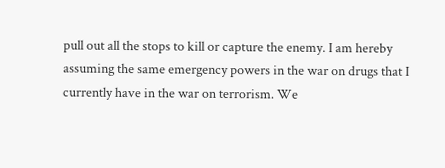pull out all the stops to kill or capture the enemy. I am hereby assuming the same emergency powers in the war on drugs that I currently have in the war on terrorism. We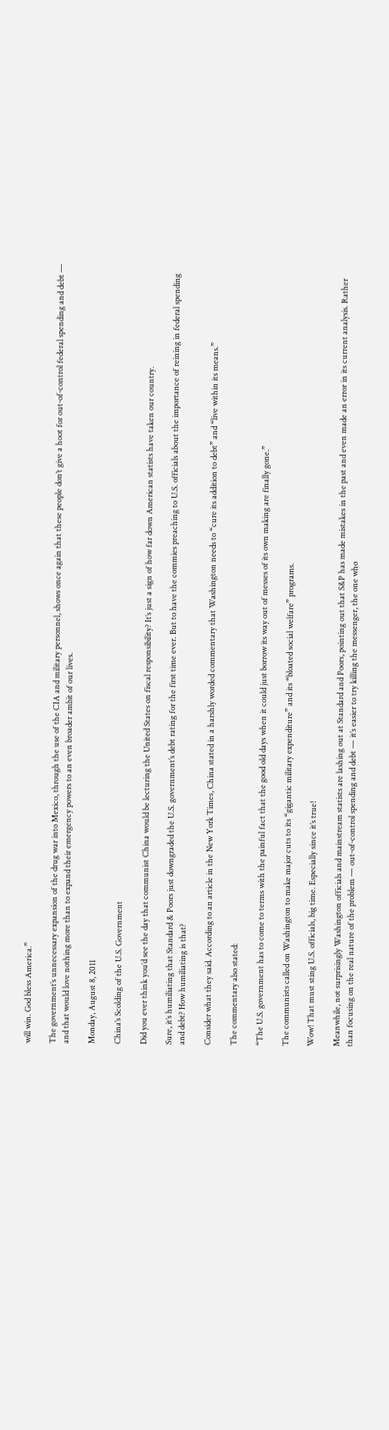will win. God bless America.”

The government’s unnecessary expansion of the drug war into Mexico, through the use of the CIA and military personnel, shows once again that these people don’t give a hoot for out-of-control federal spending and debt — and that would love nothing more than to expand their emergency powers to an even broader ambit of our lives.

Monday, August 8, 2011

China’s Scolding of the U.S. Government

Did you ever think you’d see the day that communist China would be lecturing the United States on fiscal responsibility? It’s just a sign of how far down American statists have taken our country.

Sure, it’s humiliating that Standard & Poors just downgraded the U.S. government’s debt rating for the first time ever. But to have the commies preaching to U.S. officials about the importance of reining in federal spending and debt? How humiliating is that?

Consider what they said. According to an article in the New York Times, China stated in a harshly worded commentary that Washington needs to “cure its addition to debt” and “live within its means.”

The commentary also stated:

“The U.S. government has to come to terms with the painful fact that the good old days when it could just borrow its way out of messes of its own making are finally gone.”

The communists called on Washington to make major cuts to its “gigantic military expenditure” and its “bloated social welfare” programs.

Wow! That must sting U.S. officials, big time. Especially since it’s true!

Meanwhile, not surprisingly Washington officials and mainstream statists are lashing out at Standard and Poors, pointing out that S&P has made mistakes in the past and even made an error in its current analysis. Rather than focusing on the real nature of the problem — out-of-control spending and debt — it’s easier to try killing the messenger, the one who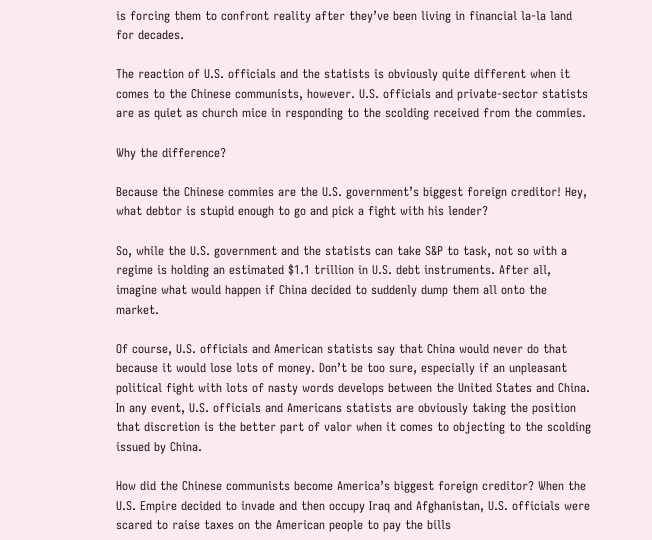is forcing them to confront reality after they’ve been living in financial la-la land for decades.

The reaction of U.S. officials and the statists is obviously quite different when it comes to the Chinese communists, however. U.S. officials and private-sector statists are as quiet as church mice in responding to the scolding received from the commies.

Why the difference?

Because the Chinese commies are the U.S. government’s biggest foreign creditor! Hey, what debtor is stupid enough to go and pick a fight with his lender?

So, while the U.S. government and the statists can take S&P to task, not so with a regime is holding an estimated $1.1 trillion in U.S. debt instruments. After all, imagine what would happen if China decided to suddenly dump them all onto the market.

Of course, U.S. officials and American statists say that China would never do that because it would lose lots of money. Don’t be too sure, especially if an unpleasant political fight with lots of nasty words develops between the United States and China. In any event, U.S. officials and Americans statists are obviously taking the position that discretion is the better part of valor when it comes to objecting to the scolding issued by China.

How did the Chinese communists become America’s biggest foreign creditor? When the U.S. Empire decided to invade and then occupy Iraq and Afghanistan, U.S. officials were scared to raise taxes on the American people to pay the bills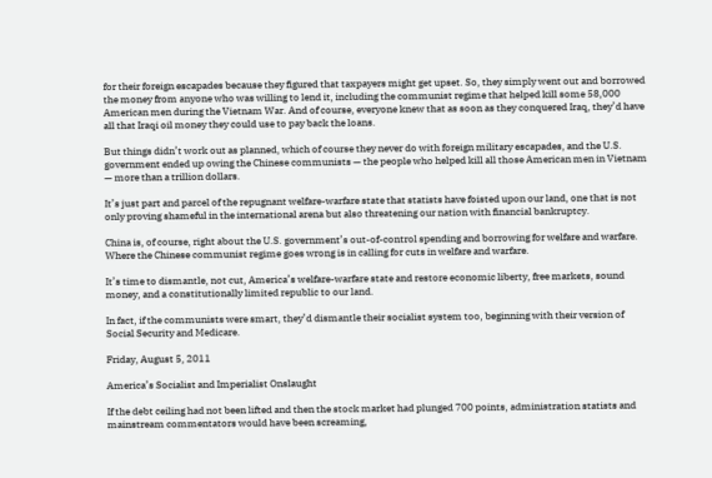for their foreign escapades because they figured that taxpayers might get upset. So, they simply went out and borrowed the money from anyone who was willing to lend it, including the communist regime that helped kill some 58,000 American men during the Vietnam War. And of course, everyone knew that as soon as they conquered Iraq, they’d have all that Iraqi oil money they could use to pay back the loans.

But things didn’t work out as planned, which of course they never do with foreign military escapades, and the U.S. government ended up owing the Chinese communists — the people who helped kill all those American men in Vietnam — more than a trillion dollars.

It’s just part and parcel of the repugnant welfare-warfare state that statists have foisted upon our land, one that is not only proving shameful in the international arena but also threatening our nation with financial bankruptcy.

China is, of course, right about the U.S. government’s out-of-control spending and borrowing for welfare and warfare. Where the Chinese communist regime goes wrong is in calling for cuts in welfare and warfare.

It’s time to dismantle, not cut, America’s welfare-warfare state and restore economic liberty, free markets, sound money, and a constitutionally limited republic to our land.

In fact, if the communists were smart, they’d dismantle their socialist system too, beginning with their version of Social Security and Medicare.

Friday, August 5, 2011

America’s Socialist and Imperialist Onslaught

If the debt ceiling had not been lifted and then the stock market had plunged 700 points, administration statists and mainstream commentators would have been screaming,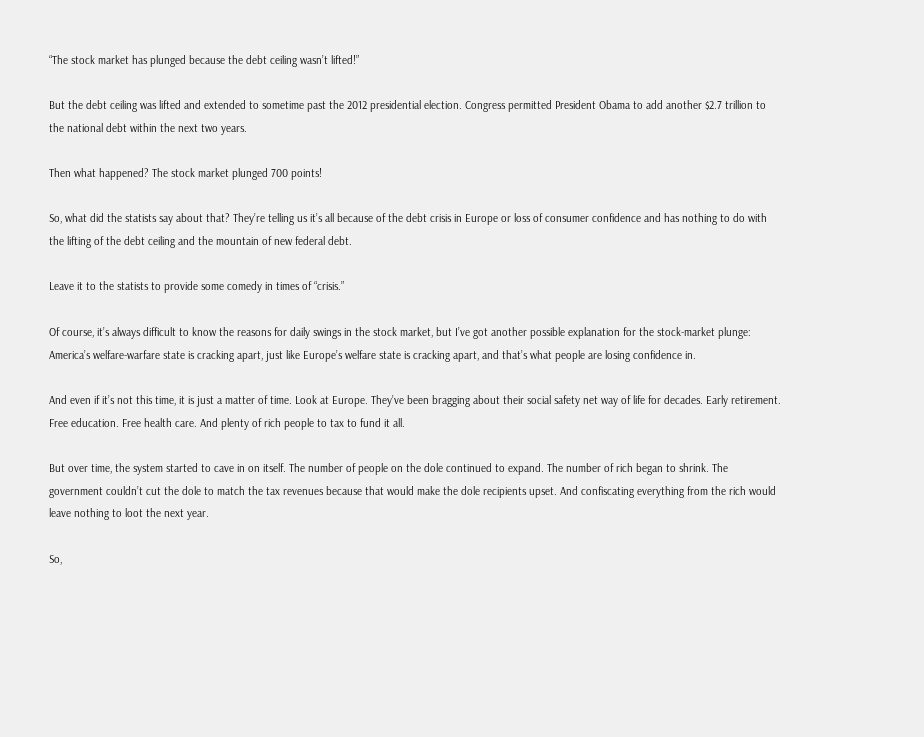“The stock market has plunged because the debt ceiling wasn’t lifted!”

But the debt ceiling was lifted and extended to sometime past the 2012 presidential election. Congress permitted President Obama to add another $2.7 trillion to the national debt within the next two years.

Then what happened? The stock market plunged 700 points!

So, what did the statists say about that? They’re telling us it’s all because of the debt crisis in Europe or loss of consumer confidence and has nothing to do with the lifting of the debt ceiling and the mountain of new federal debt.

Leave it to the statists to provide some comedy in times of “crisis.”

Of course, it’s always difficult to know the reasons for daily swings in the stock market, but I’ve got another possible explanation for the stock-market plunge: America’s welfare-warfare state is cracking apart, just like Europe’s welfare state is cracking apart, and that’s what people are losing confidence in.

And even if it’s not this time, it is just a matter of time. Look at Europe. They’ve been bragging about their social safety net way of life for decades. Early retirement. Free education. Free health care. And plenty of rich people to tax to fund it all.

But over time, the system started to cave in on itself. The number of people on the dole continued to expand. The number of rich began to shrink. The government couldn’t cut the dole to match the tax revenues because that would make the dole recipients upset. And confiscating everything from the rich would leave nothing to loot the next year.

So,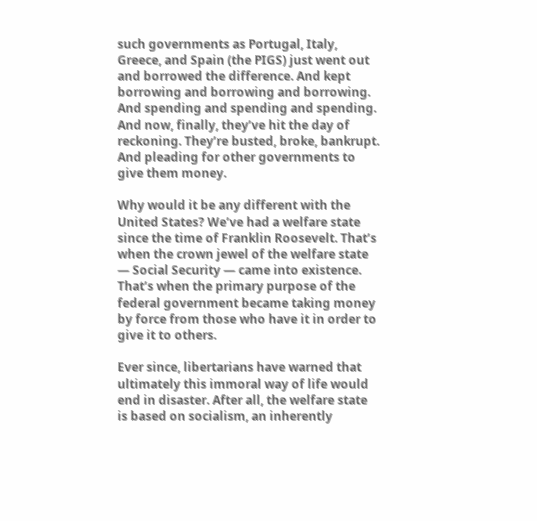such governments as Portugal, Italy, Greece, and Spain (the PIGS) just went out and borrowed the difference. And kept borrowing and borrowing and borrowing. And spending and spending and spending. And now, finally, they’ve hit the day of reckoning. They’re busted, broke, bankrupt. And pleading for other governments to give them money.

Why would it be any different with the United States? We’ve had a welfare state since the time of Franklin Roosevelt. That’s when the crown jewel of the welfare state — Social Security — came into existence. That’s when the primary purpose of the federal government became taking money by force from those who have it in order to give it to others.

Ever since, libertarians have warned that ultimately this immoral way of life would end in disaster. After all, the welfare state is based on socialism, an inherently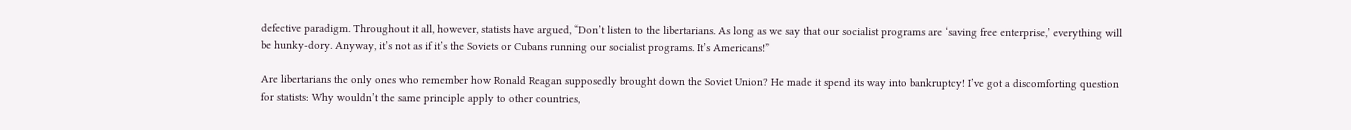defective paradigm. Throughout it all, however, statists have argued, “Don’t listen to the libertarians. As long as we say that our socialist programs are ‘saving free enterprise,’ everything will be hunky-dory. Anyway, it’s not as if it’s the Soviets or Cubans running our socialist programs. It’s Americans!”

Are libertarians the only ones who remember how Ronald Reagan supposedly brought down the Soviet Union? He made it spend its way into bankruptcy! I’ve got a discomforting question for statists: Why wouldn’t the same principle apply to other countries,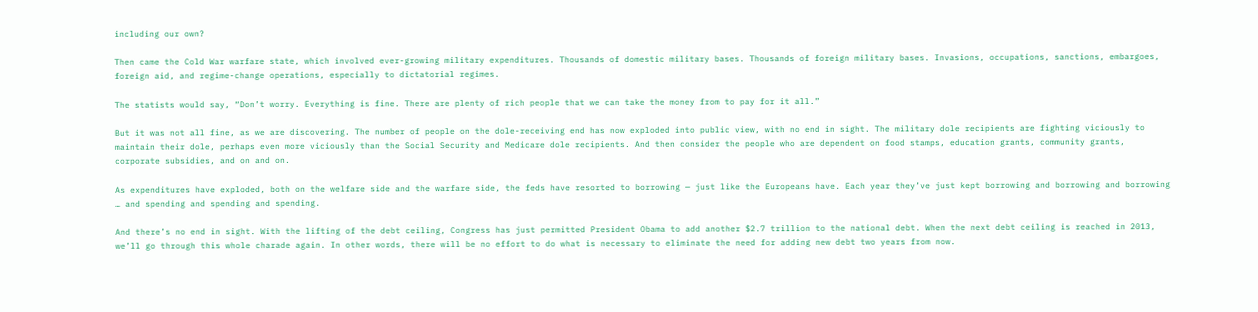including our own?

Then came the Cold War warfare state, which involved ever-growing military expenditures. Thousands of domestic military bases. Thousands of foreign military bases. Invasions, occupations, sanctions, embargoes, foreign aid, and regime-change operations, especially to dictatorial regimes.

The statists would say, “Don’t worry. Everything is fine. There are plenty of rich people that we can take the money from to pay for it all.”

But it was not all fine, as we are discovering. The number of people on the dole-receiving end has now exploded into public view, with no end in sight. The military dole recipients are fighting viciously to maintain their dole, perhaps even more viciously than the Social Security and Medicare dole recipients. And then consider the people who are dependent on food stamps, education grants, community grants, corporate subsidies, and on and on.

As expenditures have exploded, both on the welfare side and the warfare side, the feds have resorted to borrowing — just like the Europeans have. Each year they’ve just kept borrowing and borrowing and borrowing … and spending and spending and spending.

And there’s no end in sight. With the lifting of the debt ceiling, Congress has just permitted President Obama to add another $2.7 trillion to the national debt. When the next debt ceiling is reached in 2013, we’ll go through this whole charade again. In other words, there will be no effort to do what is necessary to eliminate the need for adding new debt two years from now.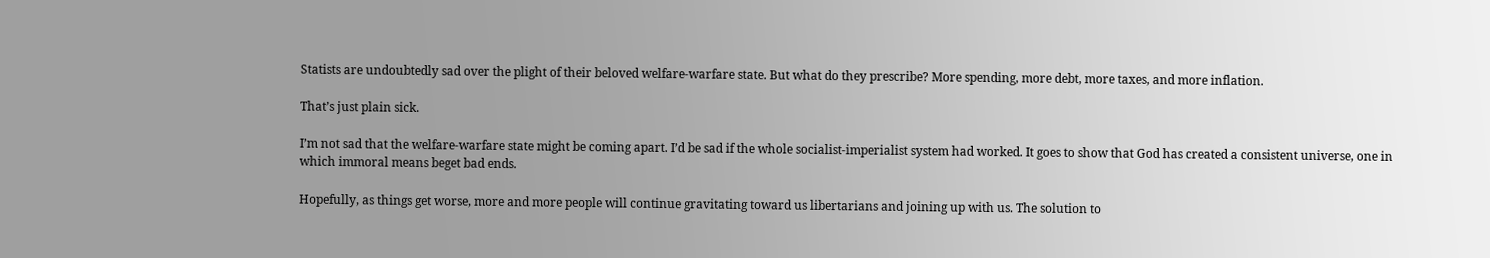Statists are undoubtedly sad over the plight of their beloved welfare-warfare state. But what do they prescribe? More spending, more debt, more taxes, and more inflation.

That’s just plain sick.

I’m not sad that the welfare-warfare state might be coming apart. I’d be sad if the whole socialist-imperialist system had worked. It goes to show that God has created a consistent universe, one in which immoral means beget bad ends.

Hopefully, as things get worse, more and more people will continue gravitating toward us libertarians and joining up with us. The solution to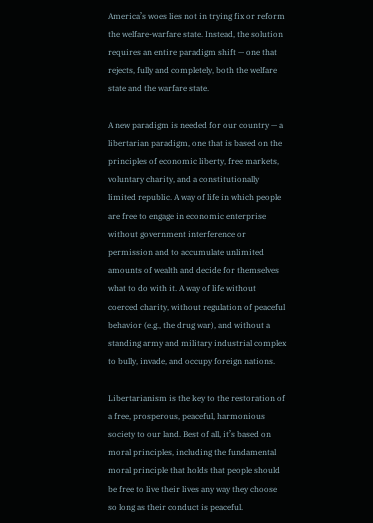America’s woes lies not in trying fix or reform the welfare-warfare state. Instead, the solution requires an entire paradigm shift — one that rejects, fully and completely, both the welfare state and the warfare state.

A new paradigm is needed for our country — a libertarian paradigm, one that is based on the principles of economic liberty, free markets, voluntary charity, and a constitutionally limited republic. A way of life in which people are free to engage in economic enterprise without government interference or permission and to accumulate unlimited amounts of wealth and decide for themselves what to do with it. A way of life without coerced charity, without regulation of peaceful behavior (e.g., the drug war), and without a standing army and military industrial complex to bully, invade, and occupy foreign nations.

Libertarianism is the key to the restoration of a free, prosperous, peaceful, harmonious society to our land. Best of all, it’s based on moral principles, including the fundamental moral principle that holds that people should be free to live their lives any way they choose so long as their conduct is peaceful.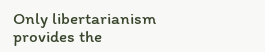Only libertarianism provides the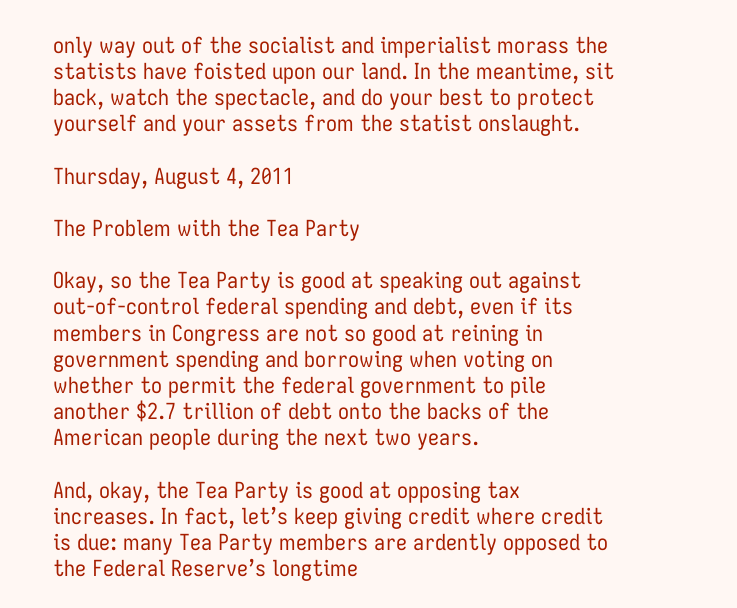only way out of the socialist and imperialist morass the statists have foisted upon our land. In the meantime, sit back, watch the spectacle, and do your best to protect yourself and your assets from the statist onslaught.

Thursday, August 4, 2011

The Problem with the Tea Party

Okay, so the Tea Party is good at speaking out against out-of-control federal spending and debt, even if its members in Congress are not so good at reining in government spending and borrowing when voting on whether to permit the federal government to pile another $2.7 trillion of debt onto the backs of the American people during the next two years.

And, okay, the Tea Party is good at opposing tax increases. In fact, let’s keep giving credit where credit is due: many Tea Party members are ardently opposed to the Federal Reserve’s longtime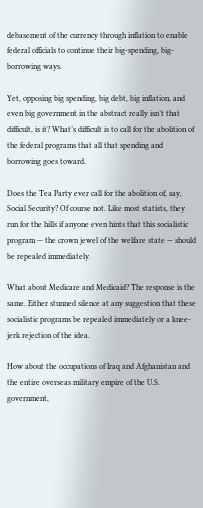debasement of the currency through inflation to enable federal officials to continue their big-spending, big-borrowing ways.

Yet, opposing big spending, big debt, big inflation, and even big government in the abstract really isn’t that difficult, is it? What’s difficult is to call for the abolition of the federal programs that all that spending and borrowing goes toward.

Does the Tea Party ever call for the abolition of, say, Social Security? Of course not. Like most statists, they run for the hills if anyone even hints that this socialistic program — the crown jewel of the welfare state — should be repealed immediately.

What about Medicare and Medicaid? The response is the same. Either stunned silence at any suggestion that these socialistic programs be repealed immediately or a knee-jerk rejection of the idea.

How about the occupations of Iraq and Afghanistan and the entire overseas military empire of the U.S. government,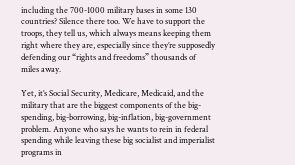including the 700-1000 military bases in some 130 countries? Silence there too. We have to support the troops, they tell us, which always means keeping them right where they are, especially since they’re supposedly defending our “rights and freedoms” thousands of miles away.

Yet, it’s Social Security, Medicare, Medicaid, and the military that are the biggest components of the big-spending, big-borrowing, big-inflation, big-government problem. Anyone who says he wants to rein in federal spending while leaving these big socialist and imperialist programs in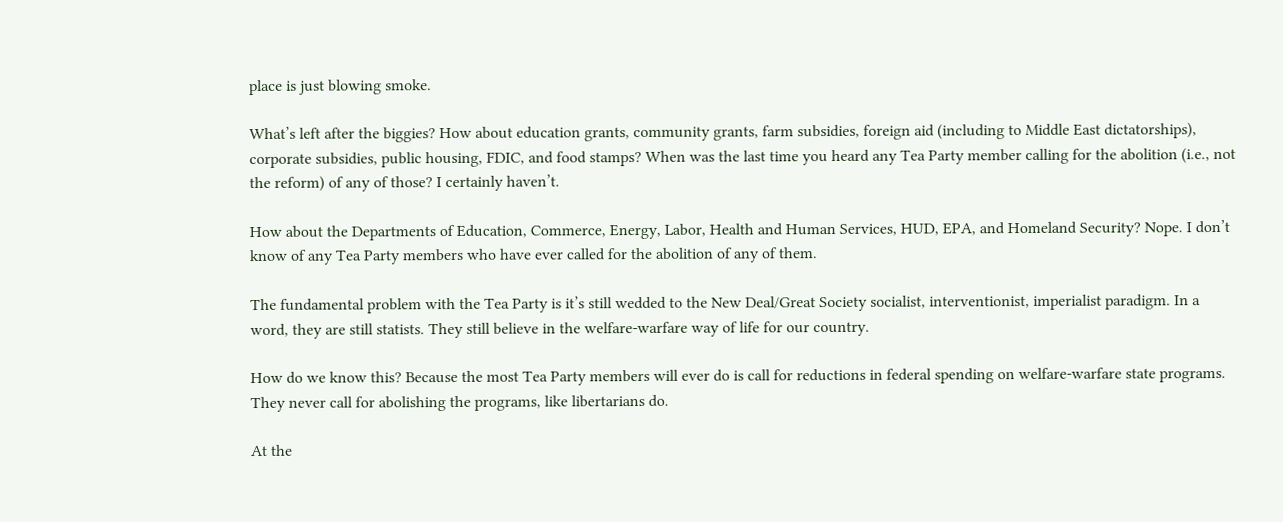place is just blowing smoke.

What’s left after the biggies? How about education grants, community grants, farm subsidies, foreign aid (including to Middle East dictatorships), corporate subsidies, public housing, FDIC, and food stamps? When was the last time you heard any Tea Party member calling for the abolition (i.e., not the reform) of any of those? I certainly haven’t.

How about the Departments of Education, Commerce, Energy, Labor, Health and Human Services, HUD, EPA, and Homeland Security? Nope. I don’t know of any Tea Party members who have ever called for the abolition of any of them.

The fundamental problem with the Tea Party is it’s still wedded to the New Deal/Great Society socialist, interventionist, imperialist paradigm. In a word, they are still statists. They still believe in the welfare-warfare way of life for our country.

How do we know this? Because the most Tea Party members will ever do is call for reductions in federal spending on welfare-warfare state programs. They never call for abolishing the programs, like libertarians do.

At the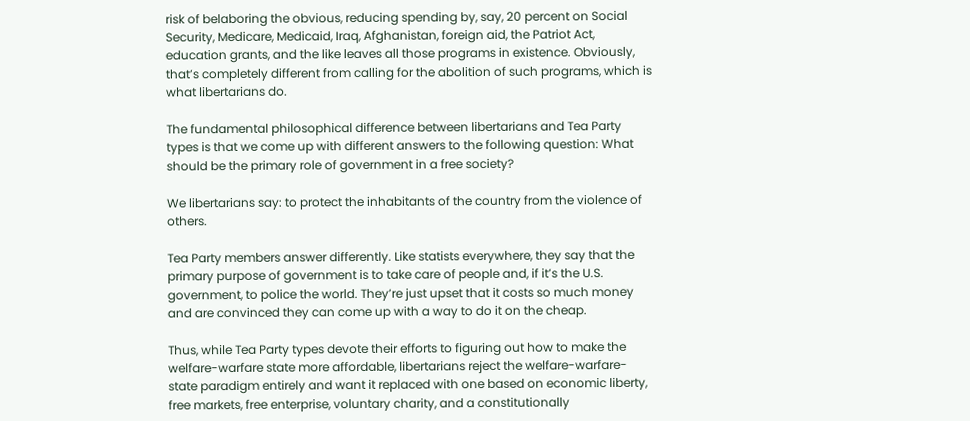risk of belaboring the obvious, reducing spending by, say, 20 percent on Social Security, Medicare, Medicaid, Iraq, Afghanistan, foreign aid, the Patriot Act, education grants, and the like leaves all those programs in existence. Obviously, that’s completely different from calling for the abolition of such programs, which is what libertarians do.

The fundamental philosophical difference between libertarians and Tea Party types is that we come up with different answers to the following question: What should be the primary role of government in a free society?

We libertarians say: to protect the inhabitants of the country from the violence of others.

Tea Party members answer differently. Like statists everywhere, they say that the primary purpose of government is to take care of people and, if it’s the U.S. government, to police the world. They’re just upset that it costs so much money and are convinced they can come up with a way to do it on the cheap.

Thus, while Tea Party types devote their efforts to figuring out how to make the welfare-warfare state more affordable, libertarians reject the welfare-warfare-state paradigm entirely and want it replaced with one based on economic liberty, free markets, free enterprise, voluntary charity, and a constitutionally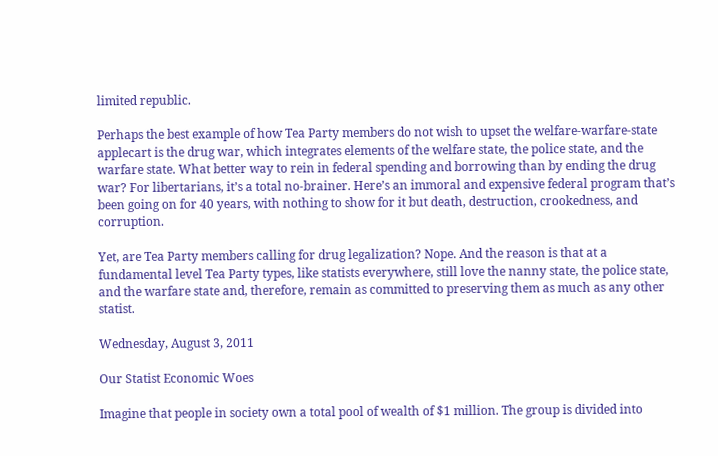limited republic.

Perhaps the best example of how Tea Party members do not wish to upset the welfare-warfare-state applecart is the drug war, which integrates elements of the welfare state, the police state, and the warfare state. What better way to rein in federal spending and borrowing than by ending the drug war? For libertarians, it’s a total no-brainer. Here’s an immoral and expensive federal program that’s been going on for 40 years, with nothing to show for it but death, destruction, crookedness, and corruption.

Yet, are Tea Party members calling for drug legalization? Nope. And the reason is that at a fundamental level Tea Party types, like statists everywhere, still love the nanny state, the police state, and the warfare state and, therefore, remain as committed to preserving them as much as any other statist.

Wednesday, August 3, 2011

Our Statist Economic Woes

Imagine that people in society own a total pool of wealth of $1 million. The group is divided into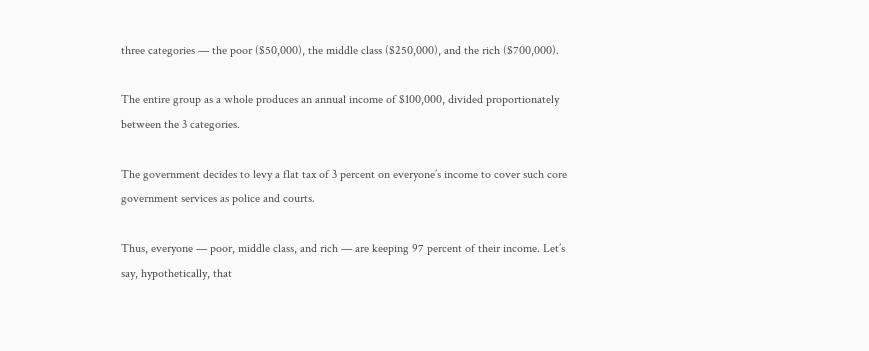three categories — the poor ($50,000), the middle class ($250,000), and the rich ($700,000).

The entire group as a whole produces an annual income of $100,000, divided proportionately between the 3 categories.

The government decides to levy a flat tax of 3 percent on everyone’s income to cover such core government services as police and courts.

Thus, everyone — poor, middle class, and rich — are keeping 97 percent of their income. Let’s say, hypothetically, that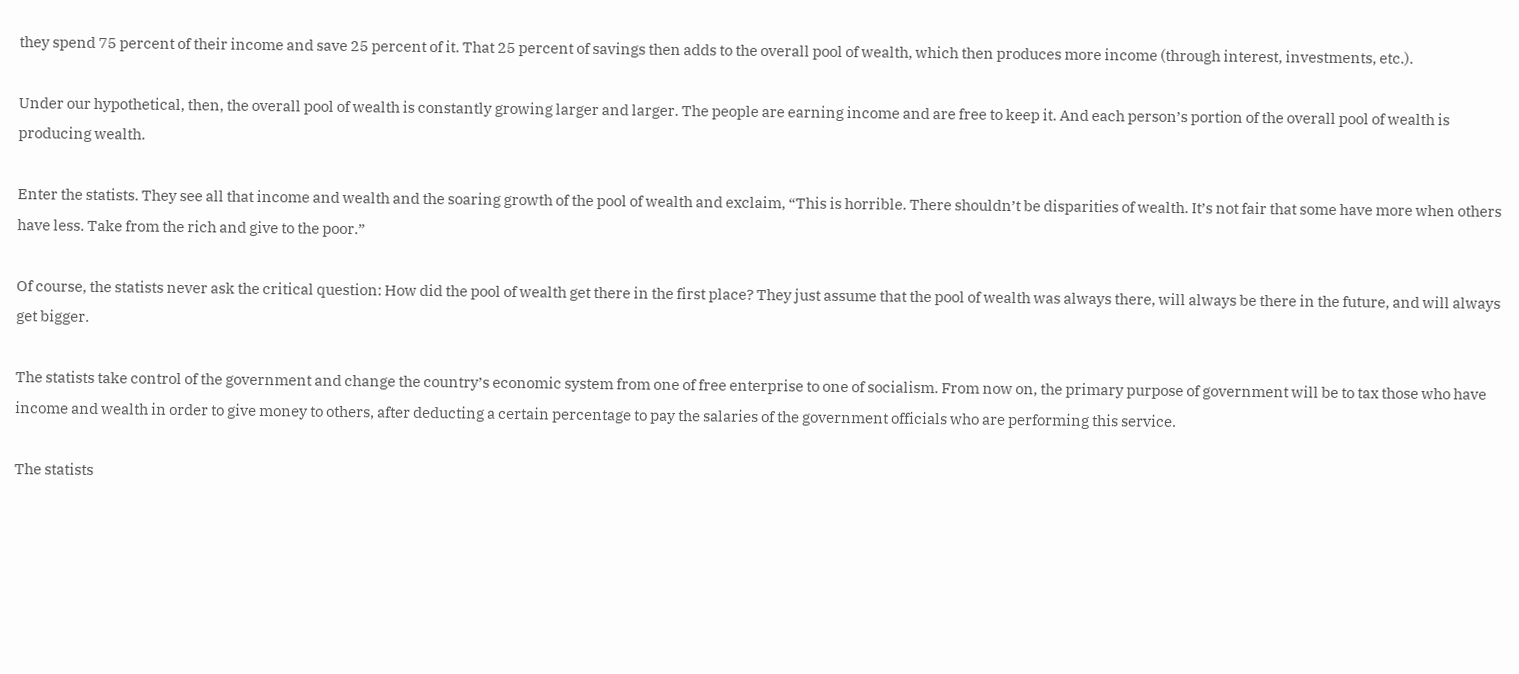they spend 75 percent of their income and save 25 percent of it. That 25 percent of savings then adds to the overall pool of wealth, which then produces more income (through interest, investments, etc.).

Under our hypothetical, then, the overall pool of wealth is constantly growing larger and larger. The people are earning income and are free to keep it. And each person’s portion of the overall pool of wealth is producing wealth.

Enter the statists. They see all that income and wealth and the soaring growth of the pool of wealth and exclaim, “This is horrible. There shouldn’t be disparities of wealth. It’s not fair that some have more when others have less. Take from the rich and give to the poor.”

Of course, the statists never ask the critical question: How did the pool of wealth get there in the first place? They just assume that the pool of wealth was always there, will always be there in the future, and will always get bigger.

The statists take control of the government and change the country’s economic system from one of free enterprise to one of socialism. From now on, the primary purpose of government will be to tax those who have income and wealth in order to give money to others, after deducting a certain percentage to pay the salaries of the government officials who are performing this service.

The statists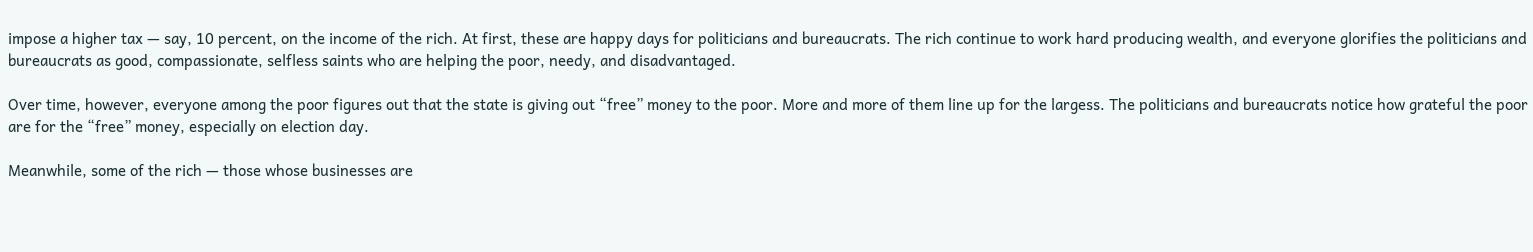impose a higher tax — say, 10 percent, on the income of the rich. At first, these are happy days for politicians and bureaucrats. The rich continue to work hard producing wealth, and everyone glorifies the politicians and bureaucrats as good, compassionate, selfless saints who are helping the poor, needy, and disadvantaged.

Over time, however, everyone among the poor figures out that the state is giving out “free” money to the poor. More and more of them line up for the largess. The politicians and bureaucrats notice how grateful the poor are for the “free” money, especially on election day.

Meanwhile, some of the rich — those whose businesses are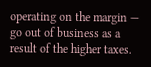operating on the margin — go out of business as a result of the higher taxes.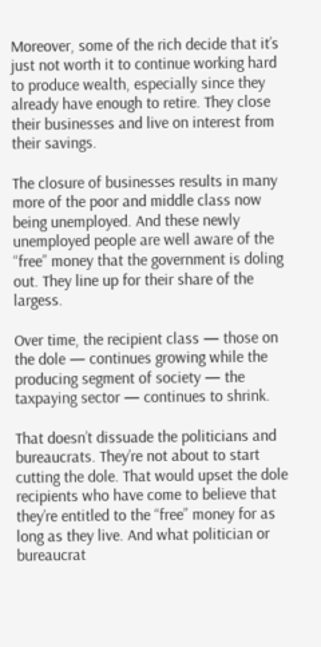Moreover, some of the rich decide that it’s just not worth it to continue working hard to produce wealth, especially since they already have enough to retire. They close their businesses and live on interest from their savings.

The closure of businesses results in many more of the poor and middle class now being unemployed. And these newly unemployed people are well aware of the “free” money that the government is doling out. They line up for their share of the largess.

Over time, the recipient class — those on the dole — continues growing while the producing segment of society — the taxpaying sector — continues to shrink.

That doesn’t dissuade the politicians and bureaucrats. They’re not about to start cutting the dole. That would upset the dole recipients who have come to believe that they’re entitled to the “free” money for as long as they live. And what politician or bureaucrat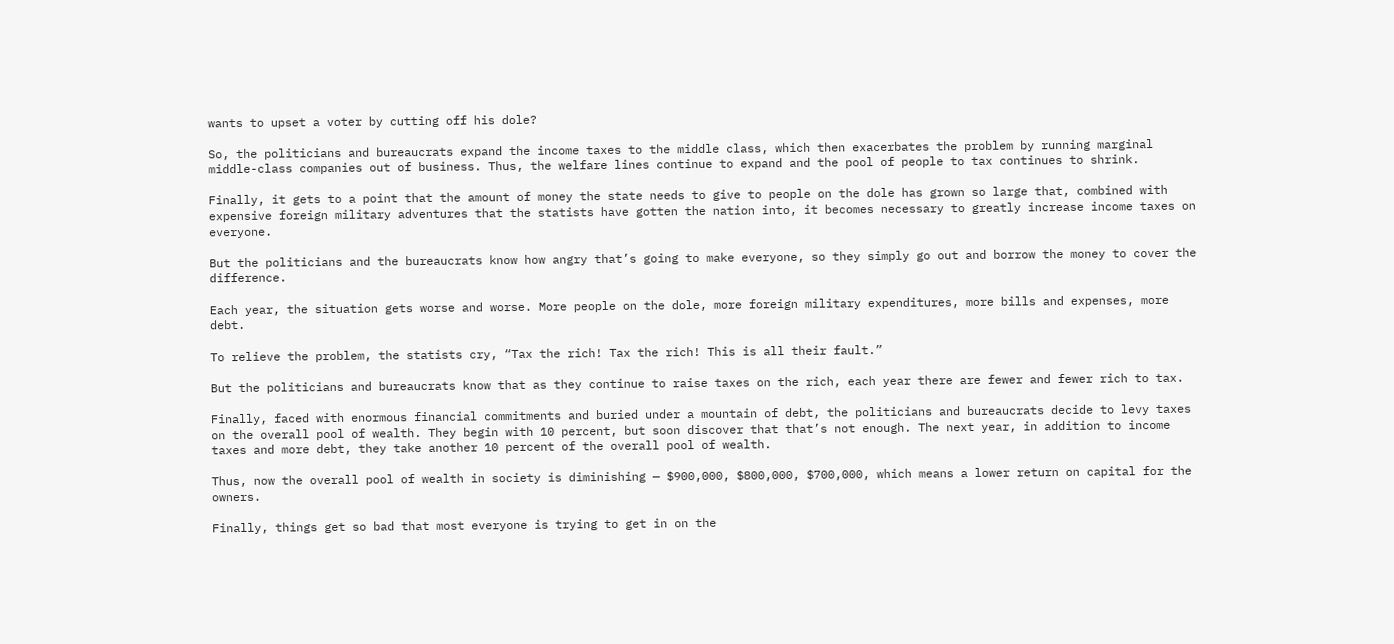wants to upset a voter by cutting off his dole?

So, the politicians and bureaucrats expand the income taxes to the middle class, which then exacerbates the problem by running marginal middle-class companies out of business. Thus, the welfare lines continue to expand and the pool of people to tax continues to shrink.

Finally, it gets to a point that the amount of money the state needs to give to people on the dole has grown so large that, combined with expensive foreign military adventures that the statists have gotten the nation into, it becomes necessary to greatly increase income taxes on everyone.

But the politicians and the bureaucrats know how angry that’s going to make everyone, so they simply go out and borrow the money to cover the difference.

Each year, the situation gets worse and worse. More people on the dole, more foreign military expenditures, more bills and expenses, more debt.

To relieve the problem, the statists cry, “Tax the rich! Tax the rich! This is all their fault.”

But the politicians and bureaucrats know that as they continue to raise taxes on the rich, each year there are fewer and fewer rich to tax.

Finally, faced with enormous financial commitments and buried under a mountain of debt, the politicians and bureaucrats decide to levy taxes on the overall pool of wealth. They begin with 10 percent, but soon discover that that’s not enough. The next year, in addition to income taxes and more debt, they take another 10 percent of the overall pool of wealth.

Thus, now the overall pool of wealth in society is diminishing — $900,000, $800,000, $700,000, which means a lower return on capital for the owners.

Finally, things get so bad that most everyone is trying to get in on the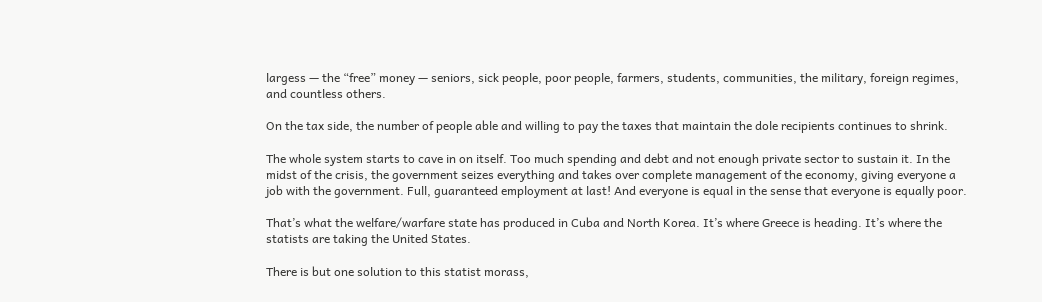largess — the “free” money — seniors, sick people, poor people, farmers, students, communities, the military, foreign regimes, and countless others.

On the tax side, the number of people able and willing to pay the taxes that maintain the dole recipients continues to shrink.

The whole system starts to cave in on itself. Too much spending and debt and not enough private sector to sustain it. In the midst of the crisis, the government seizes everything and takes over complete management of the economy, giving everyone a job with the government. Full, guaranteed employment at last! And everyone is equal in the sense that everyone is equally poor.

That’s what the welfare/warfare state has produced in Cuba and North Korea. It’s where Greece is heading. It’s where the statists are taking the United States.

There is but one solution to this statist morass,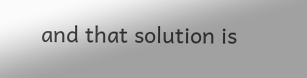and that solution is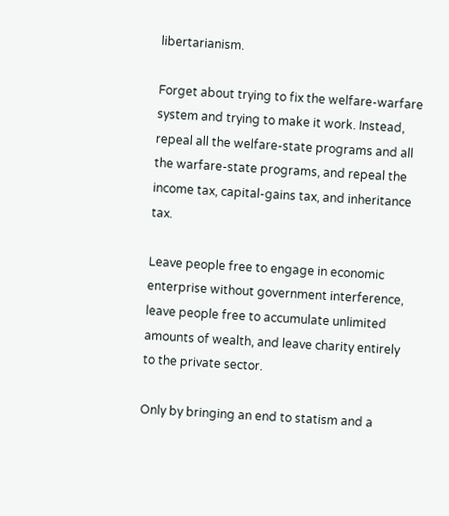libertarianism.

Forget about trying to fix the welfare-warfare system and trying to make it work. Instead, repeal all the welfare-state programs and all the warfare-state programs, and repeal the income tax, capital-gains tax, and inheritance tax.

Leave people free to engage in economic enterprise without government interference, leave people free to accumulate unlimited amounts of wealth, and leave charity entirely to the private sector.

Only by bringing an end to statism and a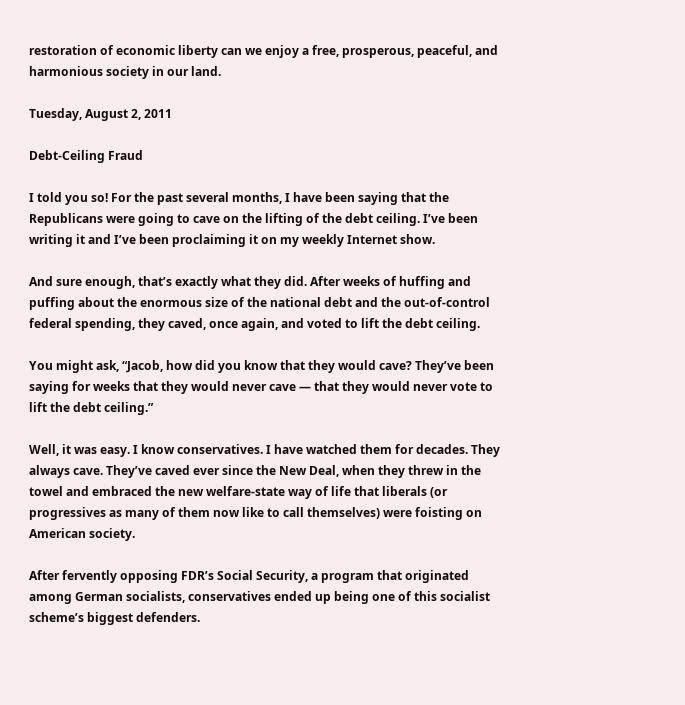restoration of economic liberty can we enjoy a free, prosperous, peaceful, and harmonious society in our land.

Tuesday, August 2, 2011

Debt-Ceiling Fraud

I told you so! For the past several months, I have been saying that the Republicans were going to cave on the lifting of the debt ceiling. I’ve been writing it and I’ve been proclaiming it on my weekly Internet show.

And sure enough, that’s exactly what they did. After weeks of huffing and puffing about the enormous size of the national debt and the out-of-control federal spending, they caved, once again, and voted to lift the debt ceiling.

You might ask, “Jacob, how did you know that they would cave? They’ve been saying for weeks that they would never cave — that they would never vote to lift the debt ceiling.”

Well, it was easy. I know conservatives. I have watched them for decades. They always cave. They’ve caved ever since the New Deal, when they threw in the towel and embraced the new welfare-state way of life that liberals (or progressives as many of them now like to call themselves) were foisting on American society.

After fervently opposing FDR’s Social Security, a program that originated among German socialists, conservatives ended up being one of this socialist scheme’s biggest defenders.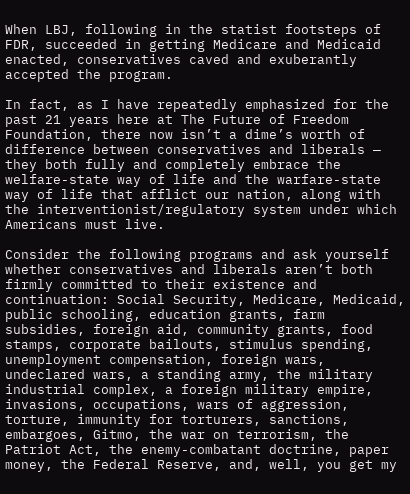When LBJ, following in the statist footsteps of FDR, succeeded in getting Medicare and Medicaid enacted, conservatives caved and exuberantly accepted the program.

In fact, as I have repeatedly emphasized for the past 21 years here at The Future of Freedom Foundation, there now isn’t a dime’s worth of difference between conservatives and liberals — they both fully and completely embrace the welfare-state way of life and the warfare-state way of life that afflict our nation, along with the interventionist/regulatory system under which Americans must live.

Consider the following programs and ask yourself whether conservatives and liberals aren’t both firmly committed to their existence and continuation: Social Security, Medicare, Medicaid, public schooling, education grants, farm subsidies, foreign aid, community grants, food stamps, corporate bailouts, stimulus spending, unemployment compensation, foreign wars, undeclared wars, a standing army, the military industrial complex, a foreign military empire, invasions, occupations, wars of aggression, torture, immunity for torturers, sanctions, embargoes, Gitmo, the war on terrorism, the Patriot Act, the enemy-combatant doctrine, paper money, the Federal Reserve, and, well, you get my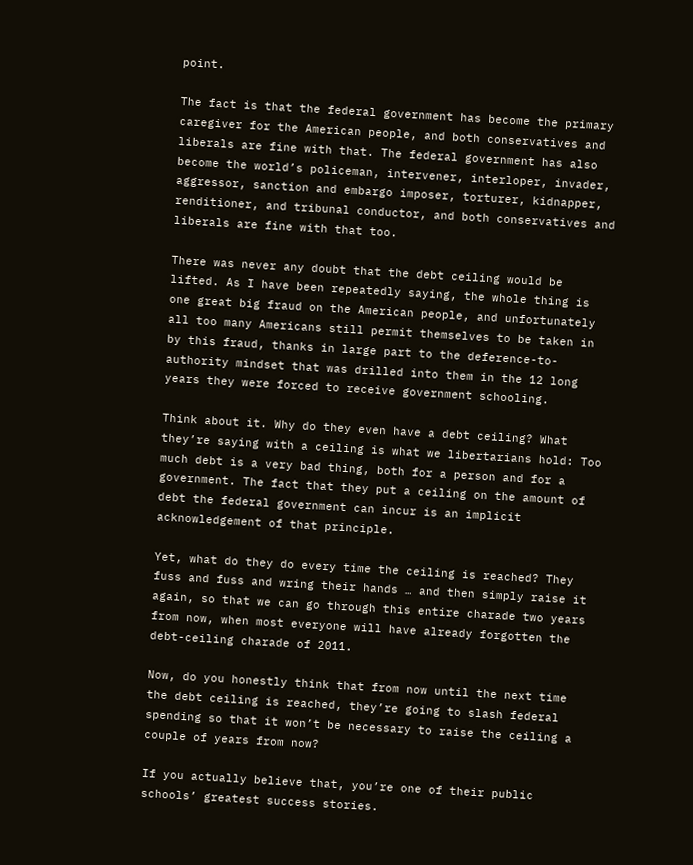point.

The fact is that the federal government has become the primary caregiver for the American people, and both conservatives and liberals are fine with that. The federal government has also become the world’s policeman, intervener, interloper, invader, aggressor, sanction and embargo imposer, torturer, kidnapper, renditioner, and tribunal conductor, and both conservatives and liberals are fine with that too.

There was never any doubt that the debt ceiling would be lifted. As I have been repeatedly saying, the whole thing is one great big fraud on the American people, and unfortunately all too many Americans still permit themselves to be taken in by this fraud, thanks in large part to the deference-to-authority mindset that was drilled into them in the 12 long years they were forced to receive government schooling.

Think about it. Why do they even have a debt ceiling? What they’re saying with a ceiling is what we libertarians hold: Too much debt is a very bad thing, both for a person and for a government. The fact that they put a ceiling on the amount of debt the federal government can incur is an implicit acknowledgement of that principle.

Yet, what do they do every time the ceiling is reached? They fuss and fuss and wring their hands … and then simply raise it again, so that we can go through this entire charade two years from now, when most everyone will have already forgotten the debt-ceiling charade of 2011.

Now, do you honestly think that from now until the next time the debt ceiling is reached, they’re going to slash federal spending so that it won’t be necessary to raise the ceiling a couple of years from now?

If you actually believe that, you’re one of their public schools’ greatest success stories.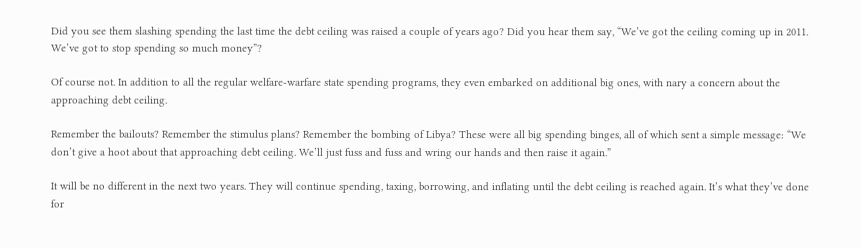Did you see them slashing spending the last time the debt ceiling was raised a couple of years ago? Did you hear them say, “We’ve got the ceiling coming up in 2011. We’ve got to stop spending so much money”?

Of course not. In addition to all the regular welfare-warfare state spending programs, they even embarked on additional big ones, with nary a concern about the approaching debt ceiling.

Remember the bailouts? Remember the stimulus plans? Remember the bombing of Libya? These were all big spending binges, all of which sent a simple message: “We don’t give a hoot about that approaching debt ceiling. We’ll just fuss and fuss and wring our hands and then raise it again.”

It will be no different in the next two years. They will continue spending, taxing, borrowing, and inflating until the debt ceiling is reached again. It’s what they’ve done for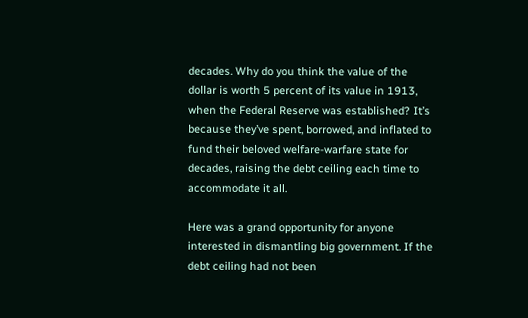decades. Why do you think the value of the dollar is worth 5 percent of its value in 1913, when the Federal Reserve was established? It’s because they’ve spent, borrowed, and inflated to fund their beloved welfare-warfare state for decades, raising the debt ceiling each time to accommodate it all.

Here was a grand opportunity for anyone interested in dismantling big government. If the debt ceiling had not been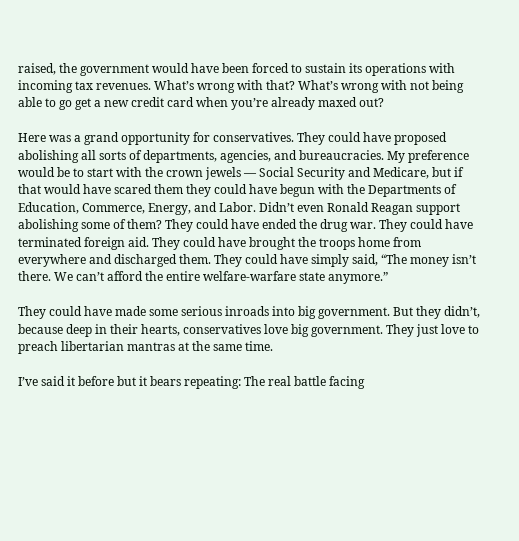raised, the government would have been forced to sustain its operations with incoming tax revenues. What’s wrong with that? What’s wrong with not being able to go get a new credit card when you’re already maxed out?

Here was a grand opportunity for conservatives. They could have proposed abolishing all sorts of departments, agencies, and bureaucracies. My preference would be to start with the crown jewels — Social Security and Medicare, but if that would have scared them they could have begun with the Departments of Education, Commerce, Energy, and Labor. Didn’t even Ronald Reagan support abolishing some of them? They could have ended the drug war. They could have terminated foreign aid. They could have brought the troops home from everywhere and discharged them. They could have simply said, “The money isn’t there. We can’t afford the entire welfare-warfare state anymore.”

They could have made some serious inroads into big government. But they didn’t, because deep in their hearts, conservatives love big government. They just love to preach libertarian mantras at the same time.

I’ve said it before but it bears repeating: The real battle facing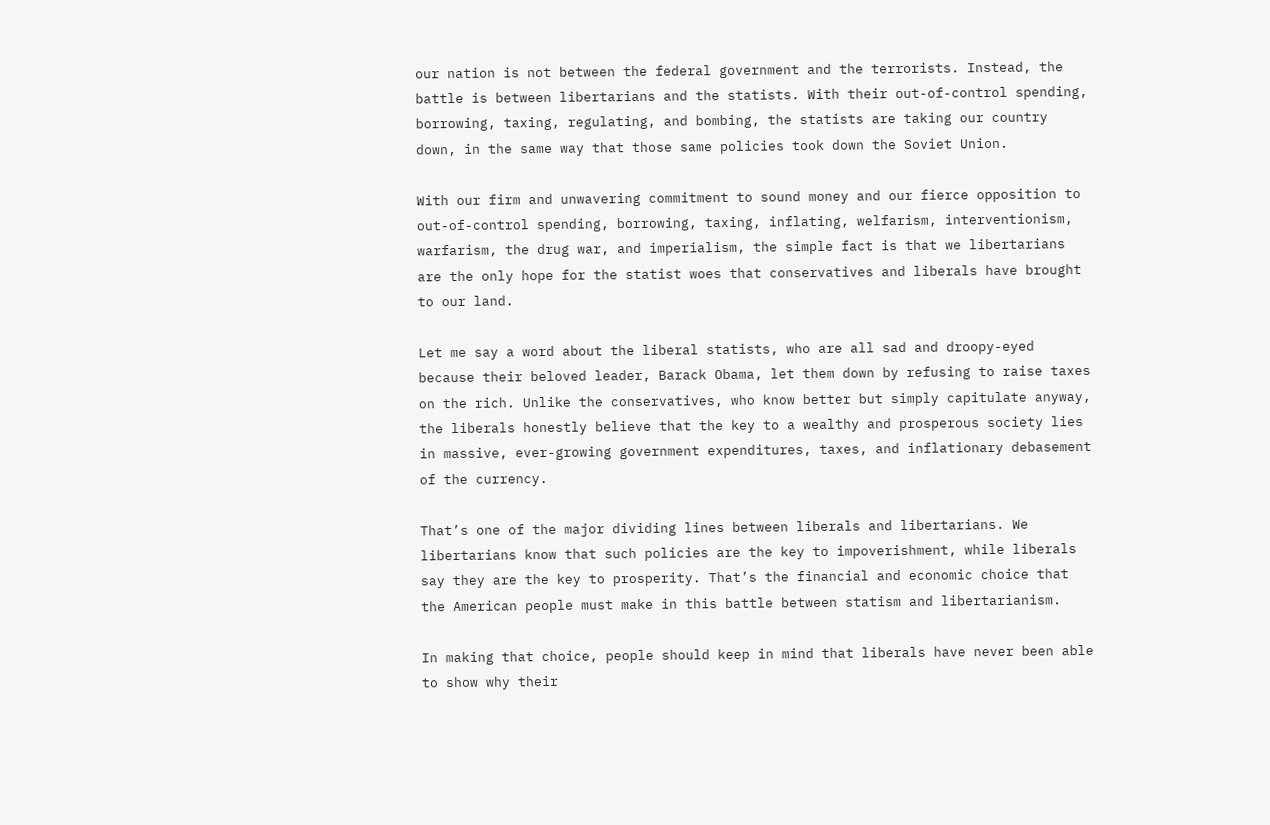our nation is not between the federal government and the terrorists. Instead, the battle is between libertarians and the statists. With their out-of-control spending, borrowing, taxing, regulating, and bombing, the statists are taking our country down, in the same way that those same policies took down the Soviet Union.

With our firm and unwavering commitment to sound money and our fierce opposition to out-of-control spending, borrowing, taxing, inflating, welfarism, interventionism, warfarism, the drug war, and imperialism, the simple fact is that we libertarians are the only hope for the statist woes that conservatives and liberals have brought to our land.

Let me say a word about the liberal statists, who are all sad and droopy-eyed because their beloved leader, Barack Obama, let them down by refusing to raise taxes on the rich. Unlike the conservatives, who know better but simply capitulate anyway, the liberals honestly believe that the key to a wealthy and prosperous society lies in massive, ever-growing government expenditures, taxes, and inflationary debasement of the currency.

That’s one of the major dividing lines between liberals and libertarians. We libertarians know that such policies are the key to impoverishment, while liberals say they are the key to prosperity. That’s the financial and economic choice that the American people must make in this battle between statism and libertarianism.

In making that choice, people should keep in mind that liberals have never been able to show why their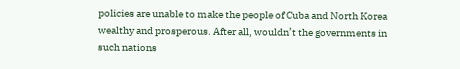policies are unable to make the people of Cuba and North Korea wealthy and prosperous. After all, wouldn’t the governments in such nations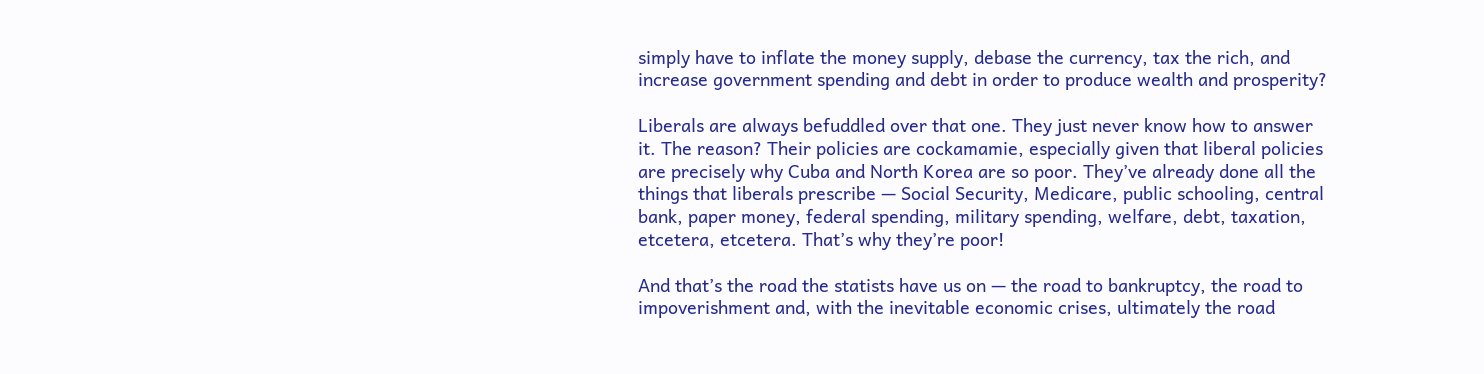simply have to inflate the money supply, debase the currency, tax the rich, and increase government spending and debt in order to produce wealth and prosperity?

Liberals are always befuddled over that one. They just never know how to answer it. The reason? Their policies are cockamamie, especially given that liberal policies are precisely why Cuba and North Korea are so poor. They’ve already done all the things that liberals prescribe — Social Security, Medicare, public schooling, central bank, paper money, federal spending, military spending, welfare, debt, taxation, etcetera, etcetera. That’s why they’re poor!

And that’s the road the statists have us on — the road to bankruptcy, the road to impoverishment and, with the inevitable economic crises, ultimately the road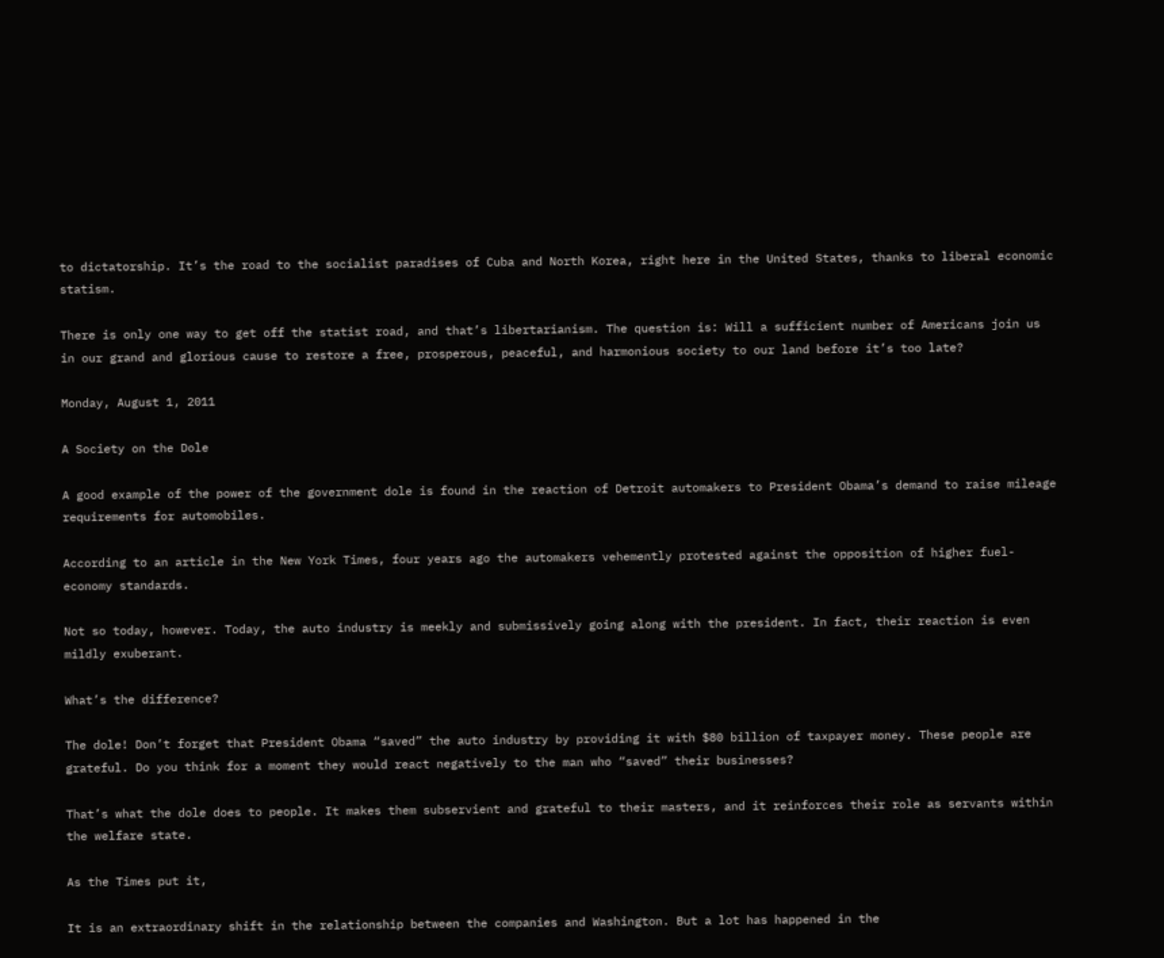to dictatorship. It’s the road to the socialist paradises of Cuba and North Korea, right here in the United States, thanks to liberal economic statism.

There is only one way to get off the statist road, and that’s libertarianism. The question is: Will a sufficient number of Americans join us in our grand and glorious cause to restore a free, prosperous, peaceful, and harmonious society to our land before it’s too late?

Monday, August 1, 2011

A Society on the Dole

A good example of the power of the government dole is found in the reaction of Detroit automakers to President Obama’s demand to raise mileage requirements for automobiles.

According to an article in the New York Times, four years ago the automakers vehemently protested against the opposition of higher fuel-economy standards.

Not so today, however. Today, the auto industry is meekly and submissively going along with the president. In fact, their reaction is even mildly exuberant.

What’s the difference?

The dole! Don’t forget that President Obama “saved” the auto industry by providing it with $80 billion of taxpayer money. These people are grateful. Do you think for a moment they would react negatively to the man who “saved” their businesses?

That’s what the dole does to people. It makes them subservient and grateful to their masters, and it reinforces their role as servants within the welfare state.

As the Times put it,

It is an extraordinary shift in the relationship between the companies and Washington. But a lot has happened in the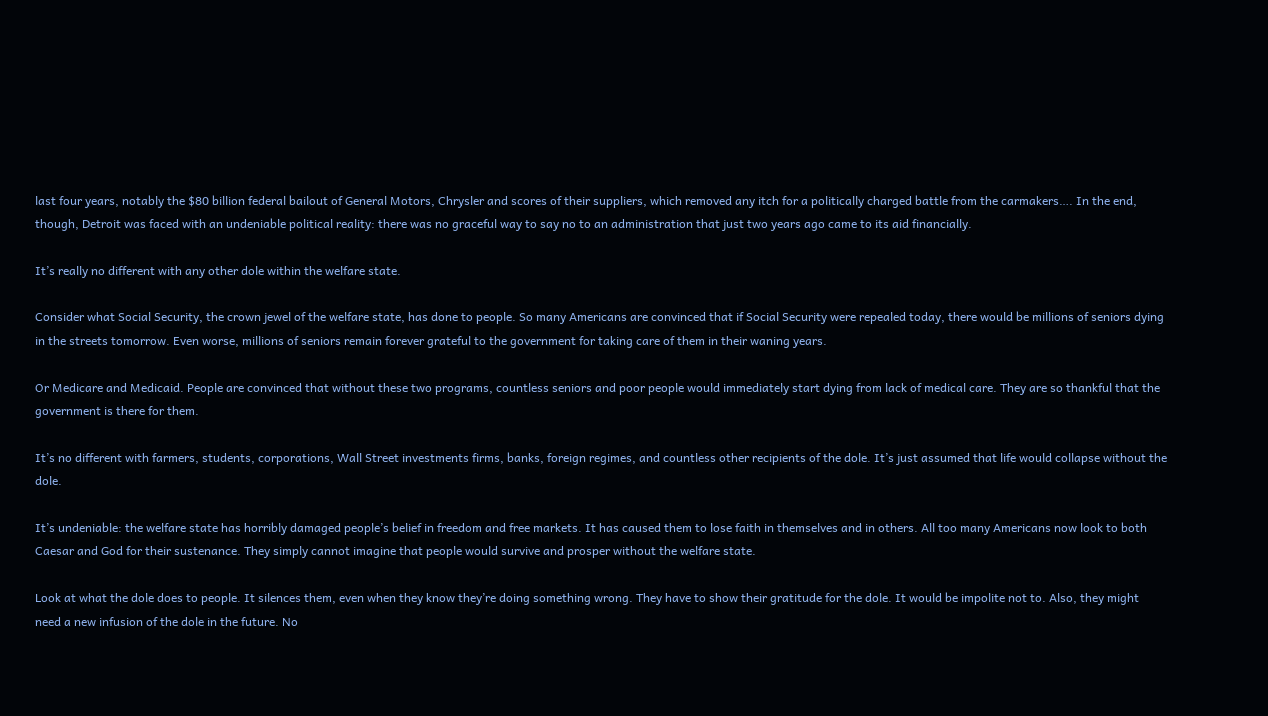last four years, notably the $80 billion federal bailout of General Motors, Chrysler and scores of their suppliers, which removed any itch for a politically charged battle from the carmakers…. In the end, though, Detroit was faced with an undeniable political reality: there was no graceful way to say no to an administration that just two years ago came to its aid financially.

It’s really no different with any other dole within the welfare state.

Consider what Social Security, the crown jewel of the welfare state, has done to people. So many Americans are convinced that if Social Security were repealed today, there would be millions of seniors dying in the streets tomorrow. Even worse, millions of seniors remain forever grateful to the government for taking care of them in their waning years.

Or Medicare and Medicaid. People are convinced that without these two programs, countless seniors and poor people would immediately start dying from lack of medical care. They are so thankful that the government is there for them.

It’s no different with farmers, students, corporations, Wall Street investments firms, banks, foreign regimes, and countless other recipients of the dole. It’s just assumed that life would collapse without the dole.

It’s undeniable: the welfare state has horribly damaged people’s belief in freedom and free markets. It has caused them to lose faith in themselves and in others. All too many Americans now look to both Caesar and God for their sustenance. They simply cannot imagine that people would survive and prosper without the welfare state.

Look at what the dole does to people. It silences them, even when they know they’re doing something wrong. They have to show their gratitude for the dole. It would be impolite not to. Also, they might need a new infusion of the dole in the future. No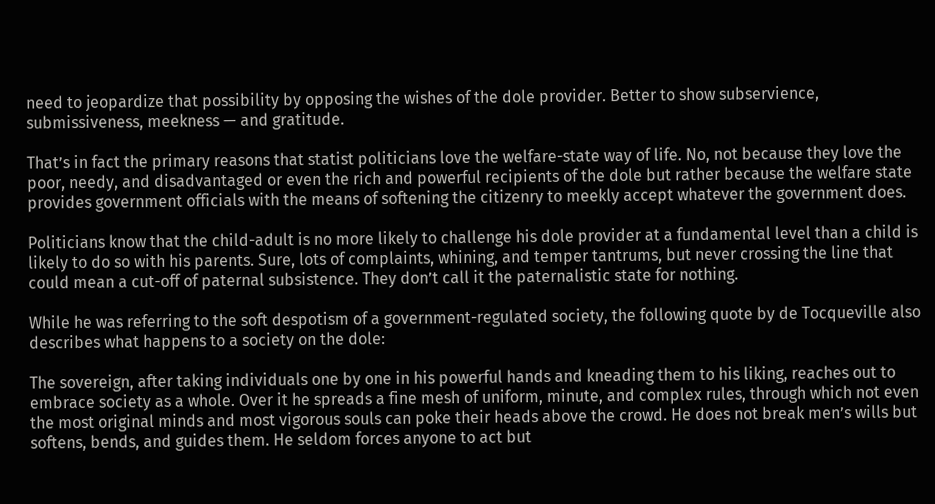need to jeopardize that possibility by opposing the wishes of the dole provider. Better to show subservience, submissiveness, meekness — and gratitude.

That’s in fact the primary reasons that statist politicians love the welfare-state way of life. No, not because they love the poor, needy, and disadvantaged or even the rich and powerful recipients of the dole but rather because the welfare state provides government officials with the means of softening the citizenry to meekly accept whatever the government does.

Politicians know that the child-adult is no more likely to challenge his dole provider at a fundamental level than a child is likely to do so with his parents. Sure, lots of complaints, whining, and temper tantrums, but never crossing the line that could mean a cut-off of paternal subsistence. They don’t call it the paternalistic state for nothing.

While he was referring to the soft despotism of a government-regulated society, the following quote by de Tocqueville also describes what happens to a society on the dole:

The sovereign, after taking individuals one by one in his powerful hands and kneading them to his liking, reaches out to embrace society as a whole. Over it he spreads a fine mesh of uniform, minute, and complex rules, through which not even the most original minds and most vigorous souls can poke their heads above the crowd. He does not break men’s wills but softens, bends, and guides them. He seldom forces anyone to act but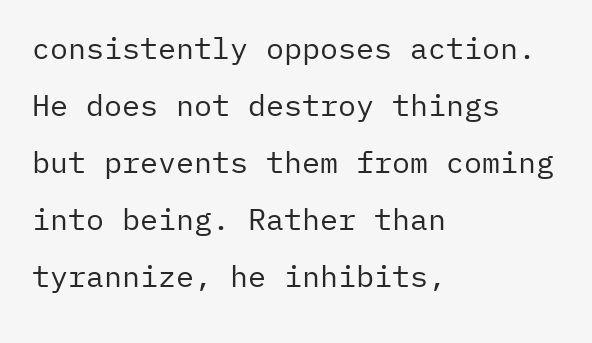consistently opposes action. He does not destroy things but prevents them from coming into being. Rather than tyrannize, he inhibits,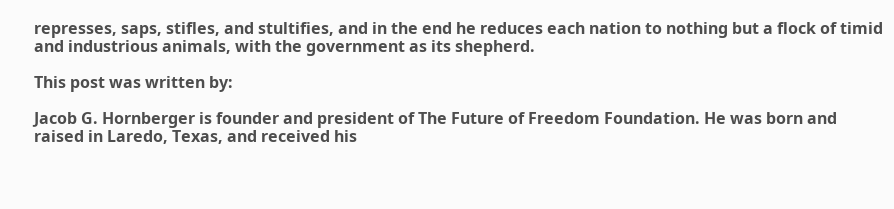represses, saps, stifles, and stultifies, and in the end he reduces each nation to nothing but a flock of timid and industrious animals, with the government as its shepherd.

This post was written by:

Jacob G. Hornberger is founder and president of The Future of Freedom Foundation. He was born and raised in Laredo, Texas, and received his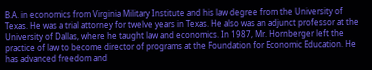B.A. in economics from Virginia Military Institute and his law degree from the University of Texas. He was a trial attorney for twelve years in Texas. He also was an adjunct professor at the University of Dallas, where he taught law and economics. In 1987, Mr. Hornberger left the practice of law to become director of programs at the Foundation for Economic Education. He has advanced freedom and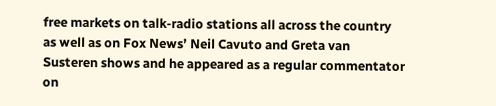free markets on talk-radio stations all across the country as well as on Fox News’ Neil Cavuto and Greta van Susteren shows and he appeared as a regular commentator on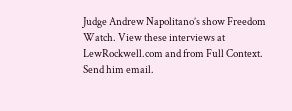Judge Andrew Napolitano’s show Freedom Watch. View these interviews at LewRockwell.com and from Full Context. Send him email.